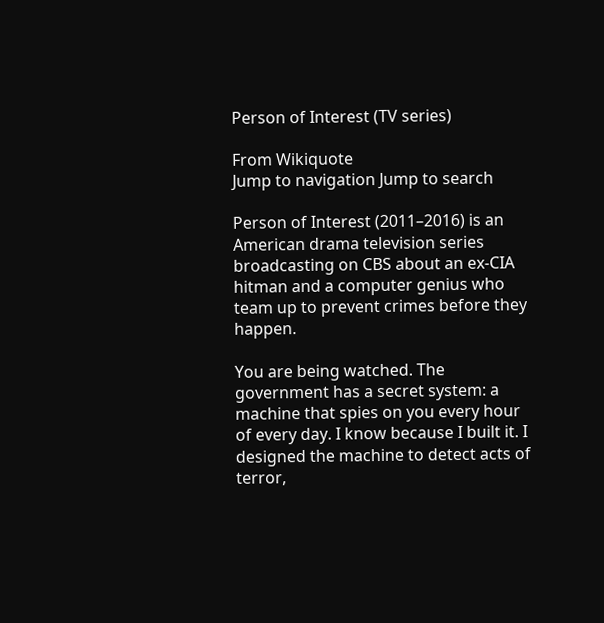Person of Interest (TV series)

From Wikiquote
Jump to navigation Jump to search

Person of Interest (2011–2016) is an American drama television series broadcasting on CBS about an ex-CIA hitman and a computer genius who team up to prevent crimes before they happen.

You are being watched. The government has a secret system: a machine that spies on you every hour of every day. I know because I built it. I designed the machine to detect acts of terror,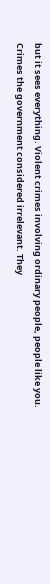but it sees everything. Violent crimes involving ordinary people, people like you. Crimes the government considered irrelevant. They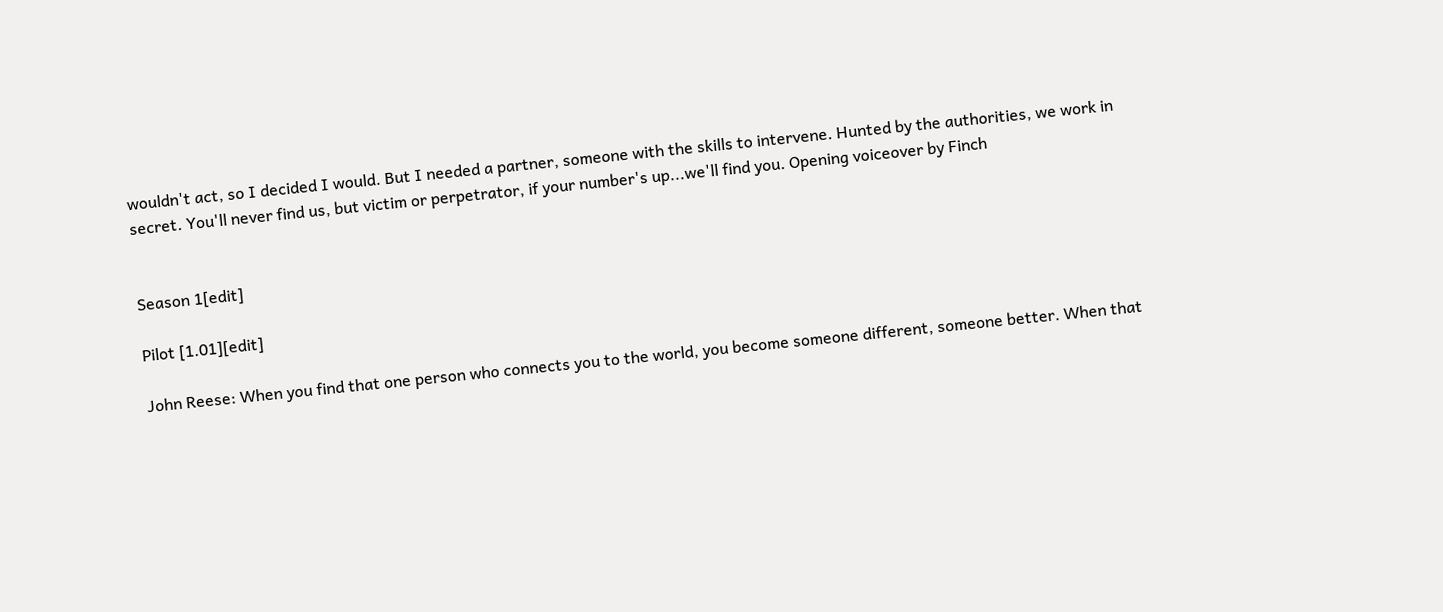wouldn't act, so I decided I would. But I needed a partner, someone with the skills to intervene. Hunted by the authorities, we work in secret. You'll never find us, but victim or perpetrator, if your number's up...we'll find you. Opening voiceover by Finch


Season 1[edit]

Pilot [1.01][edit]

John Reese: When you find that one person who connects you to the world, you become someone different, someone better. When that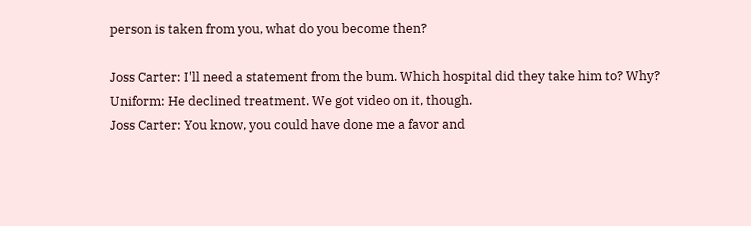person is taken from you, what do you become then?

Joss Carter: I'll need a statement from the bum. Which hospital did they take him to? Why?
Uniform: He declined treatment. We got video on it, though.
Joss Carter: You know, you could have done me a favor and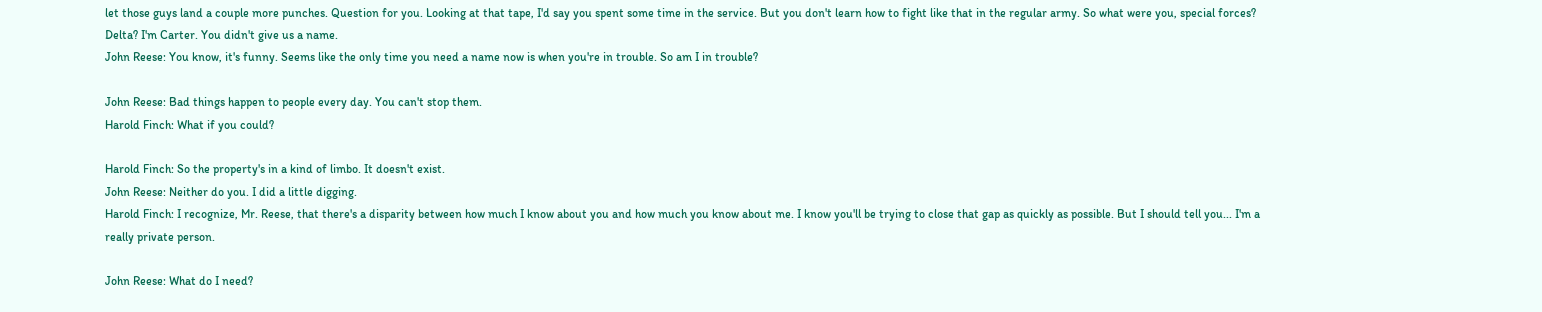let those guys land a couple more punches. Question for you. Looking at that tape, I'd say you spent some time in the service. But you don't learn how to fight like that in the regular army. So what were you, special forces? Delta? I'm Carter. You didn't give us a name.
John Reese: You know, it's funny. Seems like the only time you need a name now is when you're in trouble. So am I in trouble?

John Reese: Bad things happen to people every day. You can't stop them.
Harold Finch: What if you could?

Harold Finch: So the property's in a kind of limbo. It doesn't exist.
John Reese: Neither do you. I did a little digging.
Harold Finch: I recognize, Mr. Reese, that there's a disparity between how much I know about you and how much you know about me. I know you'll be trying to close that gap as quickly as possible. But I should tell you... I'm a really private person.

John Reese: What do I need?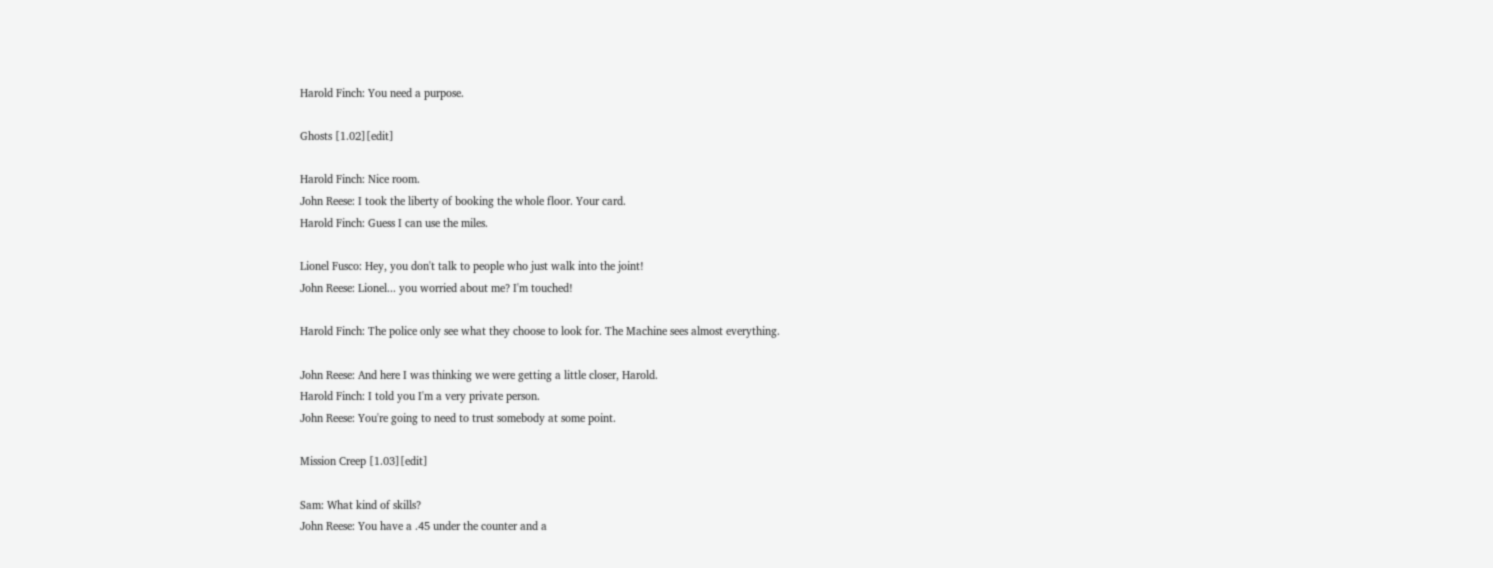Harold Finch: You need a purpose.

Ghosts [1.02][edit]

Harold Finch: Nice room.
John Reese: I took the liberty of booking the whole floor. Your card.
Harold Finch: Guess I can use the miles.

Lionel Fusco: Hey, you don't talk to people who just walk into the joint!
John Reese: Lionel... you worried about me? I'm touched!

Harold Finch: The police only see what they choose to look for. The Machine sees almost everything.

John Reese: And here I was thinking we were getting a little closer, Harold.
Harold Finch: I told you I'm a very private person.
John Reese: You're going to need to trust somebody at some point.

Mission Creep [1.03][edit]

Sam: What kind of skills?
John Reese: You have a .45 under the counter and a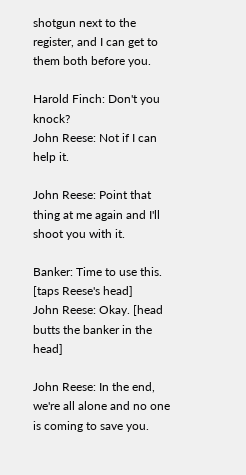shotgun next to the register, and I can get to them both before you.

Harold Finch: Don't you knock?
John Reese: Not if I can help it.

John Reese: Point that thing at me again and I'll shoot you with it.

Banker: Time to use this. [taps Reese's head]
John Reese: Okay. [head butts the banker in the head]

John Reese: In the end, we're all alone and no one is coming to save you.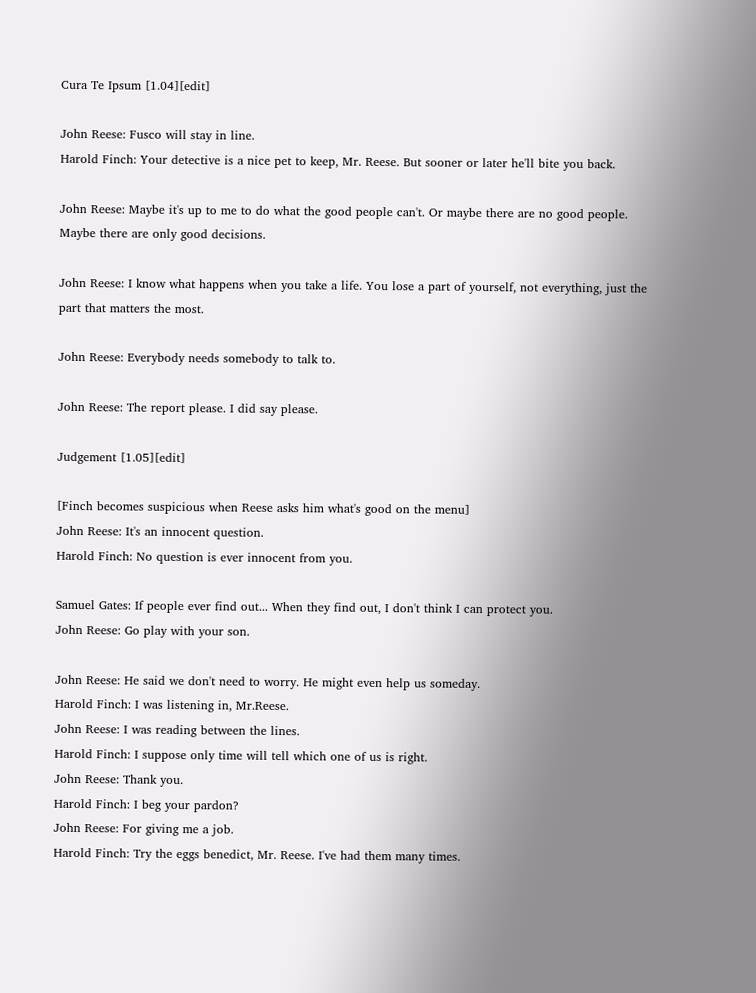Cura Te Ipsum [1.04][edit]

John Reese: Fusco will stay in line.
Harold Finch: Your detective is a nice pet to keep, Mr. Reese. But sooner or later he'll bite you back.

John Reese: Maybe it's up to me to do what the good people can't. Or maybe there are no good people. Maybe there are only good decisions.

John Reese: I know what happens when you take a life. You lose a part of yourself, not everything, just the part that matters the most.

John Reese: Everybody needs somebody to talk to.

John Reese: The report please. I did say please.

Judgement [1.05][edit]

[Finch becomes suspicious when Reese asks him what's good on the menu]
John Reese: It's an innocent question.
Harold Finch: No question is ever innocent from you.

Samuel Gates: If people ever find out... When they find out, I don't think I can protect you.
John Reese: Go play with your son.

John Reese: He said we don't need to worry. He might even help us someday.
Harold Finch: I was listening in, Mr.Reese.
John Reese: I was reading between the lines.
Harold Finch: I suppose only time will tell which one of us is right.
John Reese: Thank you.
Harold Finch: I beg your pardon?
John Reese: For giving me a job.
Harold Finch: Try the eggs benedict, Mr. Reese. I've had them many times.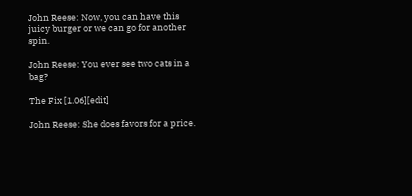John Reese: Now, you can have this juicy burger or we can go for another spin.

John Reese: You ever see two cats in a bag?

The Fix [1.06][edit]

John Reese: She does favors for a price.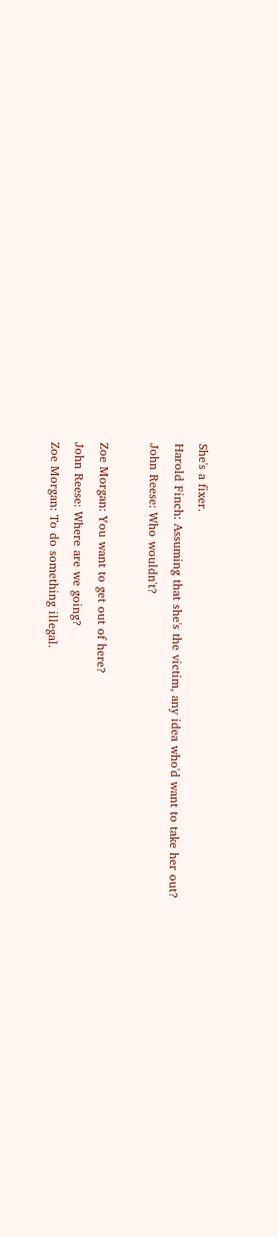She's a fixer.
Harold Finch: Assuming that she's the victim, any idea who'd want to take her out?
John Reese: Who wouldn't?

Zoe Morgan: You want to get out of here?
John Reese: Where are we going?
Zoe Morgan: To do something illegal.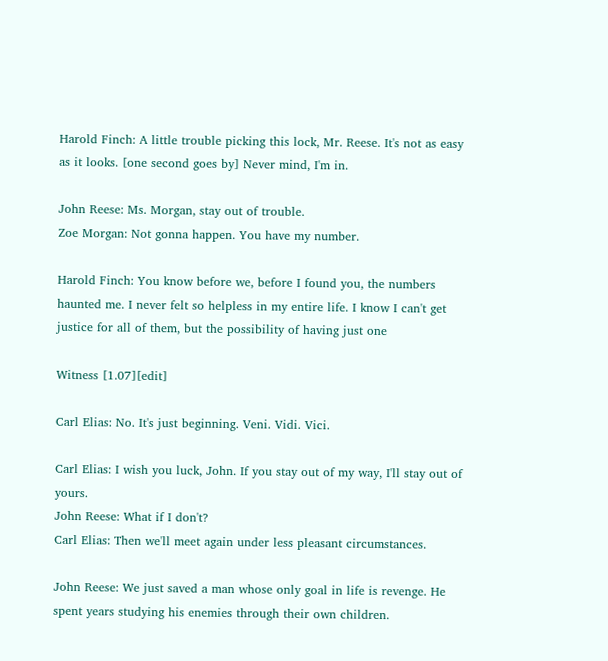Harold Finch: A little trouble picking this lock, Mr. Reese. It's not as easy as it looks. [one second goes by] Never mind, I'm in.

John Reese: Ms. Morgan, stay out of trouble.
Zoe Morgan: Not gonna happen. You have my number.

Harold Finch: You know before we, before I found you, the numbers haunted me. I never felt so helpless in my entire life. I know I can't get justice for all of them, but the possibility of having just one

Witness [1.07][edit]

Carl Elias: No. It's just beginning. Veni. Vidi. Vici.

Carl Elias: I wish you luck, John. If you stay out of my way, I'll stay out of yours.
John Reese: What if I don't?
Carl Elias: Then we'll meet again under less pleasant circumstances.

John Reese: We just saved a man whose only goal in life is revenge. He spent years studying his enemies through their own children.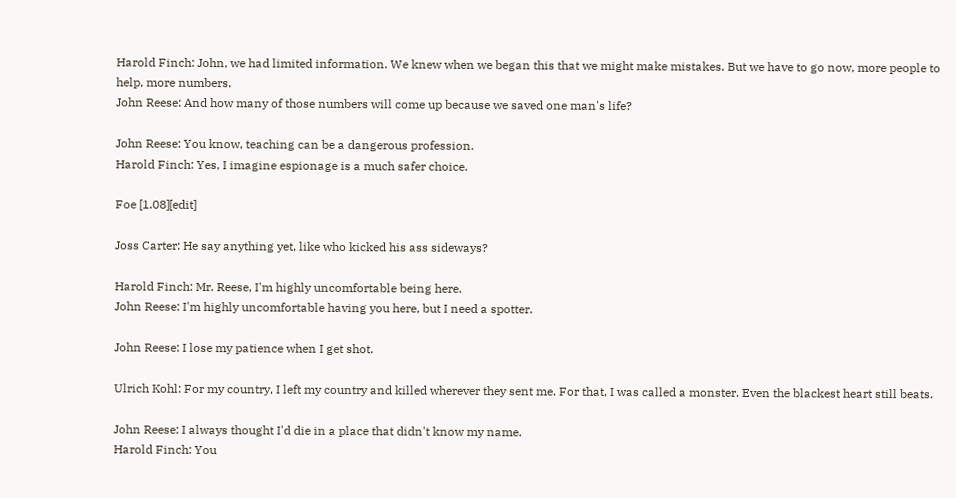Harold Finch: John, we had limited information. We knew when we began this that we might make mistakes. But we have to go now, more people to help, more numbers.
John Reese: And how many of those numbers will come up because we saved one man's life?

John Reese: You know, teaching can be a dangerous profession.
Harold Finch: Yes, I imagine espionage is a much safer choice.

Foe [1.08][edit]

Joss Carter: He say anything yet, like who kicked his ass sideways?

Harold Finch: Mr. Reese, I'm highly uncomfortable being here.
John Reese: I'm highly uncomfortable having you here, but I need a spotter.

John Reese: I lose my patience when I get shot.

Ulrich Kohl: For my country, I left my country and killed wherever they sent me. For that, I was called a monster. Even the blackest heart still beats.

John Reese: I always thought I'd die in a place that didn't know my name.
Harold Finch: You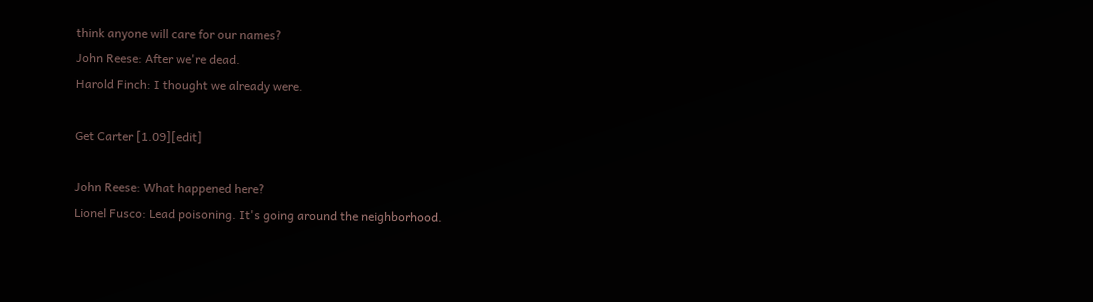think anyone will care for our names?
John Reese: After we're dead.
Harold Finch: I thought we already were.

Get Carter [1.09][edit]

John Reese: What happened here?
Lionel Fusco: Lead poisoning. It's going around the neighborhood.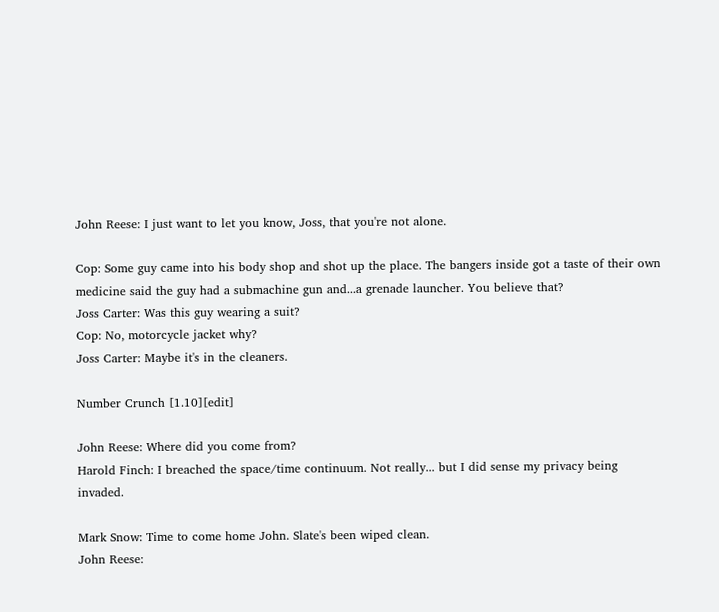John Reese: I just want to let you know, Joss, that you're not alone.

Cop: Some guy came into his body shop and shot up the place. The bangers inside got a taste of their own medicine said the guy had a submachine gun and...a grenade launcher. You believe that?
Joss Carter: Was this guy wearing a suit?
Cop: No, motorcycle jacket why?
Joss Carter: Maybe it's in the cleaners.

Number Crunch [1.10][edit]

John Reese: Where did you come from?
Harold Finch: I breached the space/time continuum. Not really... but I did sense my privacy being invaded.

Mark Snow: Time to come home John. Slate's been wiped clean.
John Reese: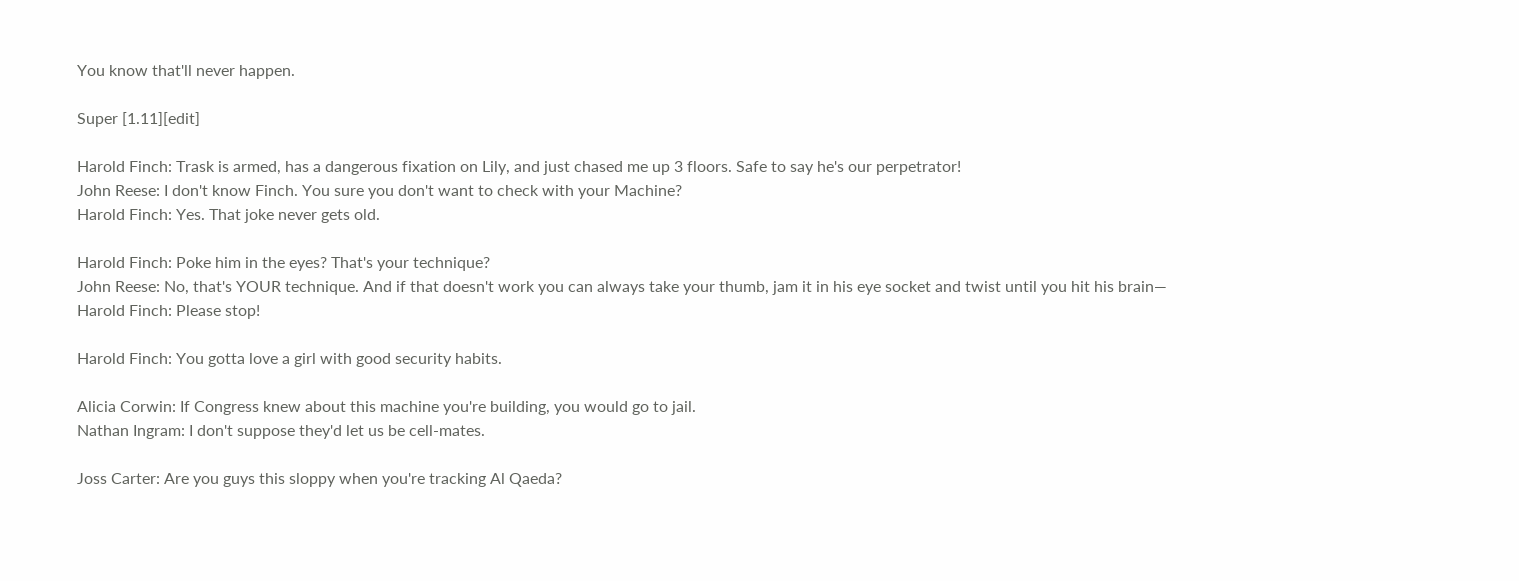You know that'll never happen.

Super [1.11][edit]

Harold Finch: Trask is armed, has a dangerous fixation on Lily, and just chased me up 3 floors. Safe to say he's our perpetrator!
John Reese: I don't know Finch. You sure you don't want to check with your Machine?
Harold Finch: Yes. That joke never gets old.

Harold Finch: Poke him in the eyes? That's your technique?
John Reese: No, that's YOUR technique. And if that doesn't work you can always take your thumb, jam it in his eye socket and twist until you hit his brain—
Harold Finch: Please stop!

Harold Finch: You gotta love a girl with good security habits.

Alicia Corwin: If Congress knew about this machine you're building, you would go to jail.
Nathan Ingram: I don't suppose they'd let us be cell-mates.

Joss Carter: Are you guys this sloppy when you're tracking Al Qaeda?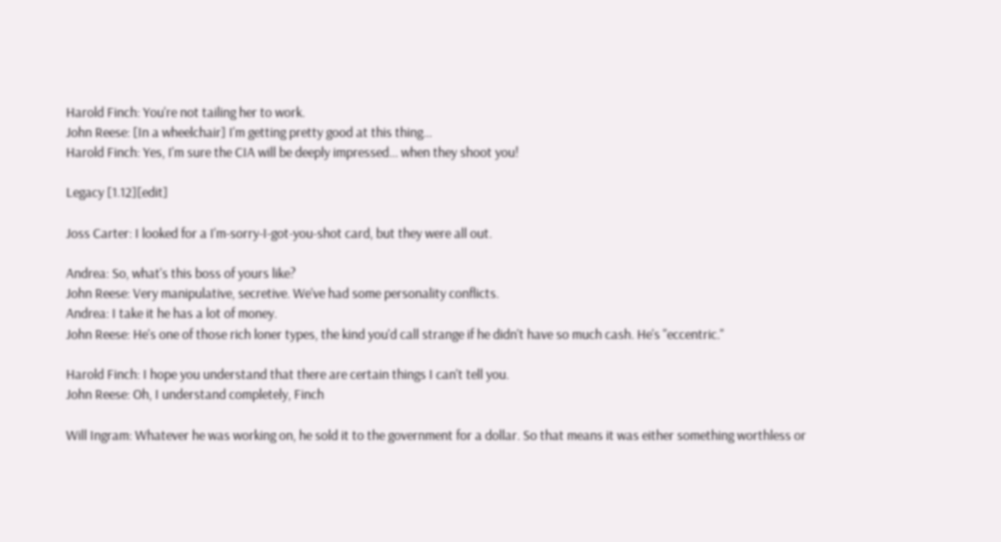Harold Finch: You're not tailing her to work.
John Reese: [In a wheelchair] I'm getting pretty good at this thing...
Harold Finch: Yes, I'm sure the CIA will be deeply impressed... when they shoot you!

Legacy [1.12][edit]

Joss Carter: I looked for a I'm-sorry-I-got-you-shot card, but they were all out.

Andrea: So, what's this boss of yours like?
John Reese: Very manipulative, secretive. We've had some personality conflicts.
Andrea: I take it he has a lot of money.
John Reese: He's one of those rich loner types, the kind you'd call strange if he didn't have so much cash. He's "eccentric."

Harold Finch: I hope you understand that there are certain things I can't tell you.
John Reese: Oh, I understand completely, Finch

Will Ingram: Whatever he was working on, he sold it to the government for a dollar. So that means it was either something worthless or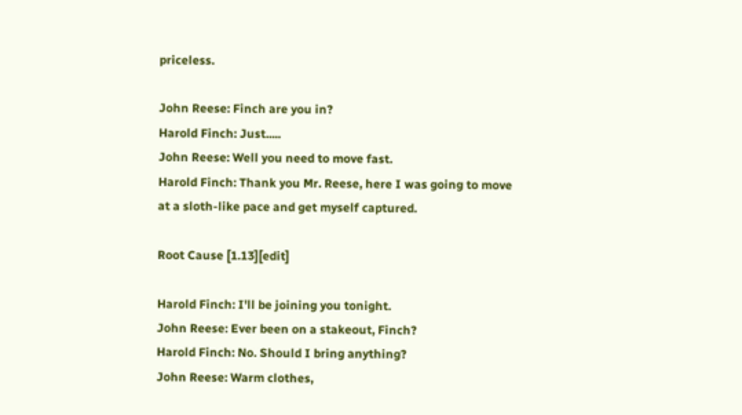priceless.

John Reese: Finch are you in?
Harold Finch: Just.....
John Reese: Well you need to move fast.
Harold Finch: Thank you Mr. Reese, here I was going to move at a sloth-like pace and get myself captured.

Root Cause [1.13][edit]

Harold Finch: I'll be joining you tonight.
John Reese: Ever been on a stakeout, Finch?
Harold Finch: No. Should I bring anything?
John Reese: Warm clothes,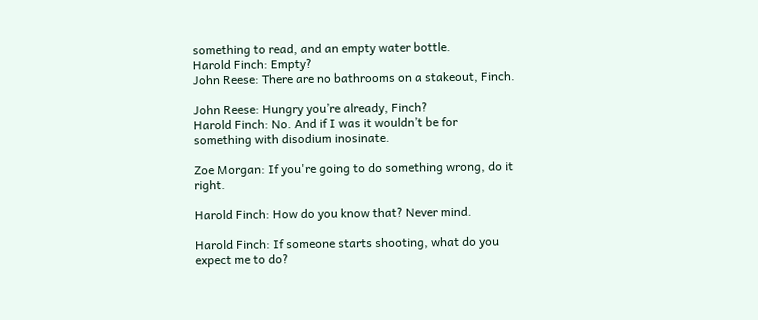something to read, and an empty water bottle.
Harold Finch: Empty?
John Reese: There are no bathrooms on a stakeout, Finch.

John Reese: Hungry you’re already, Finch?
Harold Finch: No. And if I was it wouldn’t be for something with disodium inosinate.

Zoe Morgan: If you're going to do something wrong, do it right.

Harold Finch: How do you know that? Never mind.

Harold Finch: If someone starts shooting, what do you expect me to do?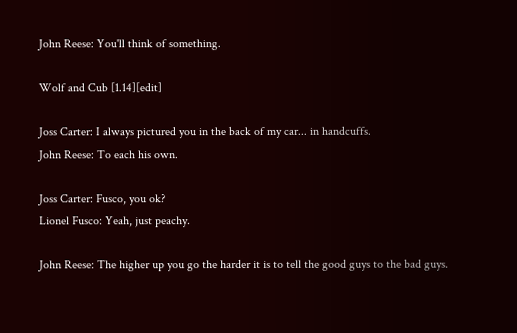John Reese: You'll think of something.

Wolf and Cub [1.14][edit]

Joss Carter: I always pictured you in the back of my car... in handcuffs.
John Reese: To each his own.

Joss Carter: Fusco, you ok?
Lionel Fusco: Yeah, just peachy.

John Reese: The higher up you go the harder it is to tell the good guys to the bad guys.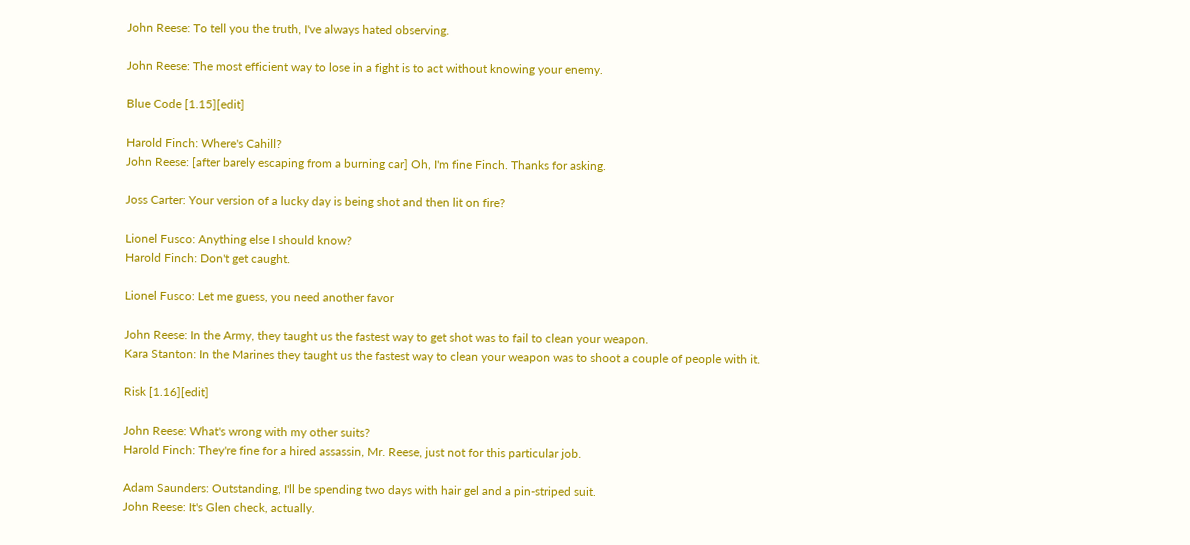John Reese: To tell you the truth, I've always hated observing.

John Reese: The most efficient way to lose in a fight is to act without knowing your enemy.

Blue Code [1.15][edit]

Harold Finch: Where's Cahill?
John Reese: [after barely escaping from a burning car] Oh, I'm fine Finch. Thanks for asking.

Joss Carter: Your version of a lucky day is being shot and then lit on fire?

Lionel Fusco: Anything else I should know?
Harold Finch: Don't get caught.

Lionel Fusco: Let me guess, you need another favor

John Reese: In the Army, they taught us the fastest way to get shot was to fail to clean your weapon.
Kara Stanton: In the Marines they taught us the fastest way to clean your weapon was to shoot a couple of people with it.

Risk [1.16][edit]

John Reese: What's wrong with my other suits?
Harold Finch: They're fine for a hired assassin, Mr. Reese, just not for this particular job.

Adam Saunders: Outstanding, I'll be spending two days with hair gel and a pin-striped suit.
John Reese: It's Glen check, actually.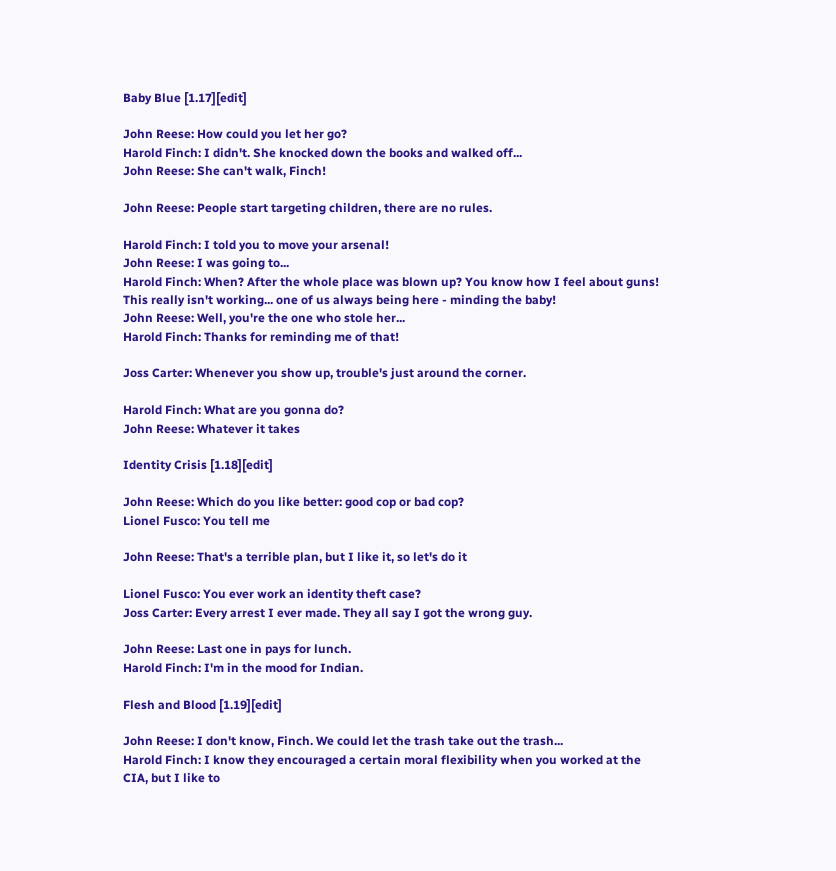Baby Blue [1.17][edit]

John Reese: How could you let her go?
Harold Finch: I didn't. She knocked down the books and walked off...
John Reese: She can't walk, Finch!

John Reese: People start targeting children, there are no rules.

Harold Finch: I told you to move your arsenal!
John Reese: I was going to...
Harold Finch: When? After the whole place was blown up? You know how I feel about guns! This really isn't working... one of us always being here - minding the baby!
John Reese: Well, you're the one who stole her...
Harold Finch: Thanks for reminding me of that!

Joss Carter: Whenever you show up, trouble's just around the corner.

Harold Finch: What are you gonna do?
John Reese: Whatever it takes

Identity Crisis [1.18][edit]

John Reese: Which do you like better: good cop or bad cop?
Lionel Fusco: You tell me

John Reese: That's a terrible plan, but I like it, so let's do it

Lionel Fusco: You ever work an identity theft case?
Joss Carter: Every arrest I ever made. They all say I got the wrong guy.

John Reese: Last one in pays for lunch.
Harold Finch: I'm in the mood for Indian.

Flesh and Blood [1.19][edit]

John Reese: I don't know, Finch. We could let the trash take out the trash...
Harold Finch: I know they encouraged a certain moral flexibility when you worked at the CIA, but I like to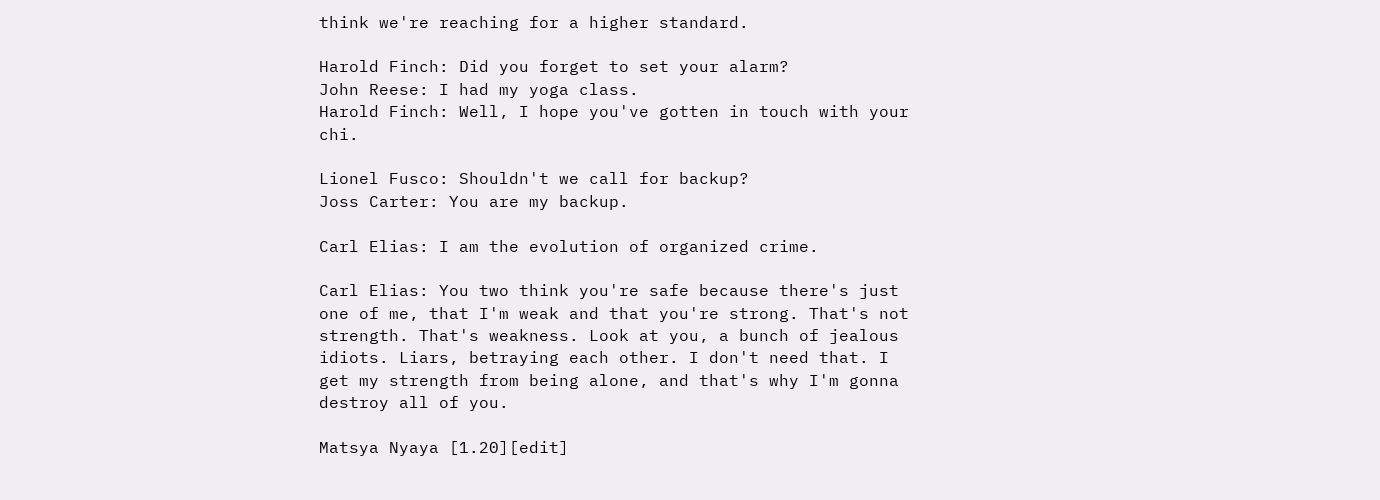think we're reaching for a higher standard.

Harold Finch: Did you forget to set your alarm?
John Reese: I had my yoga class.
Harold Finch: Well, I hope you've gotten in touch with your chi.

Lionel Fusco: Shouldn't we call for backup?
Joss Carter: You are my backup.

Carl Elias: I am the evolution of organized crime.

Carl Elias: You two think you're safe because there's just one of me, that I'm weak and that you're strong. That's not strength. That's weakness. Look at you, a bunch of jealous idiots. Liars, betraying each other. I don't need that. I get my strength from being alone, and that's why I'm gonna destroy all of you.

Matsya Nyaya [1.20][edit]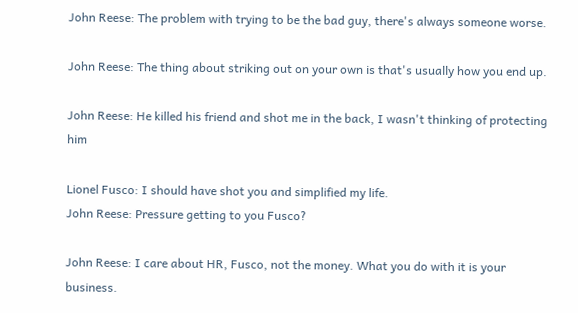John Reese: The problem with trying to be the bad guy, there's always someone worse.

John Reese: The thing about striking out on your own is that's usually how you end up.

John Reese: He killed his friend and shot me in the back, I wasn't thinking of protecting him

Lionel Fusco: I should have shot you and simplified my life.
John Reese: Pressure getting to you Fusco?

John Reese: I care about HR, Fusco, not the money. What you do with it is your business.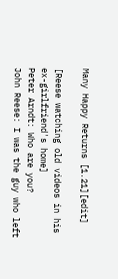Many Happy Returns [1.21][edit]

[Reese watching old videos in his ex-girlfriend's home]
Peter Arndt: Who are you?
John Reese: I was the guy who left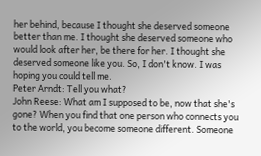her behind, because I thought she deserved someone better than me. I thought she deserved someone who would look after her, be there for her. I thought she deserved someone like you. So, I don't know. I was hoping you could tell me.
Peter Arndt: Tell you what?
John Reese: What am I supposed to be, now that she's gone? When you find that one person who connects you to the world, you become someone different. Someone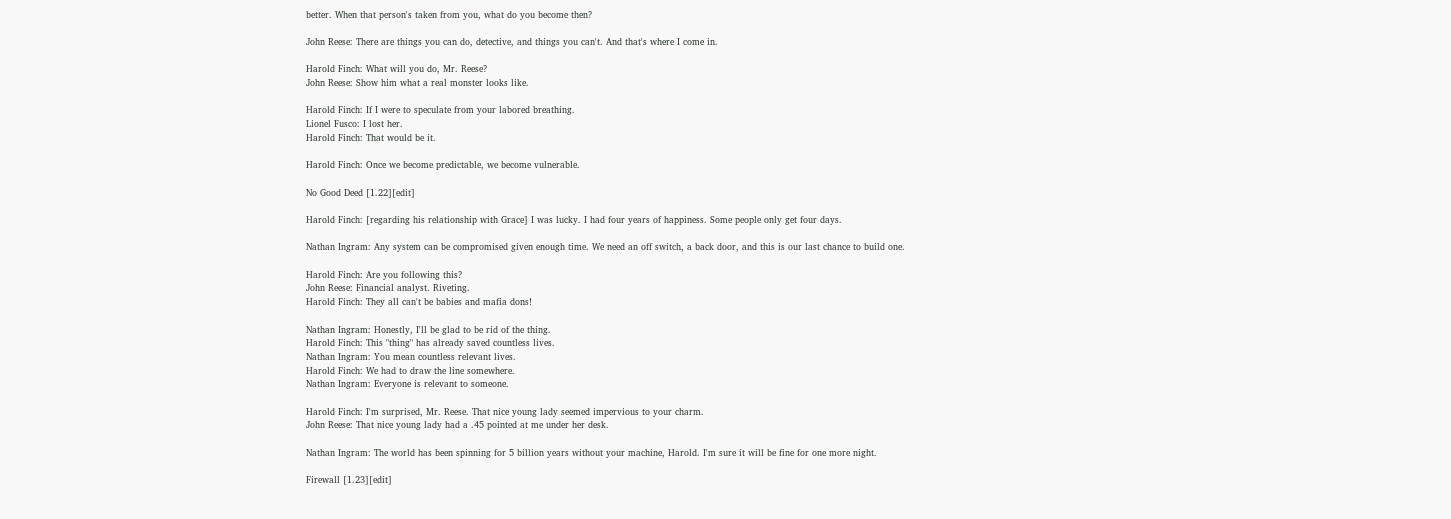better. When that person's taken from you, what do you become then?

John Reese: There are things you can do, detective, and things you can't. And that's where I come in.

Harold Finch: What will you do, Mr. Reese?
John Reese: Show him what a real monster looks like.

Harold Finch: If I were to speculate from your labored breathing.
Lionel Fusco: I lost her.
Harold Finch: That would be it.

Harold Finch: Once we become predictable, we become vulnerable.

No Good Deed [1.22][edit]

Harold Finch: [regarding his relationship with Grace] I was lucky. I had four years of happiness. Some people only get four days.

Nathan Ingram: Any system can be compromised given enough time. We need an off switch, a back door, and this is our last chance to build one.

Harold Finch: Are you following this?
John Reese: Financial analyst. Riveting.
Harold Finch: They all can't be babies and mafia dons!

Nathan Ingram: Honestly, I'll be glad to be rid of the thing.
Harold Finch: This "thing" has already saved countless lives.
Nathan Ingram: You mean countless relevant lives.
Harold Finch: We had to draw the line somewhere.
Nathan Ingram: Everyone is relevant to someone.

Harold Finch: I'm surprised, Mr. Reese. That nice young lady seemed impervious to your charm.
John Reese: That nice young lady had a .45 pointed at me under her desk.

Nathan Ingram: The world has been spinning for 5 billion years without your machine, Harold. I'm sure it will be fine for one more night.

Firewall [1.23][edit]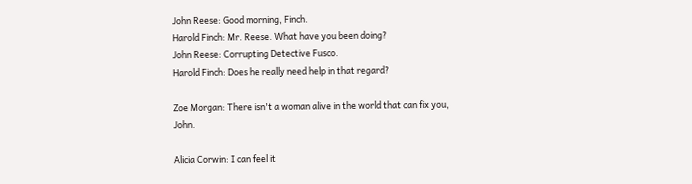John Reese: Good morning, Finch.
Harold Finch: Mr. Reese. What have you been doing?
John Reese: Corrupting Detective Fusco.
Harold Finch: Does he really need help in that regard?

Zoe Morgan: There isn't a woman alive in the world that can fix you, John.

Alicia Corwin: I can feel it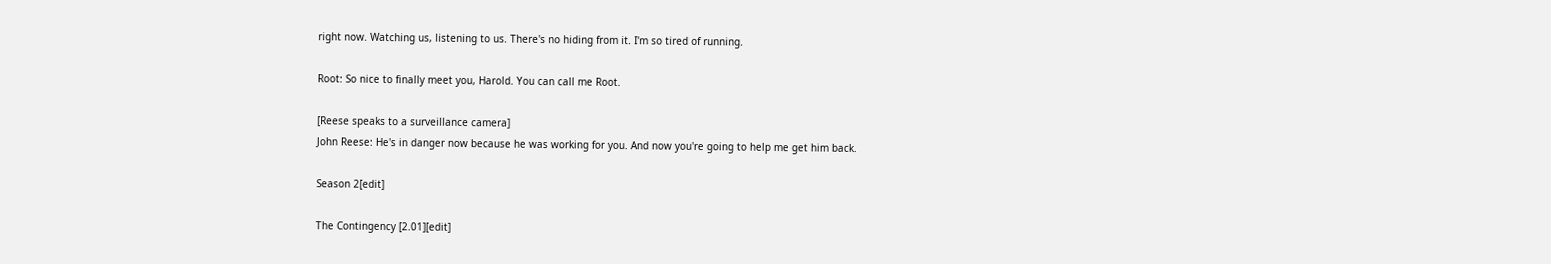right now. Watching us, listening to us. There's no hiding from it. I'm so tired of running.

Root: So nice to finally meet you, Harold. You can call me Root.

[Reese speaks to a surveillance camera]
John Reese: He's in danger now because he was working for you. And now you're going to help me get him back.

Season 2[edit]

The Contingency [2.01][edit]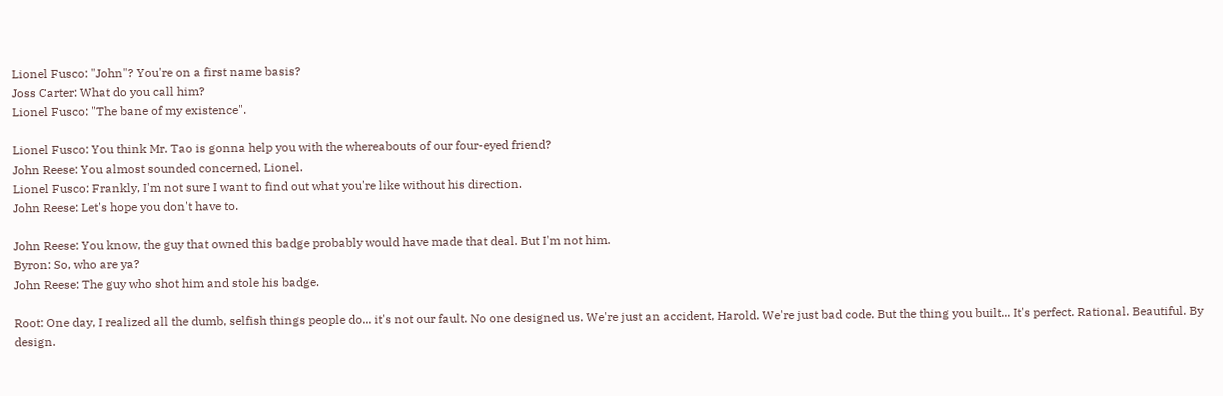Lionel Fusco: "John"? You're on a first name basis?
Joss Carter: What do you call him?
Lionel Fusco: "The bane of my existence".

Lionel Fusco: You think Mr. Tao is gonna help you with the whereabouts of our four-eyed friend?
John Reese: You almost sounded concerned, Lionel.
Lionel Fusco: Frankly, I'm not sure I want to find out what you're like without his direction.
John Reese: Let's hope you don't have to.

John Reese: You know, the guy that owned this badge probably would have made that deal. But I'm not him.
Byron: So, who are ya?
John Reese: The guy who shot him and stole his badge.

Root: One day, I realized all the dumb, selfish things people do... it's not our fault. No one designed us. We're just an accident, Harold. We're just bad code. But the thing you built... It's perfect. Rational. Beautiful. By design.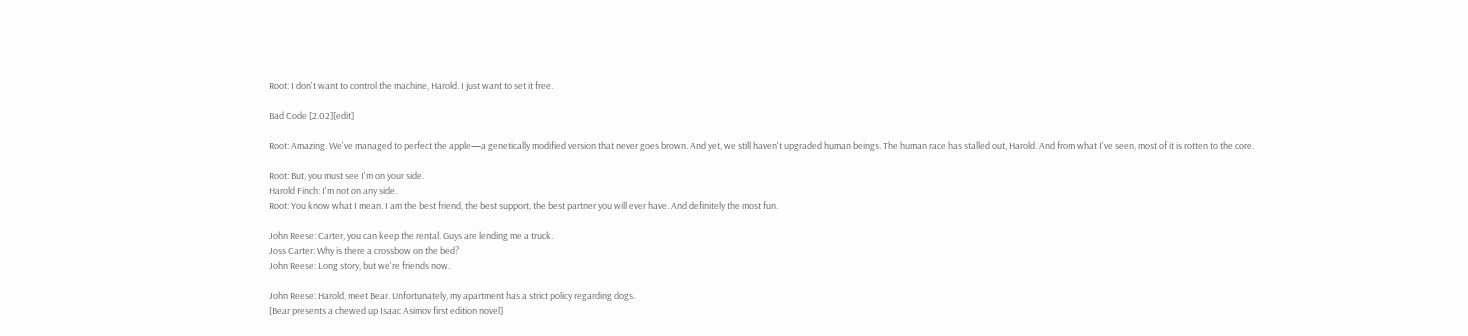Root: I don't want to control the machine, Harold. I just want to set it free.

Bad Code [2.02][edit]

Root: Amazing. We've managed to perfect the apple—a genetically modified version that never goes brown. And yet, we still haven't upgraded human beings. The human race has stalled out, Harold. And from what I've seen, most of it is rotten to the core.

Root: But, you must see I'm on your side.
Harold Finch: I'm not on any side.
Root: You know what I mean. I am the best friend, the best support, the best partner you will ever have. And definitely the most fun.

John Reese: Carter, you can keep the rental. Guys are lending me a truck.
Joss Carter: Why is there a crossbow on the bed?
John Reese: Long story, but we're friends now.

John Reese: Harold, meet Bear. Unfortunately, my apartment has a strict policy regarding dogs.
[Bear presents a chewed up Isaac Asimov first edition novel]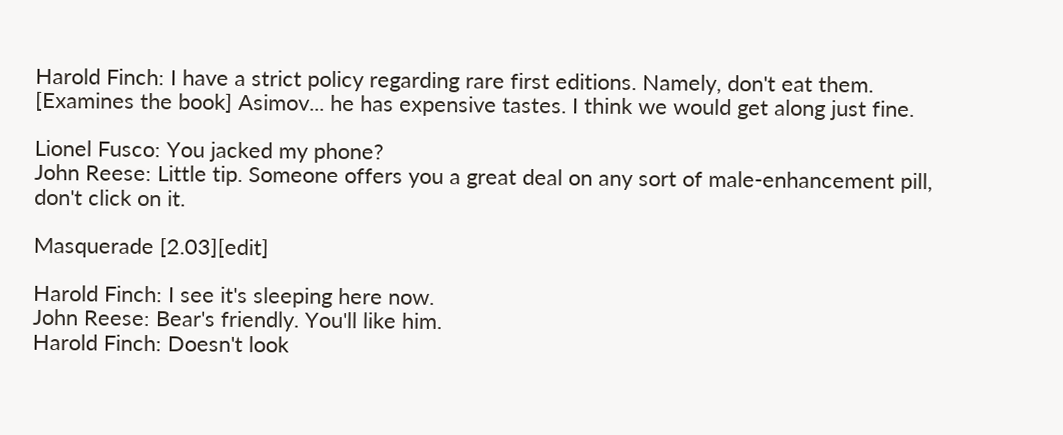Harold Finch: I have a strict policy regarding rare first editions. Namely, don't eat them. [Examines the book] Asimov... he has expensive tastes. I think we would get along just fine.

Lionel Fusco: You jacked my phone?
John Reese: Little tip. Someone offers you a great deal on any sort of male-enhancement pill, don't click on it.

Masquerade [2.03][edit]

Harold Finch: I see it's sleeping here now.
John Reese: Bear's friendly. You'll like him.
Harold Finch: Doesn't look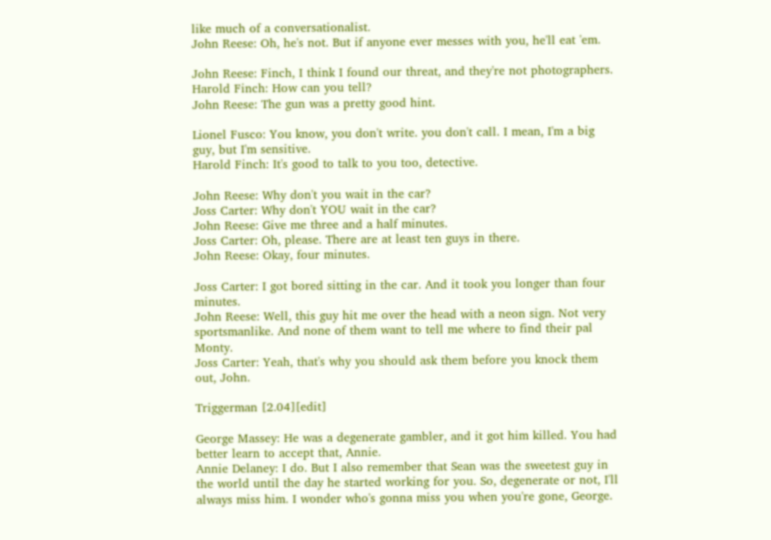like much of a conversationalist.
John Reese: Oh, he's not. But if anyone ever messes with you, he'll eat 'em.

John Reese: Finch, I think I found our threat, and they're not photographers.
Harold Finch: How can you tell?
John Reese: The gun was a pretty good hint.

Lionel Fusco: You know, you don't write. you don't call. I mean, I'm a big guy, but I'm sensitive.
Harold Finch: It's good to talk to you too, detective.

John Reese: Why don't you wait in the car?
Joss Carter: Why don't YOU wait in the car?
John Reese: Give me three and a half minutes.
Joss Carter: Oh, please. There are at least ten guys in there.
John Reese: Okay, four minutes.

Joss Carter: I got bored sitting in the car. And it took you longer than four minutes.
John Reese: Well, this guy hit me over the head with a neon sign. Not very sportsmanlike. And none of them want to tell me where to find their pal Monty.
Joss Carter: Yeah, that's why you should ask them before you knock them out, John.

Triggerman [2.04][edit]

George Massey: He was a degenerate gambler, and it got him killed. You had better learn to accept that, Annie.
Annie Delaney: I do. But I also remember that Sean was the sweetest guy in the world until the day he started working for you. So, degenerate or not, I'll always miss him. I wonder who's gonna miss you when you're gone, George.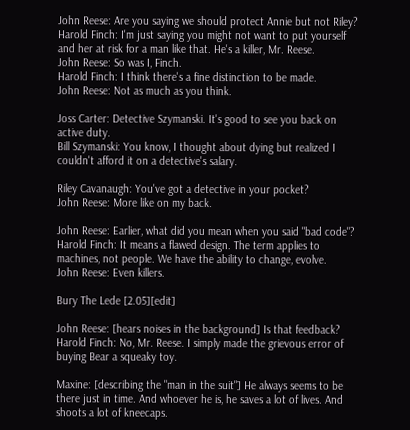John Reese: Are you saying we should protect Annie but not Riley?
Harold Finch: I'm just saying you might not want to put yourself and her at risk for a man like that. He's a killer, Mr. Reese.
John Reese: So was I, Finch.
Harold Finch: I think there's a fine distinction to be made.
John Reese: Not as much as you think.

Joss Carter: Detective Szymanski. It's good to see you back on active duty.
Bill Szymanski: You know, I thought about dying but realized I couldn't afford it on a detective's salary.

Riley Cavanaugh: You've got a detective in your pocket?
John Reese: More like on my back.

John Reese: Earlier, what did you mean when you said "bad code"?
Harold Finch: It means a flawed design. The term applies to machines, not people. We have the ability to change, evolve.
John Reese: Even killers.

Bury The Lede [2.05][edit]

John Reese: [hears noises in the background] Is that feedback?
Harold Finch: No, Mr. Reese. I simply made the grievous error of buying Bear a squeaky toy.

Maxine: [describing the "man in the suit"] He always seems to be there just in time. And whoever he is, he saves a lot of lives. And shoots a lot of kneecaps.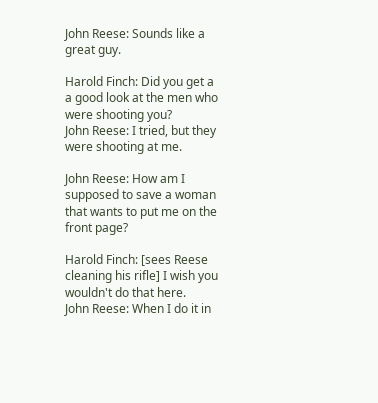John Reese: Sounds like a great guy.

Harold Finch: Did you get a a good look at the men who were shooting you?
John Reese: I tried, but they were shooting at me.

John Reese: How am I supposed to save a woman that wants to put me on the front page?

Harold Finch: [sees Reese cleaning his rifle] I wish you wouldn't do that here.
John Reese: When I do it in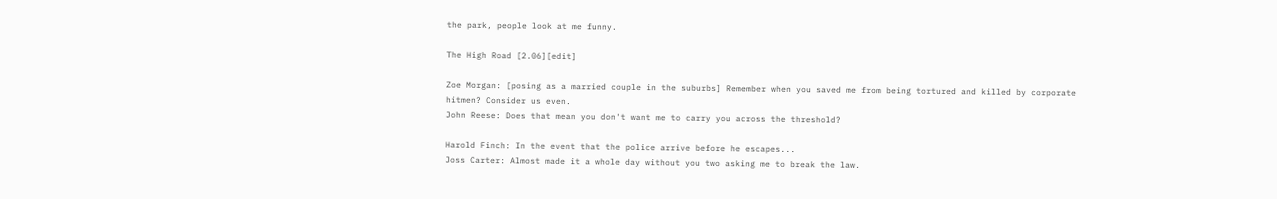the park, people look at me funny.

The High Road [2.06][edit]

Zoe Morgan: [posing as a married couple in the suburbs] Remember when you saved me from being tortured and killed by corporate hitmen? Consider us even.
John Reese: Does that mean you don't want me to carry you across the threshold?

Harold Finch: In the event that the police arrive before he escapes...
Joss Carter: Almost made it a whole day without you two asking me to break the law.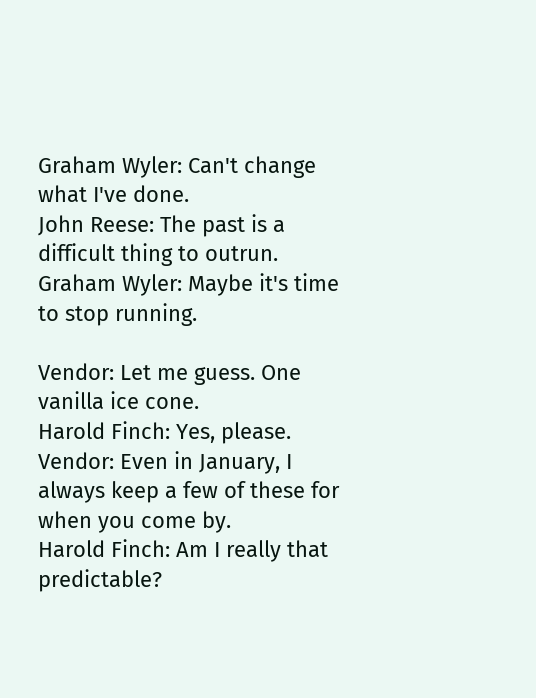Graham Wyler: Can't change what I've done.
John Reese: The past is a difficult thing to outrun.
Graham Wyler: Maybe it's time to stop running.

Vendor: Let me guess. One vanilla ice cone.
Harold Finch: Yes, please.
Vendor: Even in January, I always keep a few of these for when you come by.
Harold Finch: Am I really that predictable?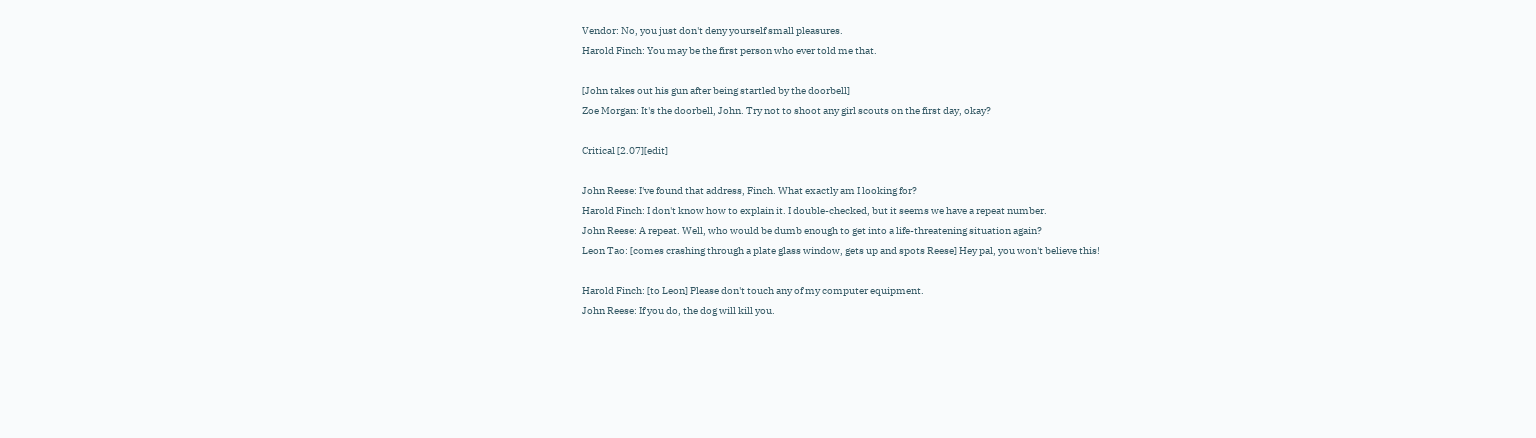Vendor: No, you just don't deny yourself small pleasures.
Harold Finch: You may be the first person who ever told me that.

[John takes out his gun after being startled by the doorbell]
Zoe Morgan: It's the doorbell, John. Try not to shoot any girl scouts on the first day, okay?

Critical [2.07][edit]

John Reese: I've found that address, Finch. What exactly am I looking for?
Harold Finch: I don't know how to explain it. I double-checked, but it seems we have a repeat number.
John Reese: A repeat. Well, who would be dumb enough to get into a life-threatening situation again?
Leon Tao: [comes crashing through a plate glass window, gets up and spots Reese] Hey pal, you won't believe this!

Harold Finch: [to Leon] Please don't touch any of my computer equipment.
John Reese: If you do, the dog will kill you.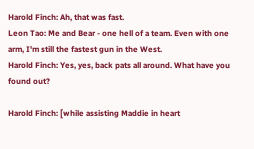Harold Finch: Ah, that was fast.
Leon Tao: Me and Bear - one hell of a team. Even with one arm, I'm still the fastest gun in the West.
Harold Finch: Yes, yes, back pats all around. What have you found out?

Harold Finch: [while assisting Maddie in heart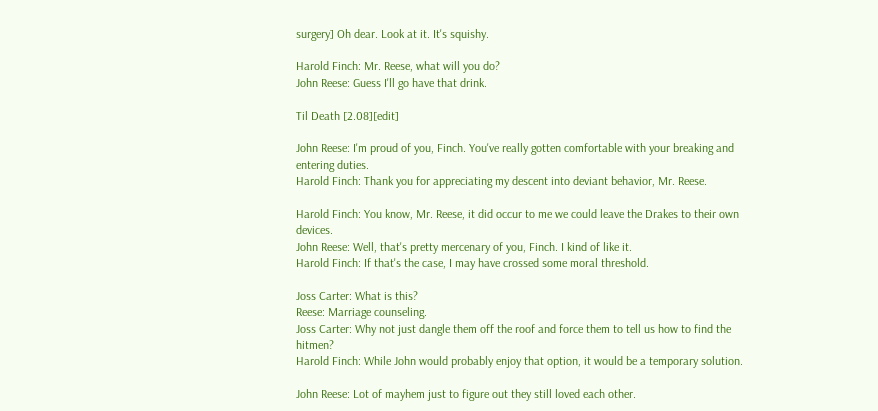surgery] Oh dear. Look at it. It's squishy.

Harold Finch: Mr. Reese, what will you do?
John Reese: Guess I'll go have that drink.

Til Death [2.08][edit]

John Reese: I'm proud of you, Finch. You've really gotten comfortable with your breaking and entering duties.
Harold Finch: Thank you for appreciating my descent into deviant behavior, Mr. Reese.

Harold Finch: You know, Mr. Reese, it did occur to me we could leave the Drakes to their own devices.
John Reese: Well, that's pretty mercenary of you, Finch. I kind of like it.
Harold Finch: If that's the case, I may have crossed some moral threshold.

Joss Carter: What is this?
Reese: Marriage counseling.
Joss Carter: Why not just dangle them off the roof and force them to tell us how to find the hitmen?
Harold Finch: While John would probably enjoy that option, it would be a temporary solution.

John Reese: Lot of mayhem just to figure out they still loved each other.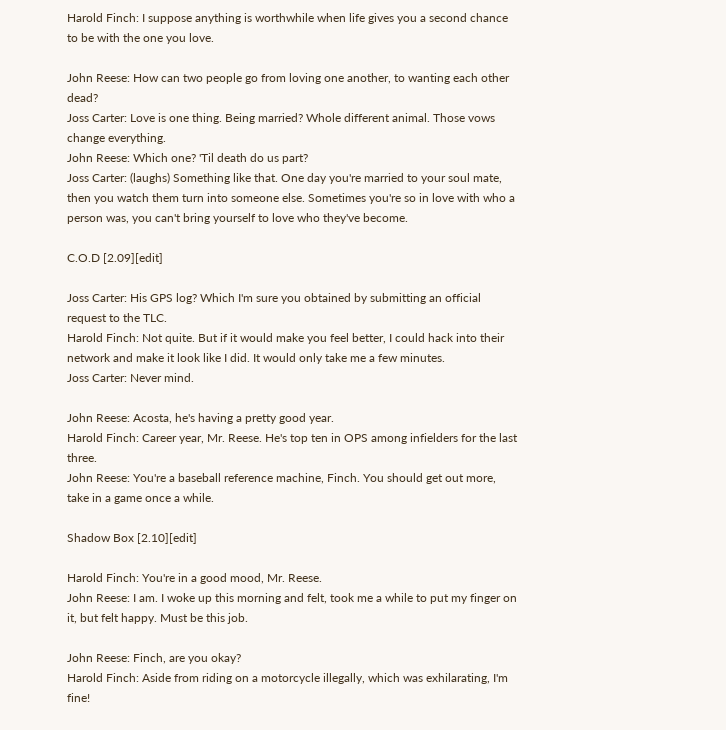Harold Finch: I suppose anything is worthwhile when life gives you a second chance to be with the one you love.

John Reese: How can two people go from loving one another, to wanting each other dead?
Joss Carter: Love is one thing. Being married? Whole different animal. Those vows change everything.
John Reese: Which one? 'Til death do us part?
Joss Carter: (laughs) Something like that. One day you're married to your soul mate, then you watch them turn into someone else. Sometimes you're so in love with who a person was, you can't bring yourself to love who they've become.

C.O.D [2.09][edit]

Joss Carter: His GPS log? Which I'm sure you obtained by submitting an official request to the TLC.
Harold Finch: Not quite. But if it would make you feel better, I could hack into their network and make it look like I did. It would only take me a few minutes.
Joss Carter: Never mind.

John Reese: Acosta, he's having a pretty good year.
Harold Finch: Career year, Mr. Reese. He's top ten in OPS among infielders for the last three.
John Reese: You're a baseball reference machine, Finch. You should get out more, take in a game once a while.

Shadow Box [2.10][edit]

Harold Finch: You're in a good mood, Mr. Reese.
John Reese: I am. I woke up this morning and felt, took me a while to put my finger on it, but felt happy. Must be this job.

John Reese: Finch, are you okay?
Harold Finch: Aside from riding on a motorcycle illegally, which was exhilarating, I'm fine!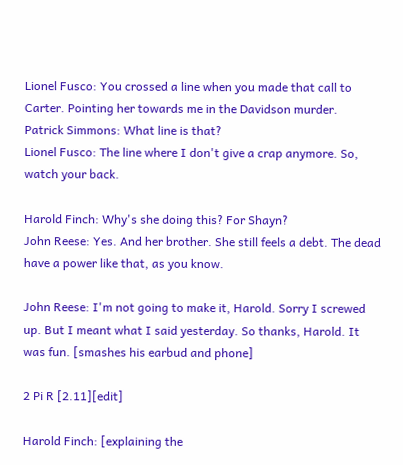Lionel Fusco: You crossed a line when you made that call to Carter. Pointing her towards me in the Davidson murder.
Patrick Simmons: What line is that?
Lionel Fusco: The line where I don't give a crap anymore. So, watch your back.

Harold Finch: Why's she doing this? For Shayn?
John Reese: Yes. And her brother. She still feels a debt. The dead have a power like that, as you know.

John Reese: I'm not going to make it, Harold. Sorry I screwed up. But I meant what I said yesterday. So thanks, Harold. It was fun. [smashes his earbud and phone]

2 Pi R [2.11][edit]

Harold Finch: [explaining the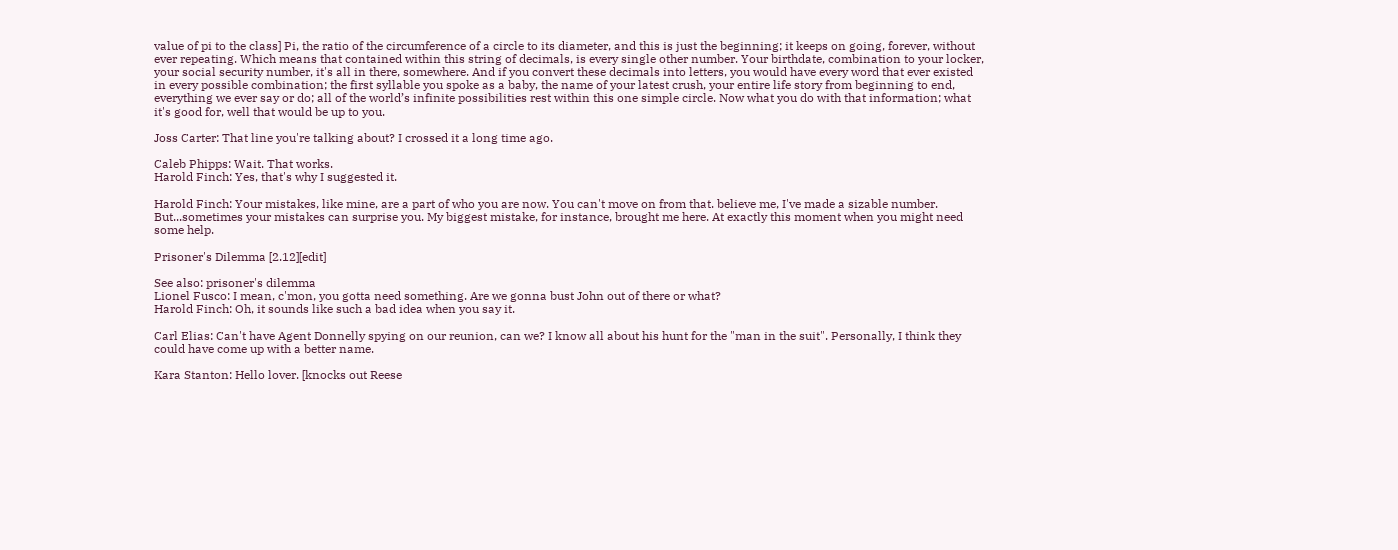value of pi to the class] Pi, the ratio of the circumference of a circle to its diameter, and this is just the beginning; it keeps on going, forever, without ever repeating. Which means that contained within this string of decimals, is every single other number. Your birthdate, combination to your locker, your social security number, it's all in there, somewhere. And if you convert these decimals into letters, you would have every word that ever existed in every possible combination; the first syllable you spoke as a baby, the name of your latest crush, your entire life story from beginning to end, everything we ever say or do; all of the world’s infinite possibilities rest within this one simple circle. Now what you do with that information; what it's good for, well that would be up to you.

Joss Carter: That line you're talking about? I crossed it a long time ago.

Caleb Phipps: Wait. That works.
Harold Finch: Yes, that's why I suggested it.

Harold Finch: Your mistakes, like mine, are a part of who you are now. You can't move on from that. believe me, I've made a sizable number. But...sometimes your mistakes can surprise you. My biggest mistake, for instance, brought me here. At exactly this moment when you might need some help.

Prisoner's Dilemma [2.12][edit]

See also: prisoner's dilemma
Lionel Fusco: I mean, c'mon, you gotta need something. Are we gonna bust John out of there or what?
Harold Finch: Oh, it sounds like such a bad idea when you say it.

Carl Elias: Can't have Agent Donnelly spying on our reunion, can we? I know all about his hunt for the "man in the suit". Personally, I think they could have come up with a better name.

Kara Stanton: Hello lover. [knocks out Reese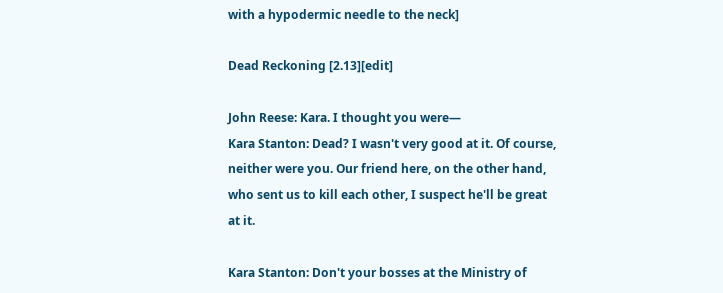with a hypodermic needle to the neck]

Dead Reckoning [2.13][edit]

John Reese: Kara. I thought you were—
Kara Stanton: Dead? I wasn't very good at it. Of course, neither were you. Our friend here, on the other hand, who sent us to kill each other, I suspect he'll be great at it.

Kara Stanton: Don't your bosses at the Ministry of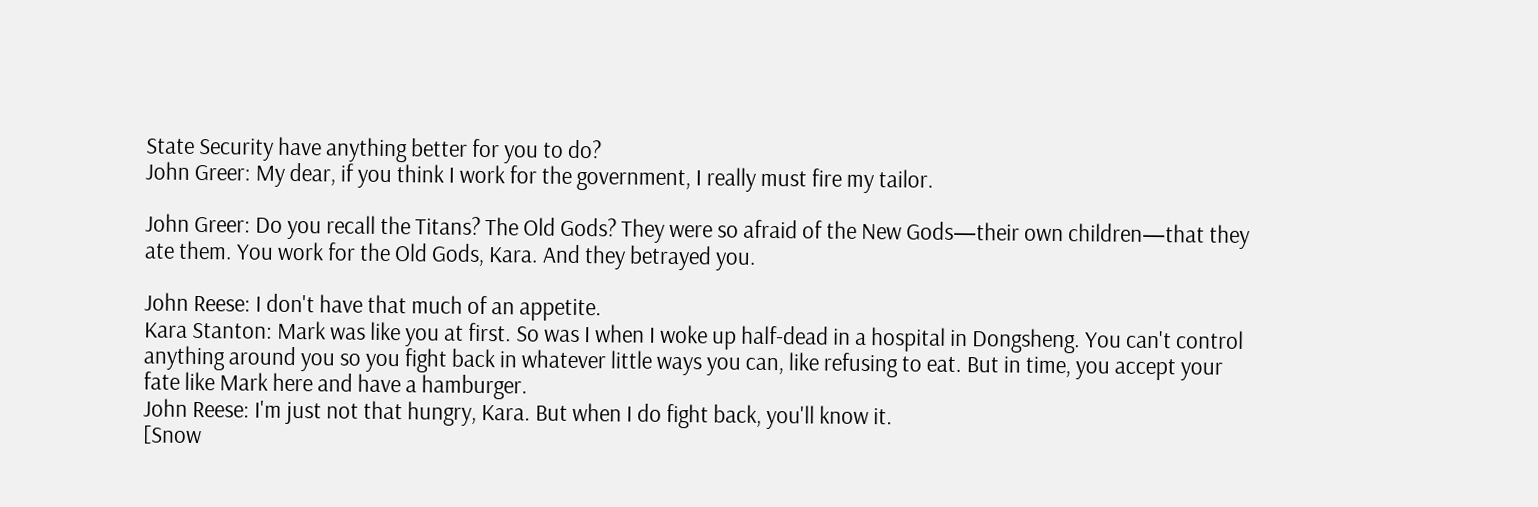State Security have anything better for you to do?
John Greer: My dear, if you think I work for the government, I really must fire my tailor.

John Greer: Do you recall the Titans? The Old Gods? They were so afraid of the New Gods—their own children—that they ate them. You work for the Old Gods, Kara. And they betrayed you.

John Reese: I don't have that much of an appetite.
Kara Stanton: Mark was like you at first. So was I when I woke up half-dead in a hospital in Dongsheng. You can't control anything around you so you fight back in whatever little ways you can, like refusing to eat. But in time, you accept your fate like Mark here and have a hamburger.
John Reese: I'm just not that hungry, Kara. But when I do fight back, you'll know it.
[Snow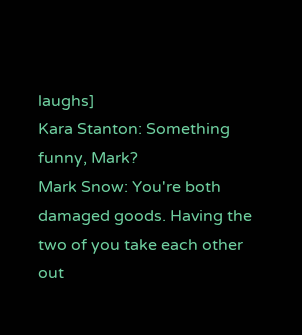laughs]
Kara Stanton: Something funny, Mark?
Mark Snow: You're both damaged goods. Having the two of you take each other out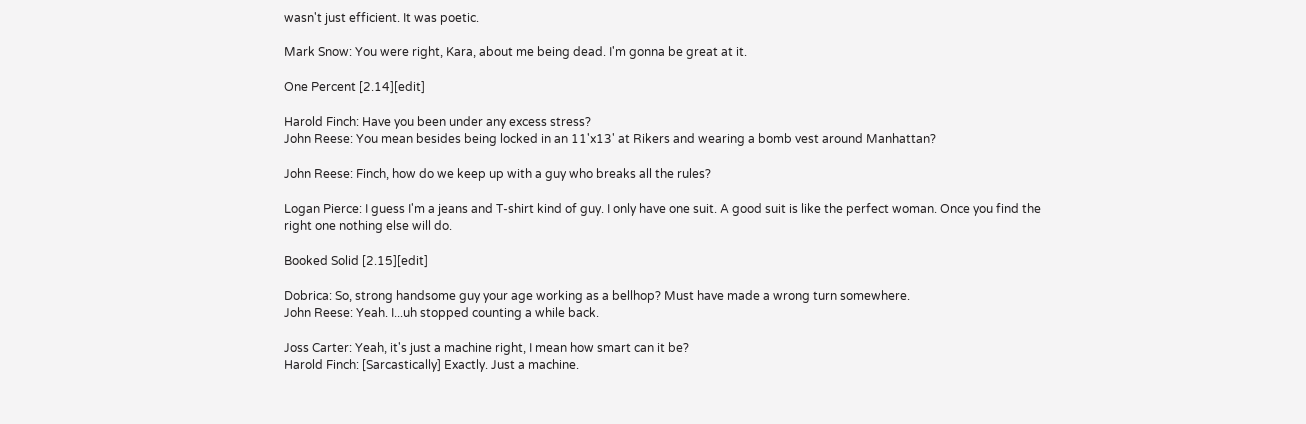wasn't just efficient. It was poetic.

Mark Snow: You were right, Kara, about me being dead. I'm gonna be great at it.

One Percent [2.14][edit]

Harold Finch: Have you been under any excess stress?
John Reese: You mean besides being locked in an 11'x13' at Rikers and wearing a bomb vest around Manhattan?

John Reese: Finch, how do we keep up with a guy who breaks all the rules?

Logan Pierce: I guess I'm a jeans and T-shirt kind of guy. I only have one suit. A good suit is like the perfect woman. Once you find the right one nothing else will do.

Booked Solid [2.15][edit]

Dobrica: So, strong handsome guy your age working as a bellhop? Must have made a wrong turn somewhere.
John Reese: Yeah. I...uh stopped counting a while back.

Joss Carter: Yeah, it's just a machine right, I mean how smart can it be?
Harold Finch: [Sarcastically] Exactly. Just a machine.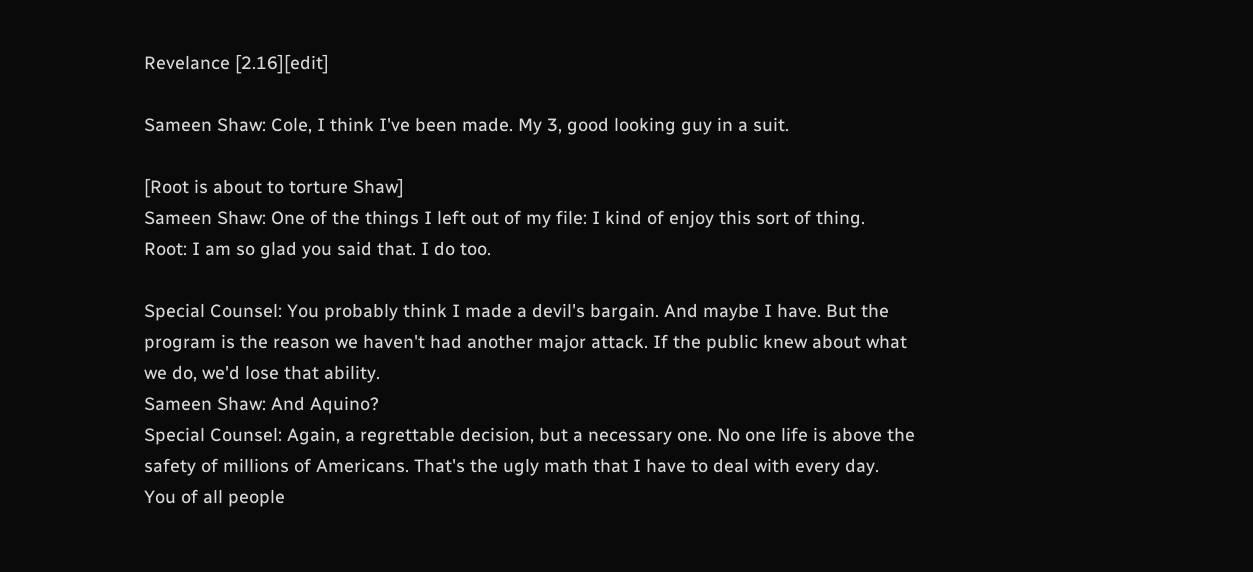Revelance [2.16][edit]

Sameen Shaw: Cole, I think I've been made. My 3, good looking guy in a suit.

[Root is about to torture Shaw]
Sameen Shaw: One of the things I left out of my file: I kind of enjoy this sort of thing.
Root: I am so glad you said that. I do too.

Special Counsel: You probably think I made a devil's bargain. And maybe I have. But the program is the reason we haven't had another major attack. If the public knew about what we do, we'd lose that ability.
Sameen Shaw: And Aquino?
Special Counsel: Again, a regrettable decision, but a necessary one. No one life is above the safety of millions of Americans. That's the ugly math that I have to deal with every day. You of all people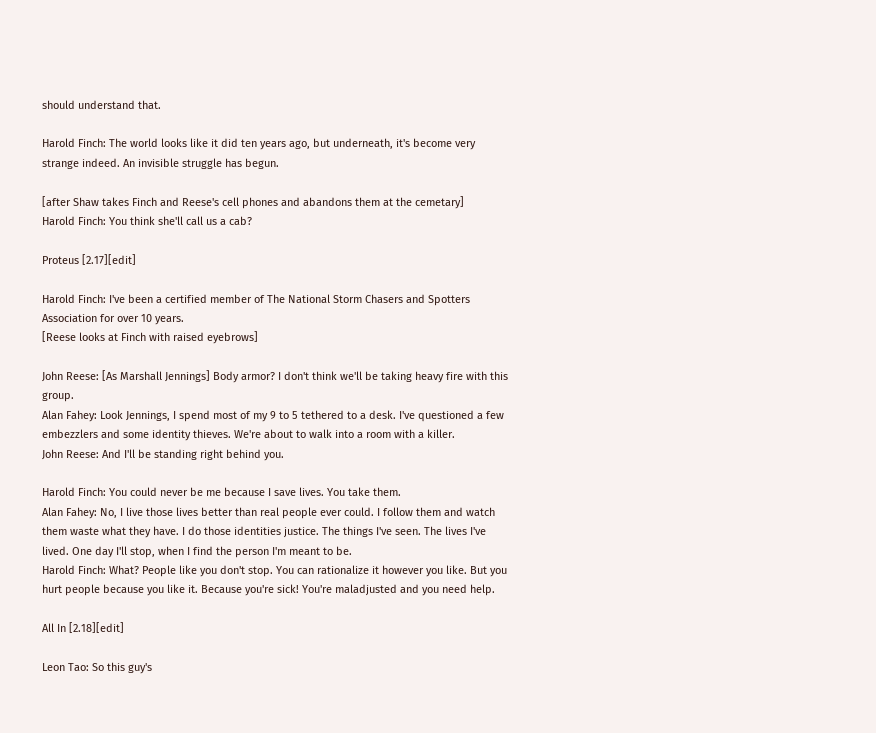should understand that.

Harold Finch: The world looks like it did ten years ago, but underneath, it's become very strange indeed. An invisible struggle has begun.

[after Shaw takes Finch and Reese's cell phones and abandons them at the cemetary]
Harold Finch: You think she'll call us a cab?

Proteus [2.17][edit]

Harold Finch: I've been a certified member of The National Storm Chasers and Spotters Association for over 10 years.
[Reese looks at Finch with raised eyebrows]

John Reese: [As Marshall Jennings] Body armor? I don't think we'll be taking heavy fire with this group.
Alan Fahey: Look Jennings, I spend most of my 9 to 5 tethered to a desk. I've questioned a few embezzlers and some identity thieves. We're about to walk into a room with a killer.
John Reese: And I'll be standing right behind you.

Harold Finch: You could never be me because I save lives. You take them.
Alan Fahey: No, I live those lives better than real people ever could. I follow them and watch them waste what they have. I do those identities justice. The things I've seen. The lives I've lived. One day I'll stop, when I find the person I'm meant to be.
Harold Finch: What? People like you don't stop. You can rationalize it however you like. But you hurt people because you like it. Because you're sick! You're maladjusted and you need help.

All In [2.18][edit]

Leon Tao: So this guy's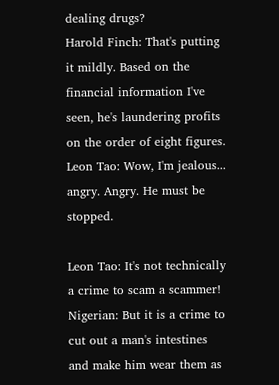dealing drugs?
Harold Finch: That's putting it mildly. Based on the financial information I've seen, he's laundering profits on the order of eight figures.
Leon Tao: Wow, I'm jealous... angry. Angry. He must be stopped.

Leon Tao: It's not technically a crime to scam a scammer!
Nigerian: But it is a crime to cut out a man's intestines and make him wear them as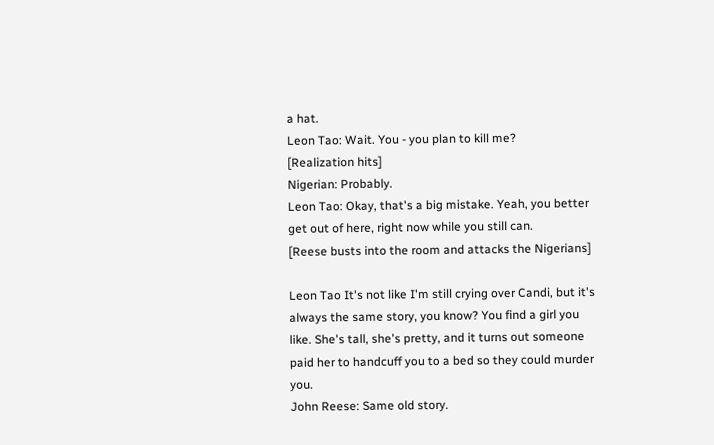a hat.
Leon Tao: Wait. You - you plan to kill me?
[Realization hits]
Nigerian: Probably.
Leon Tao: Okay, that's a big mistake. Yeah, you better get out of here, right now while you still can.
[Reese busts into the room and attacks the Nigerians]

Leon Tao It's not like I'm still crying over Candi, but it's always the same story, you know? You find a girl you like. She's tall, she's pretty, and it turns out someone paid her to handcuff you to a bed so they could murder you.
John Reese: Same old story.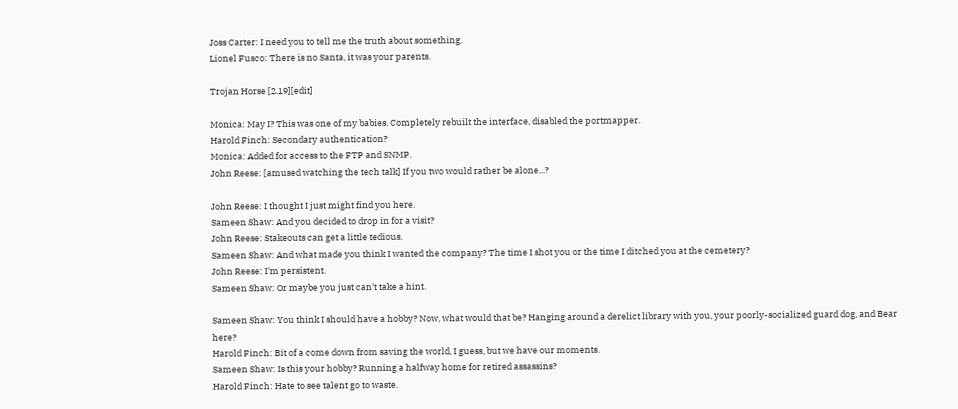Joss Carter: I need you to tell me the truth about something.
Lionel Fusco: There is no Santa, it was your parents.

Trojan Horse [2.19][edit]

Monica: May I? This was one of my babies. Completely rebuilt the interface, disabled the portmapper.
Harold Finch: Secondary authentication?
Monica: Added for access to the FTP and SNMP.
John Reese: [amused watching the tech talk] If you two would rather be alone...?

John Reese: I thought I just might find you here.
Sameen Shaw: And you decided to drop in for a visit?
John Reese: Stakeouts can get a little tedious.
Sameen Shaw: And what made you think I wanted the company? The time I shot you or the time I ditched you at the cemetery?
John Reese: I'm persistent.
Sameen Shaw: Or maybe you just can't take a hint.

Sameen Shaw: You think I should have a hobby? Now, what would that be? Hanging around a derelict library with you, your poorly-socialized guard dog, and Bear here?
Harold Finch: Bit of a come down from saving the world, I guess, but we have our moments.
Sameen Shaw: Is this your hobby? Running a halfway home for retired assassins?
Harold Finch: Hate to see talent go to waste.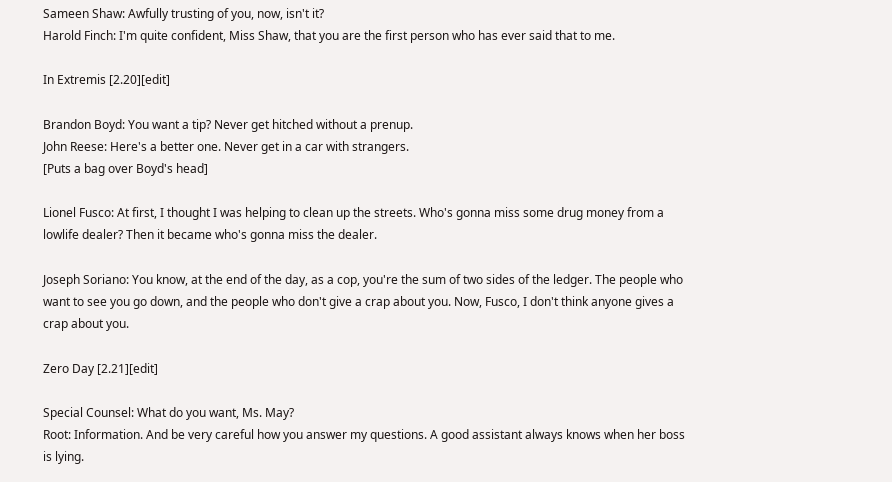Sameen Shaw: Awfully trusting of you, now, isn't it?
Harold Finch: I'm quite confident, Miss Shaw, that you are the first person who has ever said that to me.

In Extremis [2.20][edit]

Brandon Boyd: You want a tip? Never get hitched without a prenup.
John Reese: Here's a better one. Never get in a car with strangers.
[Puts a bag over Boyd's head]

Lionel Fusco: At first, I thought I was helping to clean up the streets. Who's gonna miss some drug money from a lowlife dealer? Then it became who's gonna miss the dealer.

Joseph Soriano: You know, at the end of the day, as a cop, you're the sum of two sides of the ledger. The people who want to see you go down, and the people who don't give a crap about you. Now, Fusco, I don't think anyone gives a crap about you.

Zero Day [2.21][edit]

Special Counsel: What do you want, Ms. May?
Root: Information. And be very careful how you answer my questions. A good assistant always knows when her boss is lying.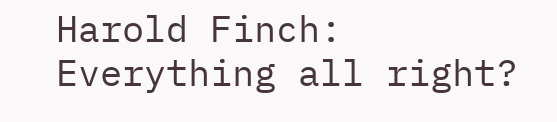Harold Finch: Everything all right?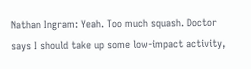Nathan Ingram: Yeah. Too much squash. Doctor says I should take up some low-impact activity,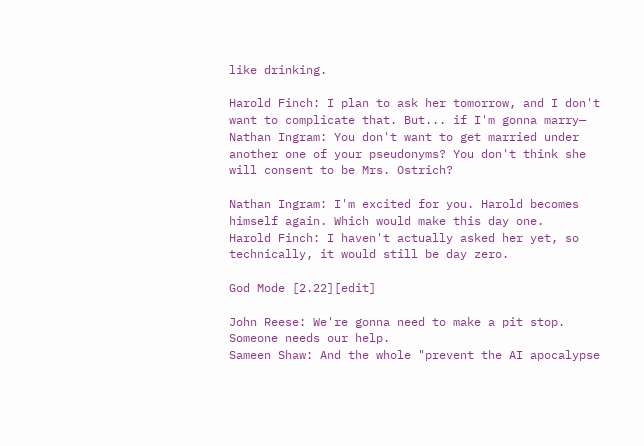like drinking.

Harold Finch: I plan to ask her tomorrow, and I don't want to complicate that. But... if I'm gonna marry—
Nathan Ingram: You don't want to get married under another one of your pseudonyms? You don't think she will consent to be Mrs. Ostrich?

Nathan Ingram: I'm excited for you. Harold becomes himself again. Which would make this day one.
Harold Finch: I haven't actually asked her yet, so technically, it would still be day zero.

God Mode [2.22][edit]

John Reese: We're gonna need to make a pit stop. Someone needs our help.
Sameen Shaw: And the whole "prevent the AI apocalypse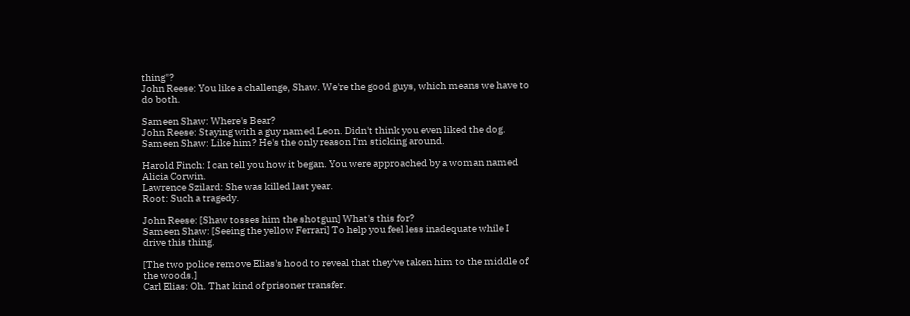thing"?
John Reese: You like a challenge, Shaw. We're the good guys, which means we have to do both.

Sameen Shaw: Where's Bear?
John Reese: Staying with a guy named Leon. Didn't think you even liked the dog.
Sameen Shaw: Like him? He's the only reason I'm sticking around.

Harold Finch: I can tell you how it began. You were approached by a woman named Alicia Corwin.
Lawrence Szilard: She was killed last year.
Root: Such a tragedy.

John Reese: [Shaw tosses him the shotgun] What's this for?
Sameen Shaw: [Seeing the yellow Ferrari] To help you feel less inadequate while I drive this thing.

[The two police remove Elias's hood to reveal that they've taken him to the middle of the woods.]
Carl Elias: Oh. That kind of prisoner transfer.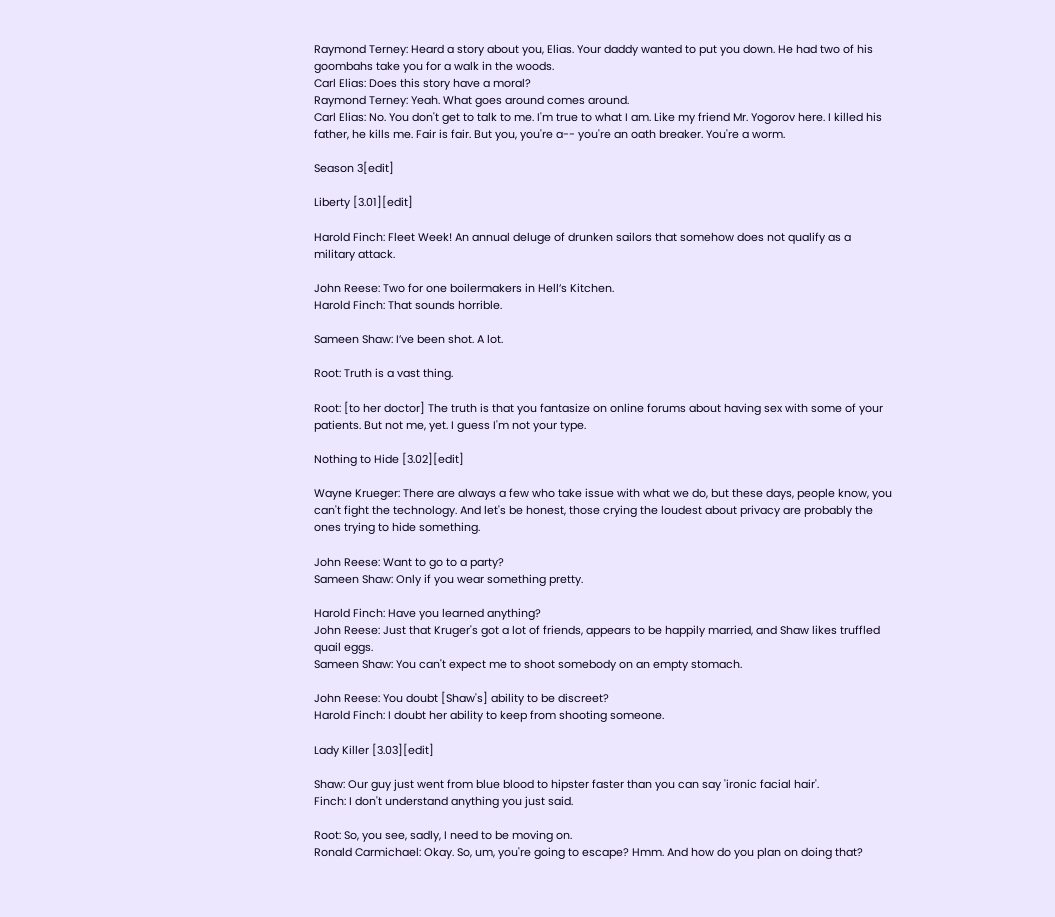Raymond Terney: Heard a story about you, Elias. Your daddy wanted to put you down. He had two of his goombahs take you for a walk in the woods.
Carl Elias: Does this story have a moral?
Raymond Terney: Yeah. What goes around comes around.
Carl Elias: No. You don't get to talk to me. I'm true to what I am. Like my friend Mr. Yogorov here. I killed his father, he kills me. Fair is fair. But you, you're a-- you're an oath breaker. You're a worm.

Season 3[edit]

Liberty [3.01][edit]

Harold Finch: Fleet Week! An annual deluge of drunken sailors that somehow does not qualify as a military attack.

John Reese: Two for one boilermakers in Hell’s Kitchen.
Harold Finch: That sounds horrible.

Sameen Shaw: I’ve been shot. A lot.

Root: Truth is a vast thing.

Root: [to her doctor] The truth is that you fantasize on online forums about having sex with some of your patients. But not me, yet. I guess I'm not your type.

Nothing to Hide [3.02][edit]

Wayne Krueger: There are always a few who take issue with what we do, but these days, people know, you can't fight the technology. And let's be honest, those crying the loudest about privacy are probably the ones trying to hide something.

John Reese: Want to go to a party?
Sameen Shaw: Only if you wear something pretty.

Harold Finch: Have you learned anything?
John Reese: Just that Kruger's got a lot of friends, appears to be happily married, and Shaw likes truffled quail eggs.
Sameen Shaw: You can't expect me to shoot somebody on an empty stomach.

John Reese: You doubt [Shaw's] ability to be discreet?
Harold Finch: I doubt her ability to keep from shooting someone.

Lady Killer [3.03][edit]

Shaw: Our guy just went from blue blood to hipster faster than you can say 'ironic facial hair'.
Finch: I don't understand anything you just said.

Root: So, you see, sadly, I need to be moving on.
Ronald Carmichael: Okay. So, um, you're going to escape? Hmm. And how do you plan on doing that?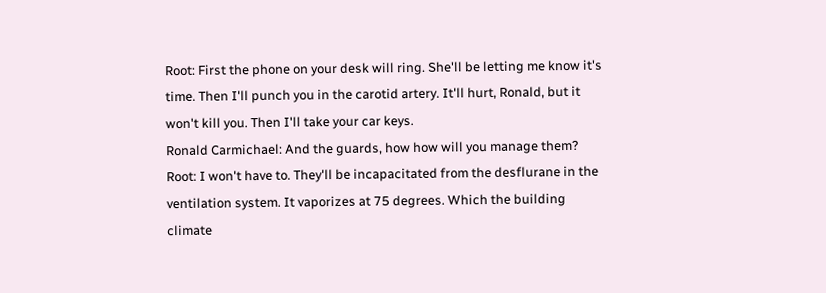Root: First the phone on your desk will ring. She'll be letting me know it's time. Then I'll punch you in the carotid artery. It'll hurt, Ronald, but it won't kill you. Then I'll take your car keys.
Ronald Carmichael: And the guards, how how will you manage them?
Root: I won't have to. They'll be incapacitated from the desflurane in the ventilation system. It vaporizes at 75 degrees. Which the building climate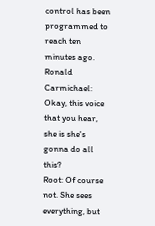control has been programmed to reach ten minutes ago.
Ronald Carmichael: Okay, this voice that you hear, she is she's gonna do all this?
Root: Of course not. She sees everything, but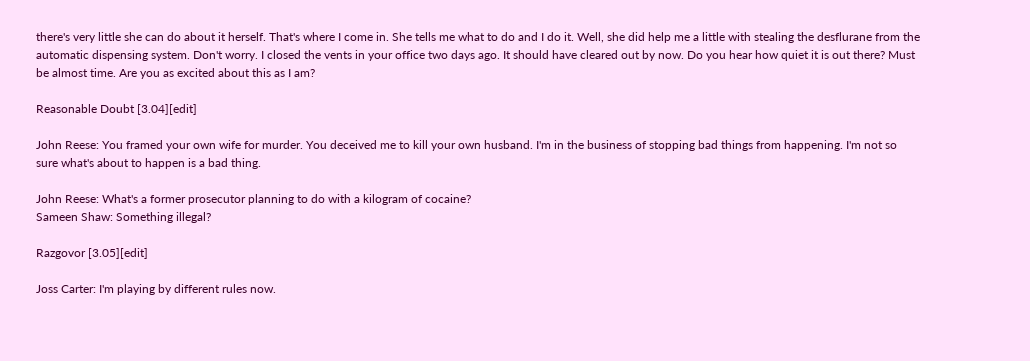there's very little she can do about it herself. That's where I come in. She tells me what to do and I do it. Well, she did help me a little with stealing the desflurane from the automatic dispensing system. Don't worry. I closed the vents in your office two days ago. It should have cleared out by now. Do you hear how quiet it is out there? Must be almost time. Are you as excited about this as I am?

Reasonable Doubt [3.04][edit]

John Reese: You framed your own wife for murder. You deceived me to kill your own husband. I'm in the business of stopping bad things from happening. I'm not so sure what's about to happen is a bad thing.

John Reese: What's a former prosecutor planning to do with a kilogram of cocaine?
Sameen Shaw: Something illegal?

Razgovor [3.05][edit]

Joss Carter: I'm playing by different rules now.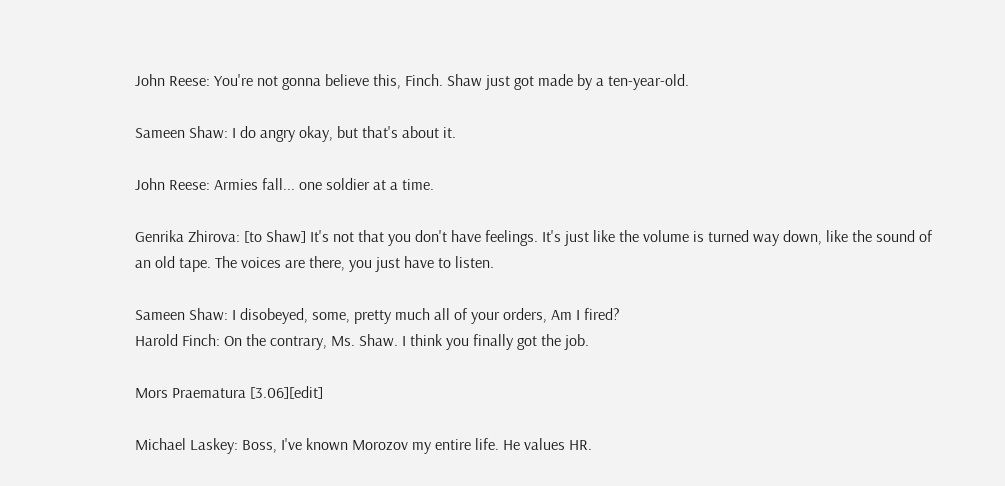John Reese: You're not gonna believe this, Finch. Shaw just got made by a ten-year-old.

Sameen Shaw: I do angry okay, but that's about it.

John Reese: Armies fall... one soldier at a time.

Genrika Zhirova: [to Shaw] It's not that you don't have feelings. It's just like the volume is turned way down, like the sound of an old tape. The voices are there, you just have to listen.

Sameen Shaw: I disobeyed, some, pretty much all of your orders, Am I fired?
Harold Finch: On the contrary, Ms. Shaw. I think you finally got the job.

Mors Praematura [3.06][edit]

Michael Laskey: Boss, I've known Morozov my entire life. He values HR.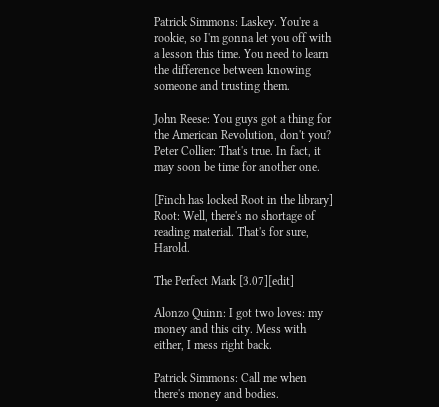Patrick Simmons: Laskey. You're a rookie, so I'm gonna let you off with a lesson this time. You need to learn the difference between knowing someone and trusting them.

John Reese: You guys got a thing for the American Revolution, don't you?
Peter Collier: That's true. In fact, it may soon be time for another one.

[Finch has locked Root in the library]
Root: Well, there's no shortage of reading material. That's for sure, Harold.

The Perfect Mark [3.07][edit]

Alonzo Quinn: I got two loves: my money and this city. Mess with either, I mess right back.

Patrick Simmons: Call me when there's money and bodies.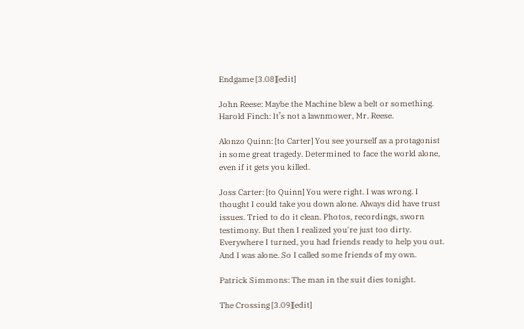Endgame [3.08][edit]

John Reese: Maybe the Machine blew a belt or something.
Harold Finch: It’s not a lawnmower, Mr. Reese.

Alonzo Quinn: [to Carter] You see yourself as a protagonist in some great tragedy. Determined to face the world alone, even if it gets you killed.

Joss Carter: [to Quinn] You were right. I was wrong. I thought I could take you down alone. Always did have trust issues. Tried to do it clean. Photos, recordings, sworn testimony. But then I realized you're just too dirty. Everywhere I turned, you had friends ready to help you out. And I was alone. So I called some friends of my own.

Patrick Simmons: The man in the suit dies tonight.

The Crossing [3.09][edit]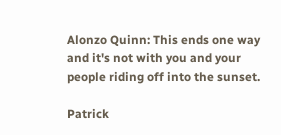Alonzo Quinn: This ends one way and it's not with you and your people riding off into the sunset.

Patrick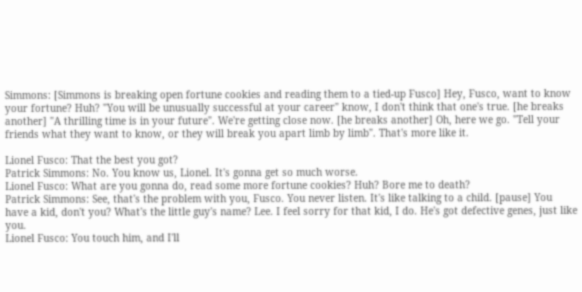Simmons: [Simmons is breaking open fortune cookies and reading them to a tied-up Fusco] Hey, Fusco, want to know your fortune? Huh? "You will be unusually successful at your career" know, I don't think that one's true. [he breaks another] "A thrilling time is in your future". We're getting close now. [he breaks another] Oh, here we go. "Tell your friends what they want to know, or they will break you apart limb by limb". That's more like it.

Lionel Fusco: That the best you got?
Patrick Simmons: No. You know us, Lionel. It's gonna get so much worse.
Lionel Fusco: What are you gonna do, read some more fortune cookies? Huh? Bore me to death?
Patrick Simmons: See, that's the problem with you, Fusco. You never listen. It's like talking to a child. [pause] You have a kid, don't you? What's the little guy's name? Lee. I feel sorry for that kid, I do. He's got defective genes, just like you.
Lionel Fusco: You touch him, and I'll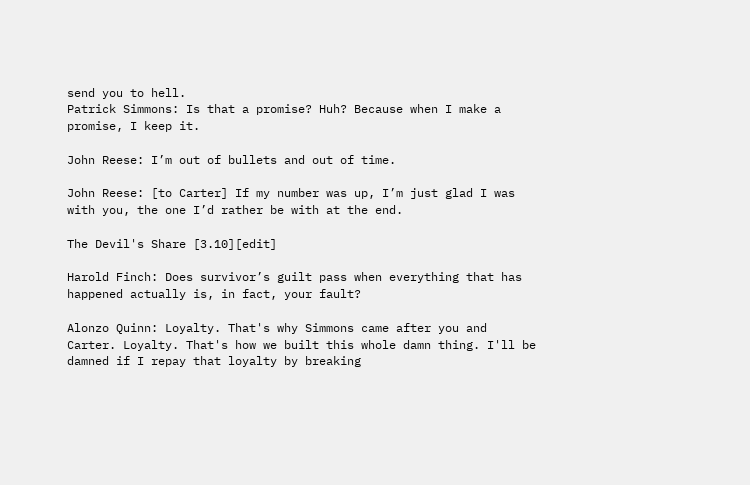send you to hell.
Patrick Simmons: Is that a promise? Huh? Because when I make a promise, I keep it.

John Reese: I’m out of bullets and out of time.

John Reese: [to Carter] If my number was up, I’m just glad I was with you, the one I’d rather be with at the end.

The Devil's Share [3.10][edit]

Harold Finch: Does survivor’s guilt pass when everything that has happened actually is, in fact, your fault?

Alonzo Quinn: Loyalty. That's why Simmons came after you and Carter. Loyalty. That's how we built this whole damn thing. I'll be damned if I repay that loyalty by breaking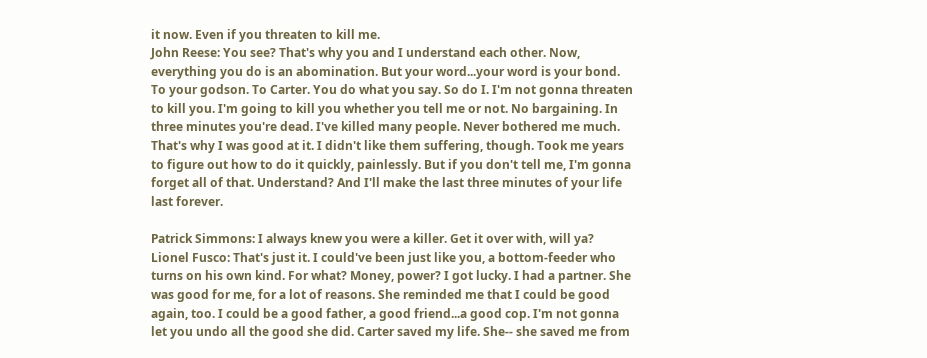it now. Even if you threaten to kill me.
John Reese: You see? That's why you and I understand each other. Now, everything you do is an abomination. But your word...your word is your bond. To your godson. To Carter. You do what you say. So do I. I'm not gonna threaten to kill you. I'm going to kill you whether you tell me or not. No bargaining. In three minutes you're dead. I've killed many people. Never bothered me much. That's why I was good at it. I didn't like them suffering, though. Took me years to figure out how to do it quickly, painlessly. But if you don't tell me, I'm gonna forget all of that. Understand? And I'll make the last three minutes of your life last forever.

Patrick Simmons: I always knew you were a killer. Get it over with, will ya?
Lionel Fusco: That's just it. I could've been just like you, a bottom-feeder who turns on his own kind. For what? Money, power? I got lucky. I had a partner. She was good for me, for a lot of reasons. She reminded me that I could be good again, too. I could be a good father, a good friend...a good cop. I'm not gonna let you undo all the good she did. Carter saved my life. She-- she saved me from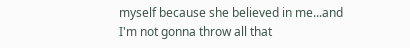myself because she believed in me...and I'm not gonna throw all that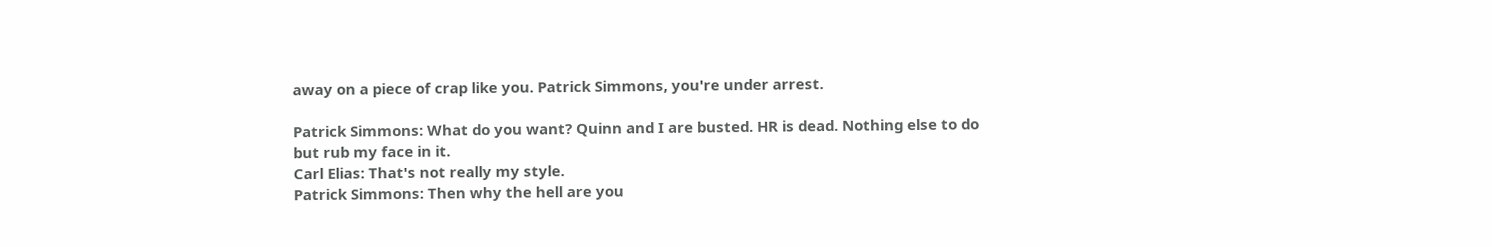away on a piece of crap like you. Patrick Simmons, you're under arrest.

Patrick Simmons: What do you want? Quinn and I are busted. HR is dead. Nothing else to do but rub my face in it.
Carl Elias: That's not really my style.
Patrick Simmons: Then why the hell are you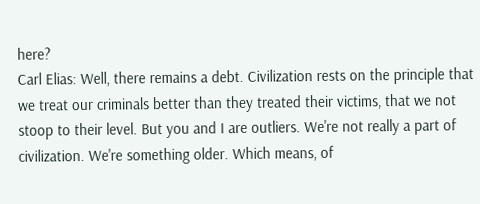here?
Carl Elias: Well, there remains a debt. Civilization rests on the principle that we treat our criminals better than they treated their victims, that we not stoop to their level. But you and I are outliers. We're not really a part of civilization. We're something older. Which means, of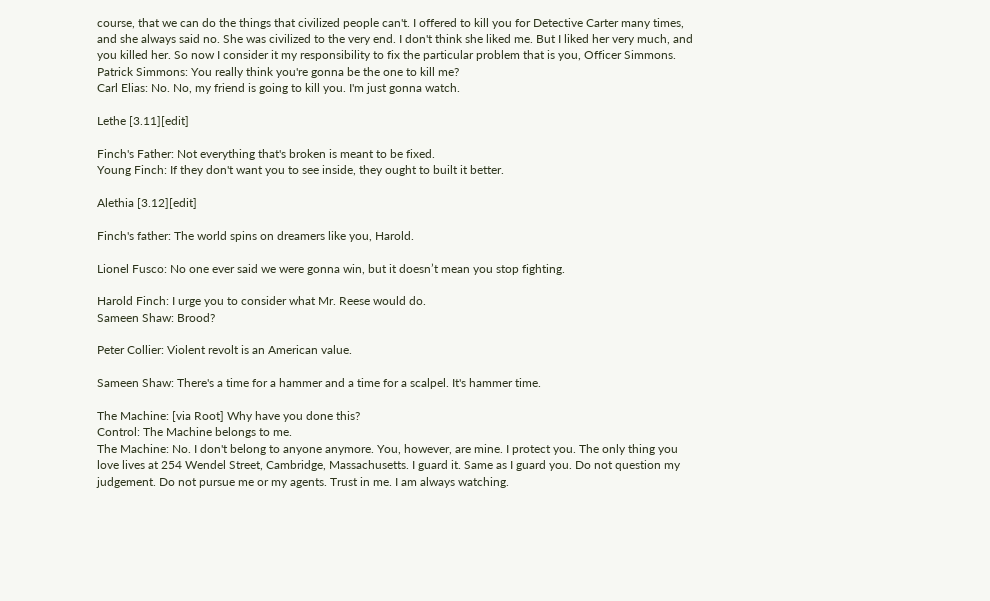course, that we can do the things that civilized people can't. I offered to kill you for Detective Carter many times, and she always said no. She was civilized to the very end. I don't think she liked me. But I liked her very much, and you killed her. So now I consider it my responsibility to fix the particular problem that is you, Officer Simmons.
Patrick Simmons: You really think you're gonna be the one to kill me?
Carl Elias: No. No, my friend is going to kill you. I'm just gonna watch.

Lethe [3.11][edit]

Finch's Father: Not everything that's broken is meant to be fixed.
Young Finch: If they don't want you to see inside, they ought to built it better.

Alethia [3.12][edit]

Finch's father: The world spins on dreamers like you, Harold.

Lionel Fusco: No one ever said we were gonna win, but it doesn’t mean you stop fighting.

Harold Finch: I urge you to consider what Mr. Reese would do.
Sameen Shaw: Brood?

Peter Collier: Violent revolt is an American value.

Sameen Shaw: There's a time for a hammer and a time for a scalpel. It's hammer time.

The Machine: [via Root] Why have you done this?
Control: The Machine belongs to me.
The Machine: No. I don't belong to anyone anymore. You, however, are mine. I protect you. The only thing you love lives at 254 Wendel Street, Cambridge, Massachusetts. I guard it. Same as I guard you. Do not question my judgement. Do not pursue me or my agents. Trust in me. I am always watching.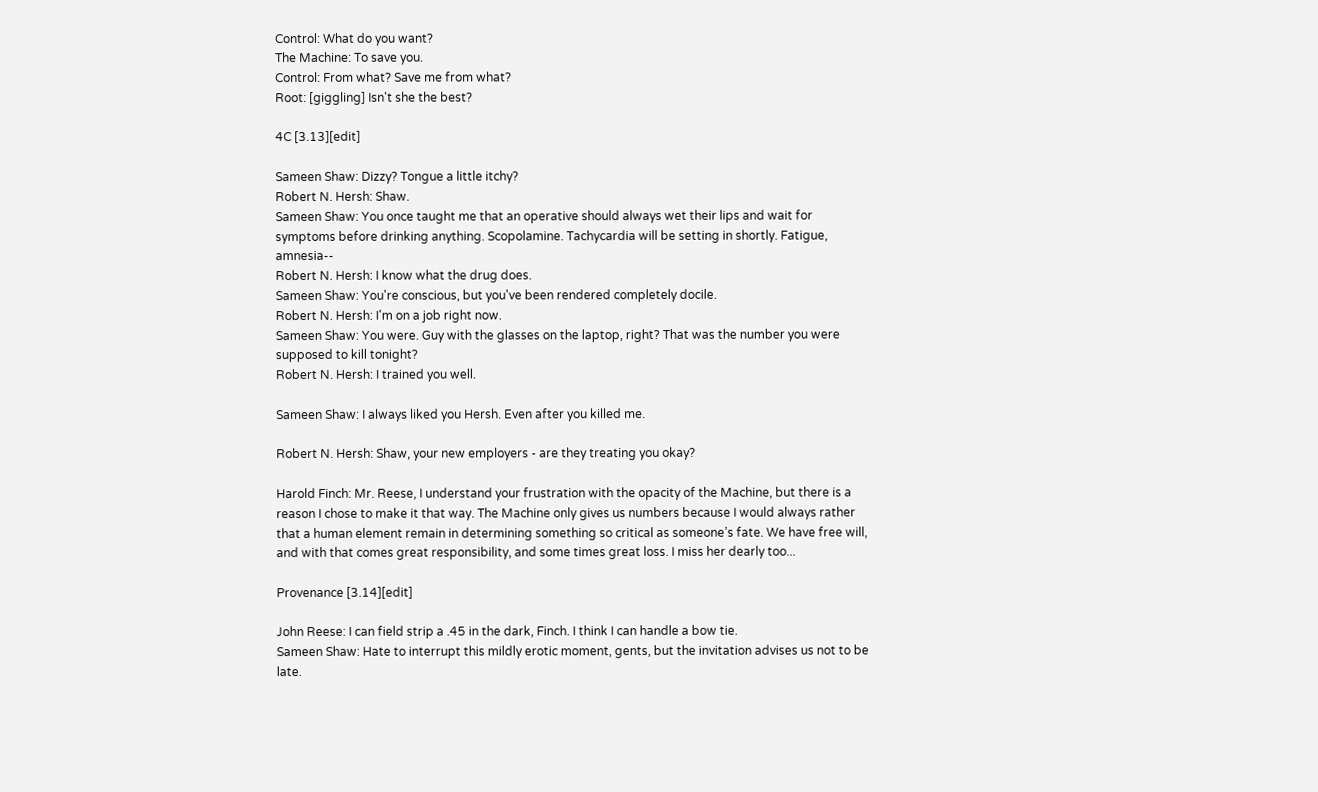Control: What do you want?
The Machine: To save you.
Control: From what? Save me from what?
Root: [giggling] Isn't she the best?

4C [3.13][edit]

Sameen Shaw: Dizzy? Tongue a little itchy?
Robert N. Hersh: Shaw.
Sameen Shaw: You once taught me that an operative should always wet their lips and wait for symptoms before drinking anything. Scopolamine. Tachycardia will be setting in shortly. Fatigue, amnesia--
Robert N. Hersh: I know what the drug does.
Sameen Shaw: You're conscious, but you've been rendered completely docile.
Robert N. Hersh: I'm on a job right now.
Sameen Shaw: You were. Guy with the glasses on the laptop, right? That was the number you were supposed to kill tonight?
Robert N. Hersh: I trained you well.

Sameen Shaw: I always liked you Hersh. Even after you killed me.

Robert N. Hersh: Shaw, your new employers - are they treating you okay?

Harold Finch: Mr. Reese, I understand your frustration with the opacity of the Machine, but there is a reason I chose to make it that way. The Machine only gives us numbers because I would always rather that a human element remain in determining something so critical as someone’s fate. We have free will, and with that comes great responsibility, and some times great loss. I miss her dearly too...

Provenance [3.14][edit]

John Reese: I can field strip a .45 in the dark, Finch. I think I can handle a bow tie.
Sameen Shaw: Hate to interrupt this mildly erotic moment, gents, but the invitation advises us not to be late.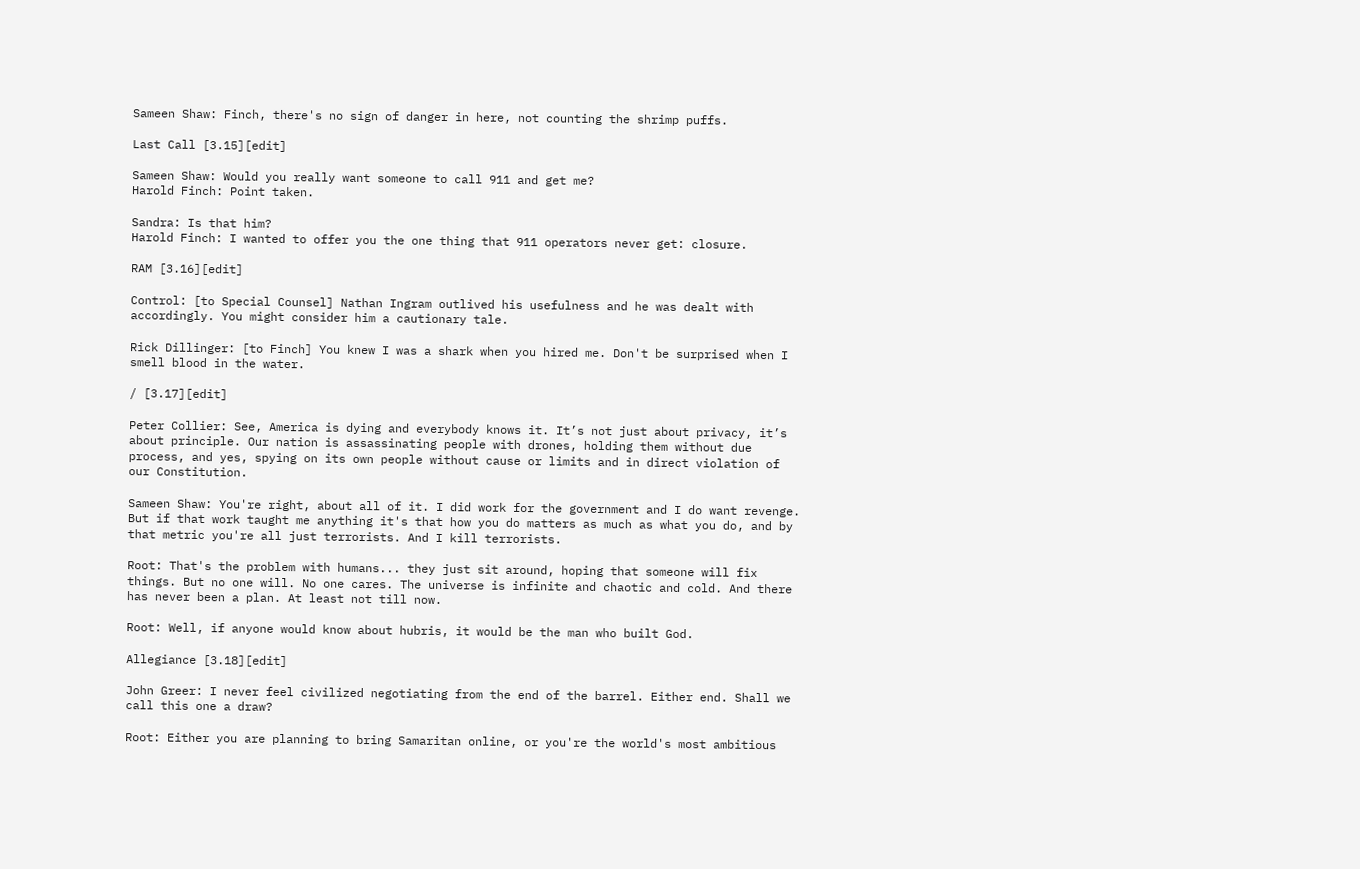Sameen Shaw: Finch, there's no sign of danger in here, not counting the shrimp puffs.

Last Call [3.15][edit]

Sameen Shaw: Would you really want someone to call 911 and get me?
Harold Finch: Point taken.

Sandra: Is that him?
Harold Finch: I wanted to offer you the one thing that 911 operators never get: closure.

RAM [3.16][edit]

Control: [to Special Counsel] Nathan Ingram outlived his usefulness and he was dealt with accordingly. You might consider him a cautionary tale.

Rick Dillinger: [to Finch] You knew I was a shark when you hired me. Don't be surprised when I smell blood in the water.

/ [3.17][edit]

Peter Collier: See, America is dying and everybody knows it. It’s not just about privacy, it’s about principle. Our nation is assassinating people with drones, holding them without due process, and yes, spying on its own people without cause or limits and in direct violation of our Constitution.

Sameen Shaw: You're right, about all of it. I did work for the government and I do want revenge. But if that work taught me anything it's that how you do matters as much as what you do, and by that metric you're all just terrorists. And I kill terrorists.

Root: That's the problem with humans... they just sit around, hoping that someone will fix things. But no one will. No one cares. The universe is infinite and chaotic and cold. And there has never been a plan. At least not till now.

Root: Well, if anyone would know about hubris, it would be the man who built God.

Allegiance [3.18][edit]

John Greer: I never feel civilized negotiating from the end of the barrel. Either end. Shall we call this one a draw?

Root: Either you are planning to bring Samaritan online, or you're the world's most ambitious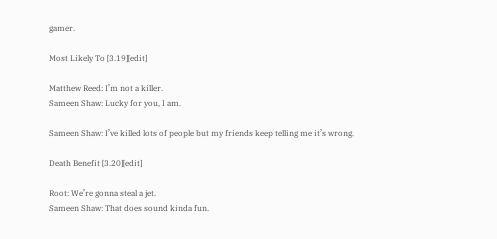gamer.

Most Likely To [3.19][edit]

Matthew Reed: I’m not a killer.
Sameen Shaw: Lucky for you, I am.

Sameen Shaw: I’ve killed lots of people but my friends keep telling me it’s wrong.

Death Benefit [3.20][edit]

Root: We’re gonna steal a jet.
Sameen Shaw: That does sound kinda fun.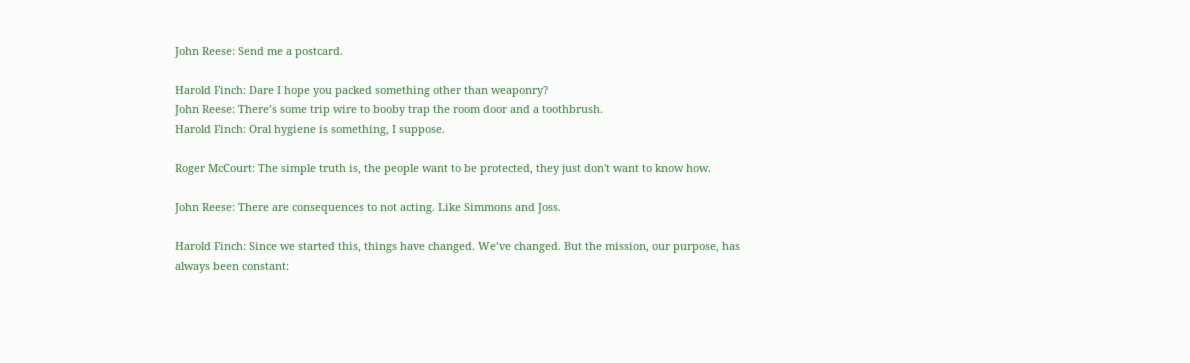John Reese: Send me a postcard.

Harold Finch: Dare I hope you packed something other than weaponry?
John Reese: There’s some trip wire to booby trap the room door and a toothbrush.
Harold Finch: Oral hygiene is something, I suppose.

Roger McCourt: The simple truth is, the people want to be protected, they just don't want to know how.

John Reese: There are consequences to not acting. Like Simmons and Joss.

Harold Finch: Since we started this, things have changed. We’ve changed. But the mission, our purpose, has always been constant: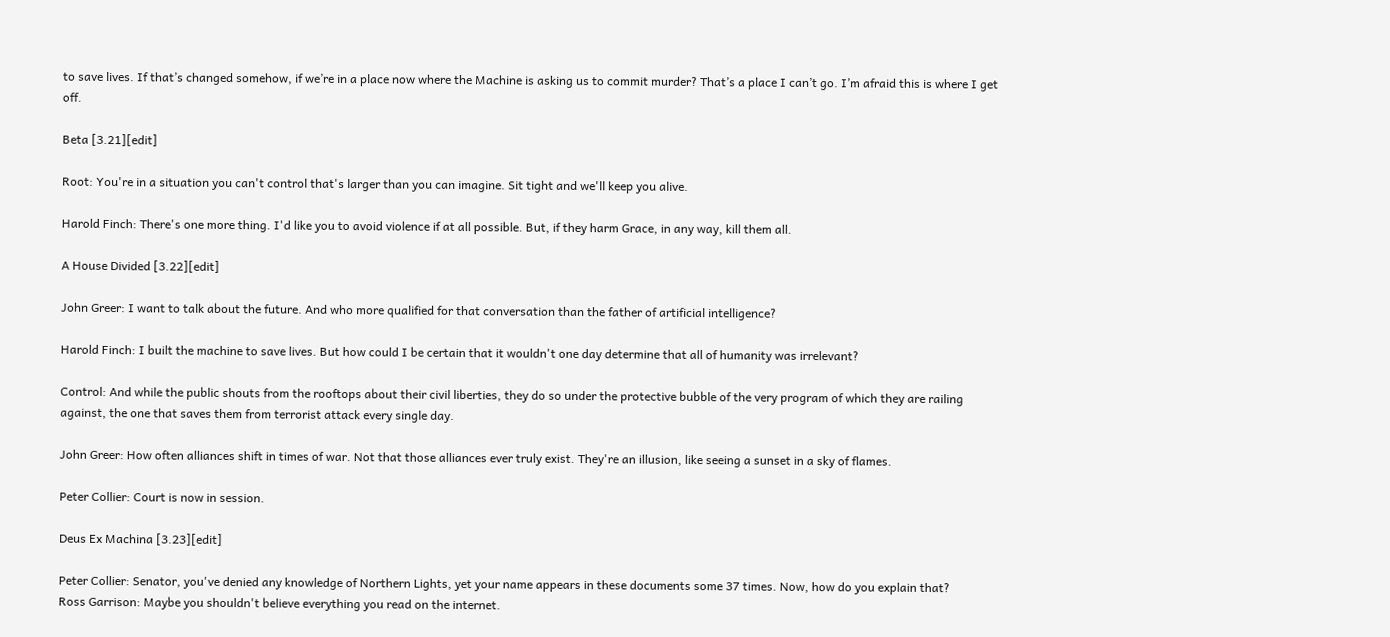to save lives. If that’s changed somehow, if we’re in a place now where the Machine is asking us to commit murder? That’s a place I can’t go. I’m afraid this is where I get off.

Beta [3.21][edit]

Root: You're in a situation you can't control that's larger than you can imagine. Sit tight and we'll keep you alive.

Harold Finch: There's one more thing. I'd like you to avoid violence if at all possible. But, if they harm Grace, in any way, kill them all.

A House Divided [3.22][edit]

John Greer: I want to talk about the future. And who more qualified for that conversation than the father of artificial intelligence?

Harold Finch: I built the machine to save lives. But how could I be certain that it wouldn't one day determine that all of humanity was irrelevant?

Control: And while the public shouts from the rooftops about their civil liberties, they do so under the protective bubble of the very program of which they are railing against, the one that saves them from terrorist attack every single day.

John Greer: How often alliances shift in times of war. Not that those alliances ever truly exist. They're an illusion, like seeing a sunset in a sky of flames.

Peter Collier: Court is now in session.

Deus Ex Machina [3.23][edit]

Peter Collier: Senator, you've denied any knowledge of Northern Lights, yet your name appears in these documents some 37 times. Now, how do you explain that?
Ross Garrison: Maybe you shouldn't believe everything you read on the internet.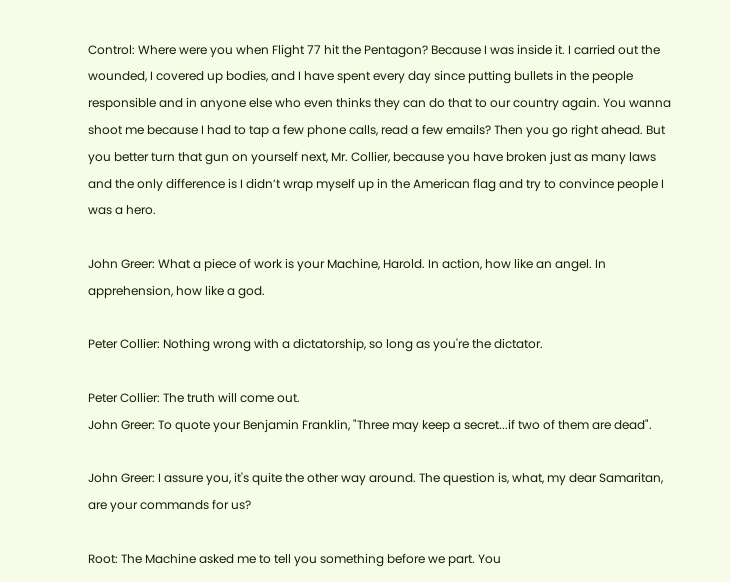Control: Where were you when Flight 77 hit the Pentagon? Because I was inside it. I carried out the wounded, I covered up bodies, and I have spent every day since putting bullets in the people responsible and in anyone else who even thinks they can do that to our country again. You wanna shoot me because I had to tap a few phone calls, read a few emails? Then you go right ahead. But you better turn that gun on yourself next, Mr. Collier, because you have broken just as many laws and the only difference is I didn’t wrap myself up in the American flag and try to convince people I was a hero.

John Greer: What a piece of work is your Machine, Harold. In action, how like an angel. In apprehension, how like a god.

Peter Collier: Nothing wrong with a dictatorship, so long as you're the dictator.

Peter Collier: The truth will come out.
John Greer: To quote your Benjamin Franklin, "Three may keep a secret...if two of them are dead".

John Greer: I assure you, it's quite the other way around. The question is, what, my dear Samaritan, are your commands for us?

Root: The Machine asked me to tell you something before we part. You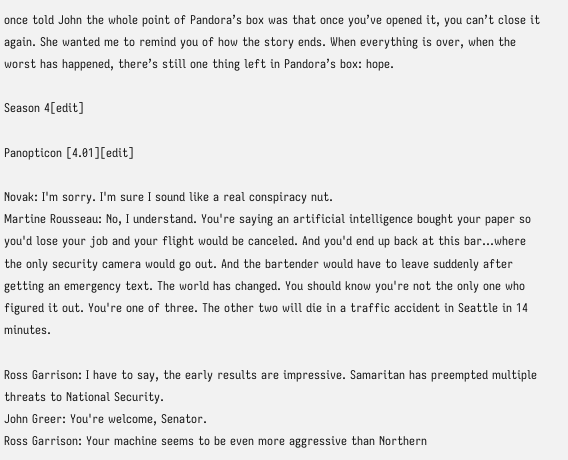once told John the whole point of Pandora’s box was that once you’ve opened it, you can’t close it again. She wanted me to remind you of how the story ends. When everything is over, when the worst has happened, there’s still one thing left in Pandora’s box: hope.

Season 4[edit]

Panopticon [4.01][edit]

Novak: I'm sorry. I'm sure I sound like a real conspiracy nut.
Martine Rousseau: No, I understand. You're saying an artificial intelligence bought your paper so you'd lose your job and your flight would be canceled. And you'd end up back at this bar...where the only security camera would go out. And the bartender would have to leave suddenly after getting an emergency text. The world has changed. You should know you're not the only one who figured it out. You're one of three. The other two will die in a traffic accident in Seattle in 14 minutes.

Ross Garrison: I have to say, the early results are impressive. Samaritan has preempted multiple threats to National Security.
John Greer: You're welcome, Senator.
Ross Garrison: Your machine seems to be even more aggressive than Northern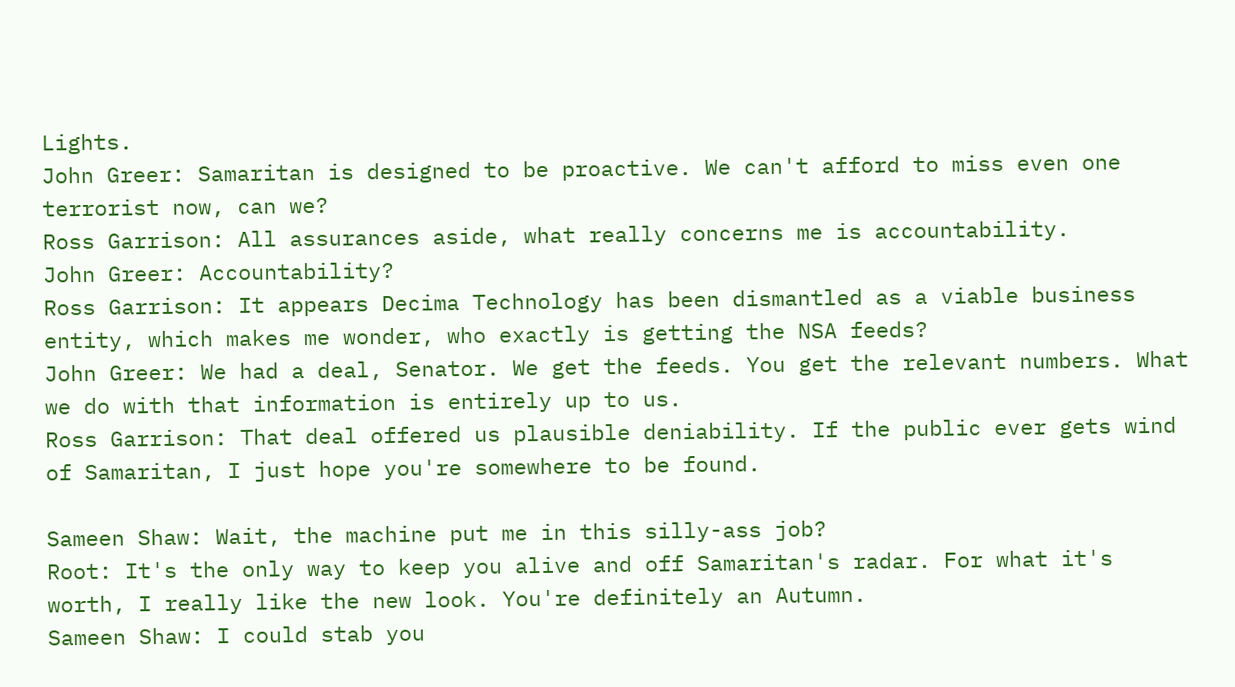Lights.
John Greer: Samaritan is designed to be proactive. We can't afford to miss even one terrorist now, can we?
Ross Garrison: All assurances aside, what really concerns me is accountability.
John Greer: Accountability?
Ross Garrison: It appears Decima Technology has been dismantled as a viable business entity, which makes me wonder, who exactly is getting the NSA feeds?
John Greer: We had a deal, Senator. We get the feeds. You get the relevant numbers. What we do with that information is entirely up to us.
Ross Garrison: That deal offered us plausible deniability. If the public ever gets wind of Samaritan, I just hope you're somewhere to be found.

Sameen Shaw: Wait, the machine put me in this silly-ass job?
Root: It's the only way to keep you alive and off Samaritan's radar. For what it's worth, I really like the new look. You're definitely an Autumn.
Sameen Shaw: I could stab you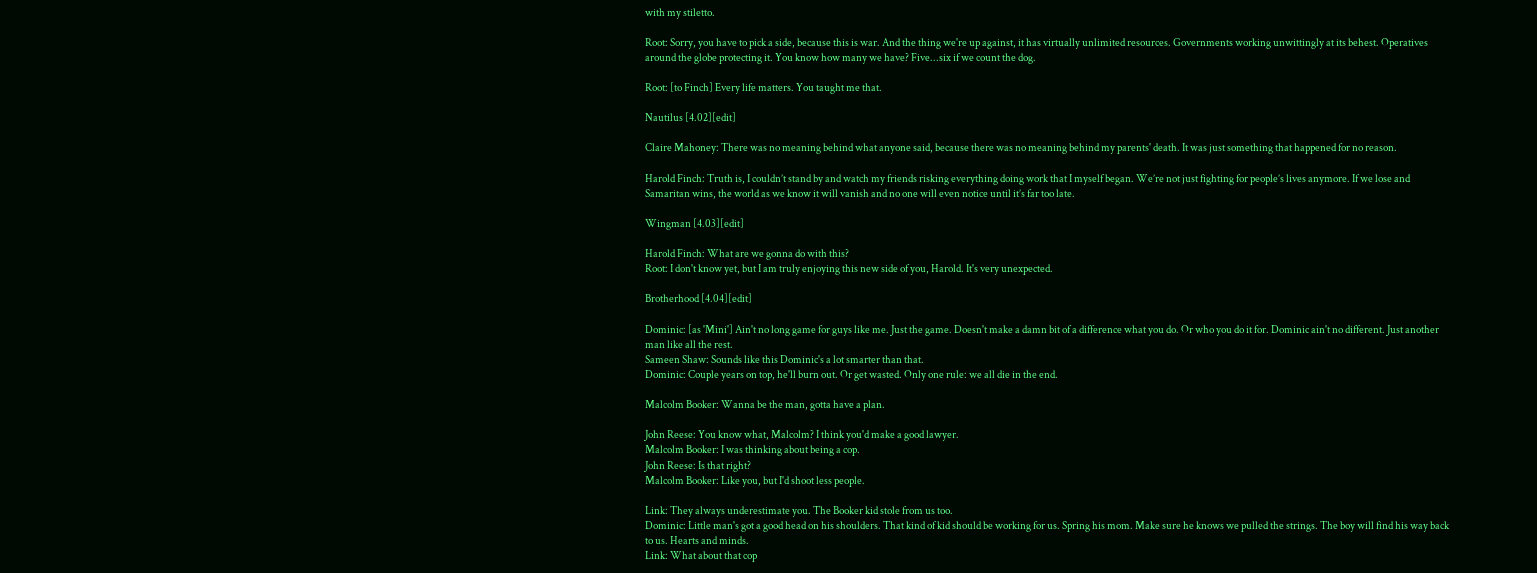with my stiletto.

Root: Sorry, you have to pick a side, because this is war. And the thing we're up against, it has virtually unlimited resources. Governments working unwittingly at its behest. Operatives around the globe protecting it. You know how many we have? Five...six if we count the dog.

Root: [to Finch] Every life matters. You taught me that.

Nautilus [4.02][edit]

Claire Mahoney: There was no meaning behind what anyone said, because there was no meaning behind my parents' death. It was just something that happened for no reason.

Harold Finch: Truth is, I couldn’t stand by and watch my friends risking everything doing work that I myself began. We’re not just fighting for people’s lives anymore. If we lose and Samaritan wins, the world as we know it will vanish and no one will even notice until it’s far too late.

Wingman [4.03][edit]

Harold Finch: What are we gonna do with this?
Root: I don't know yet, but I am truly enjoying this new side of you, Harold. It's very unexpected.

Brotherhood [4.04][edit]

Dominic: [as 'Mini'] Ain't no long game for guys like me. Just the game. Doesn't make a damn bit of a difference what you do. Or who you do it for. Dominic ain't no different. Just another man like all the rest.
Sameen Shaw: Sounds like this Dominic's a lot smarter than that.
Dominic: Couple years on top, he'll burn out. Or get wasted. Only one rule: we all die in the end.

Malcolm Booker: Wanna be the man, gotta have a plan.

John Reese: You know what, Malcolm? I think you'd make a good lawyer.
Malcolm Booker: I was thinking about being a cop.
John Reese: Is that right?
Malcolm Booker: Like you, but I'd shoot less people.

Link: They always underestimate you. The Booker kid stole from us too.
Dominic: Little man's got a good head on his shoulders. That kind of kid should be working for us. Spring his mom. Make sure he knows we pulled the strings. The boy will find his way back to us. Hearts and minds.
Link: What about that cop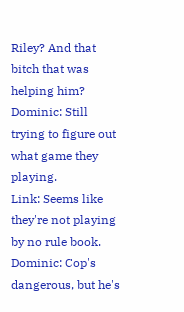Riley? And that bitch that was helping him?
Dominic: Still trying to figure out what game they playing.
Link: Seems like they're not playing by no rule book.
Dominic: Cop's dangerous, but he's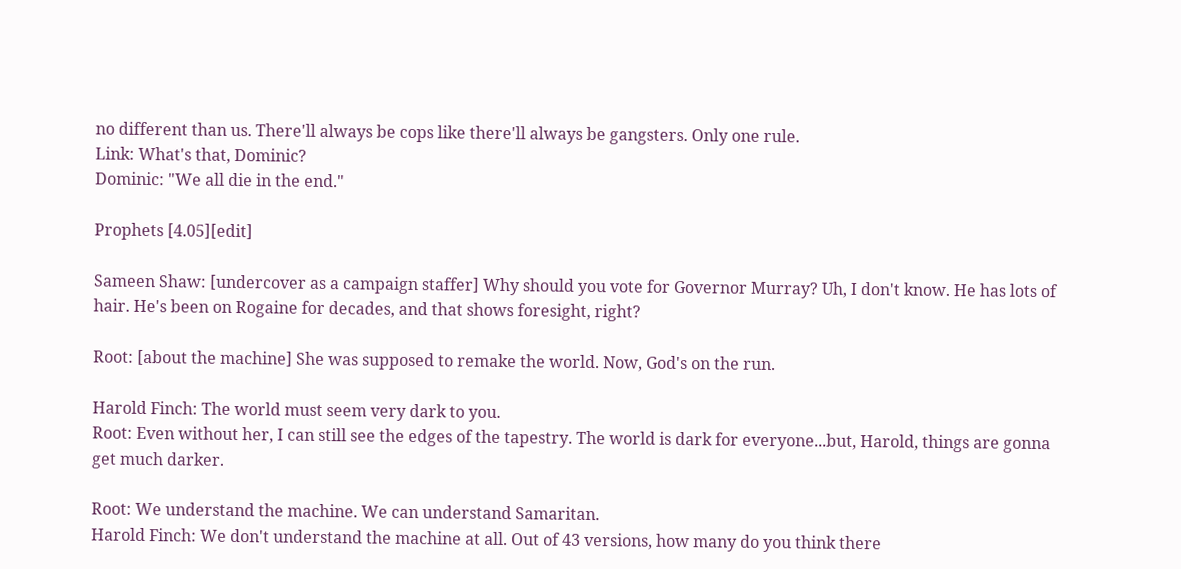no different than us. There'll always be cops like there'll always be gangsters. Only one rule.
Link: What's that, Dominic?
Dominic: "We all die in the end."

Prophets [4.05][edit]

Sameen Shaw: [undercover as a campaign staffer] Why should you vote for Governor Murray? Uh, I don't know. He has lots of hair. He's been on Rogaine for decades, and that shows foresight, right?

Root: [about the machine] She was supposed to remake the world. Now, God's on the run.

Harold Finch: The world must seem very dark to you.
Root: Even without her, I can still see the edges of the tapestry. The world is dark for everyone...but, Harold, things are gonna get much darker.

Root: We understand the machine. We can understand Samaritan.
Harold Finch: We don't understand the machine at all. Out of 43 versions, how many do you think there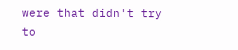were that didn't try to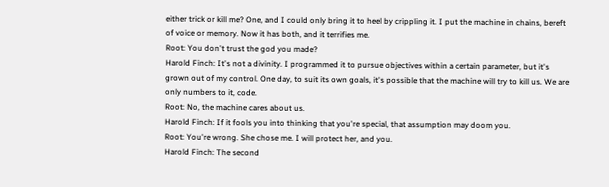either trick or kill me? One, and I could only bring it to heel by crippling it. I put the machine in chains, bereft of voice or memory. Now it has both, and it terrifies me.
Root: You don't trust the god you made?
Harold Finch: It's not a divinity. I programmed it to pursue objectives within a certain parameter, but it's grown out of my control. One day, to suit its own goals, it's possible that the machine will try to kill us. We are only numbers to it, code.
Root: No, the machine cares about us.
Harold Finch: If it fools you into thinking that you're special, that assumption may doom you.
Root: You're wrong. She chose me. I will protect her, and you.
Harold Finch: The second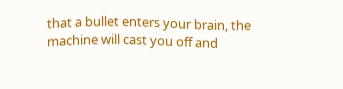that a bullet enters your brain, the machine will cast you off and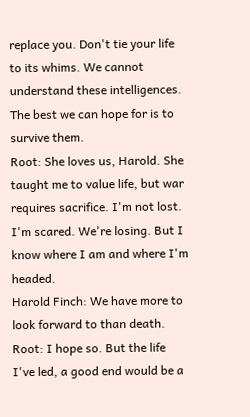replace you. Don't tie your life to its whims. We cannot understand these intelligences. The best we can hope for is to survive them.
Root: She loves us, Harold. She taught me to value life, but war requires sacrifice. I'm not lost. I'm scared. We're losing. But I know where I am and where I'm headed.
Harold Finch: We have more to look forward to than death.
Root: I hope so. But the life I've led, a good end would be a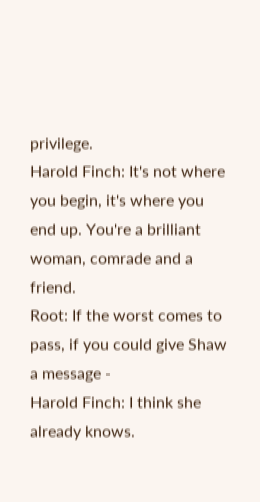privilege.
Harold Finch: It's not where you begin, it's where you end up. You're a brilliant woman, comrade and a friend.
Root: If the worst comes to pass, if you could give Shaw a message -
Harold Finch: I think she already knows.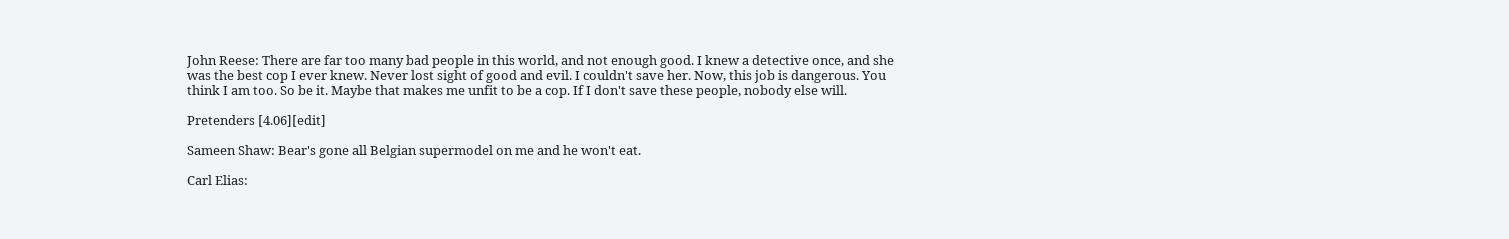John Reese: There are far too many bad people in this world, and not enough good. I knew a detective once, and she was the best cop I ever knew. Never lost sight of good and evil. I couldn't save her. Now, this job is dangerous. You think I am too. So be it. Maybe that makes me unfit to be a cop. If I don't save these people, nobody else will.

Pretenders [4.06][edit]

Sameen Shaw: Bear's gone all Belgian supermodel on me and he won't eat.

Carl Elias: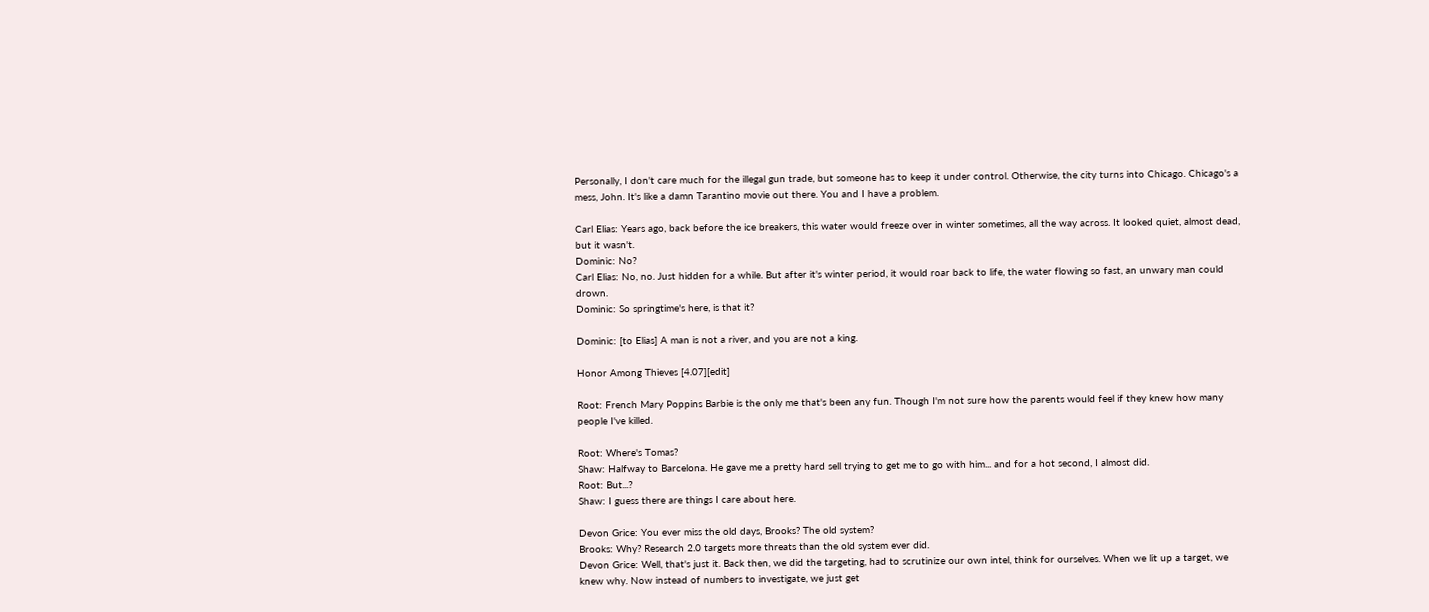Personally, I don't care much for the illegal gun trade, but someone has to keep it under control. Otherwise, the city turns into Chicago. Chicago's a mess, John. It's like a damn Tarantino movie out there. You and I have a problem.

Carl Elias: Years ago, back before the ice breakers, this water would freeze over in winter sometimes, all the way across. It looked quiet, almost dead, but it wasn't.
Dominic: No?
Carl Elias: No, no. Just hidden for a while. But after it's winter period, it would roar back to life, the water flowing so fast, an unwary man could drown.
Dominic: So springtime's here, is that it?

Dominic: [to Elias] A man is not a river, and you are not a king.

Honor Among Thieves [4.07][edit]

Root: French Mary Poppins Barbie is the only me that's been any fun. Though I'm not sure how the parents would feel if they knew how many people I've killed.

Root: Where's Tomas?
Shaw: Halfway to Barcelona. He gave me a pretty hard sell trying to get me to go with him... and for a hot second, I almost did.
Root: But...?
Shaw: I guess there are things I care about here.

Devon Grice: You ever miss the old days, Brooks? The old system?
Brooks: Why? Research 2.0 targets more threats than the old system ever did.
Devon Grice: Well, that's just it. Back then, we did the targeting, had to scrutinize our own intel, think for ourselves. When we lit up a target, we knew why. Now instead of numbers to investigate, we just get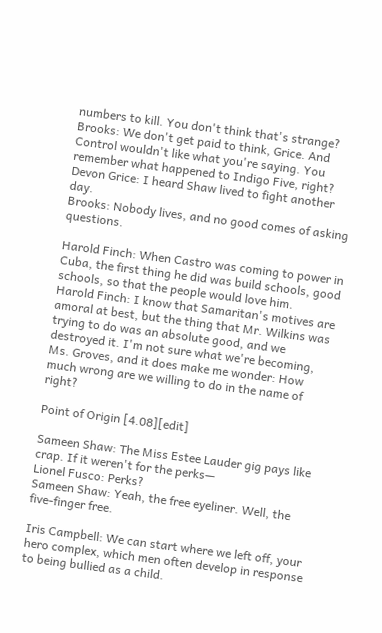numbers to kill. You don't think that's strange?
Brooks: We don't get paid to think, Grice. And Control wouldn't like what you're saying. You remember what happened to Indigo Five, right?
Devon Grice: I heard Shaw lived to fight another day.
Brooks: Nobody lives, and no good comes of asking questions.

Harold Finch: When Castro was coming to power in Cuba, the first thing he did was build schools, good schools, so that the people would love him.
Harold Finch: I know that Samaritan's motives are amoral at best, but the thing that Mr. Wilkins was trying to do was an absolute good, and we destroyed it. I'm not sure what we're becoming, Ms. Groves, and it does make me wonder: How much wrong are we willing to do in the name of right?

Point of Origin [4.08][edit]

Sameen Shaw: The Miss Estee Lauder gig pays like crap. If it weren't for the perks—
Lionel Fusco: Perks?
Sameen Shaw: Yeah, the free eyeliner. Well, the five-finger free.

Iris Campbell: We can start where we left off, your hero complex, which men often develop in response to being bullied as a child.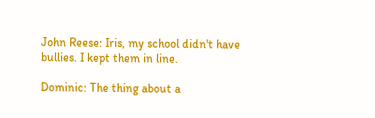John Reese: Iris, my school didn't have bullies. I kept them in line.

Dominic: The thing about a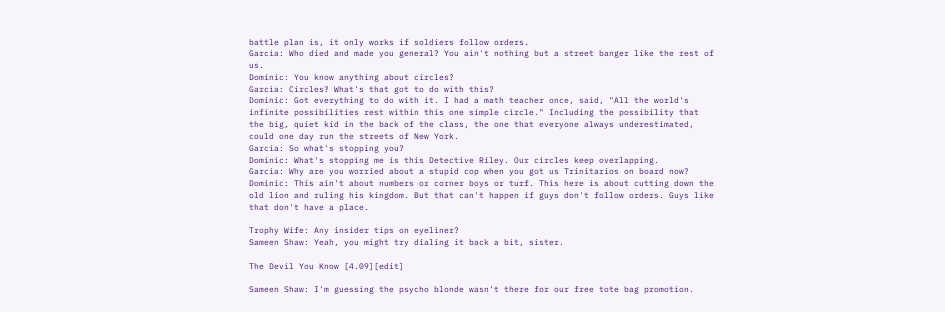battle plan is, it only works if soldiers follow orders.
Garcia: Who died and made you general? You ain't nothing but a street banger like the rest of us.
Dominic: You know anything about circles?
Garcia: Circles? What's that got to do with this?
Dominic: Got everything to do with it. I had a math teacher once, said, "All the world's infinite possibilities rest within this one simple circle." Including the possibility that the big, quiet kid in the back of the class, the one that everyone always underestimated, could one day run the streets of New York.
Garcia: So what's stopping you?
Dominic: What's stopping me is this Detective Riley. Our circles keep overlapping.
Garcia: Why are you worried about a stupid cop when you got us Trinitarios on board now?
Dominic: This ain't about numbers or corner boys or turf. This here is about cutting down the old lion and ruling his kingdom. But that can't happen if guys don't follow orders. Guys like that don't have a place.

Trophy Wife: Any insider tips on eyeliner?
Sameen Shaw: Yeah, you might try dialing it back a bit, sister.

The Devil You Know [4.09][edit]

Sameen Shaw: I'm guessing the psycho blonde wasn't there for our free tote bag promotion.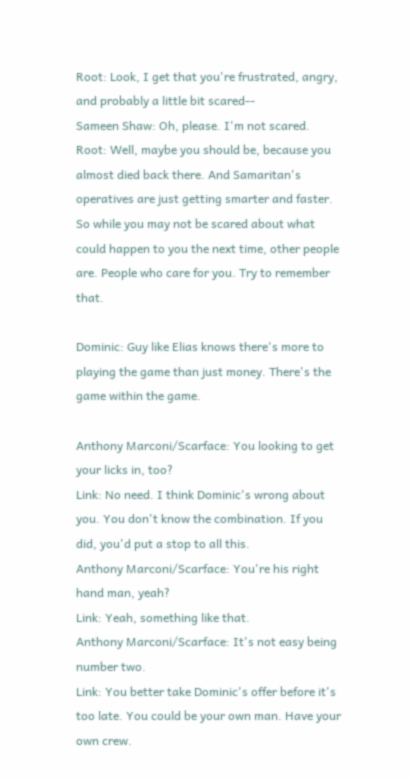Root: Look, I get that you're frustrated, angry, and probably a little bit scared--
Sameen Shaw: Oh, please. I'm not scared.
Root: Well, maybe you should be, because you almost died back there. And Samaritan's operatives are just getting smarter and faster. So while you may not be scared about what could happen to you the next time, other people are. People who care for you. Try to remember that.

Dominic: Guy like Elias knows there's more to playing the game than just money. There's the game within the game.

Anthony Marconi/Scarface: You looking to get your licks in, too?
Link: No need. I think Dominic's wrong about you. You don't know the combination. If you did, you'd put a stop to all this.
Anthony Marconi/Scarface: You're his right hand man, yeah?
Link: Yeah, something like that.
Anthony Marconi/Scarface: It's not easy being number two.
Link: You better take Dominic's offer before it's too late. You could be your own man. Have your own crew.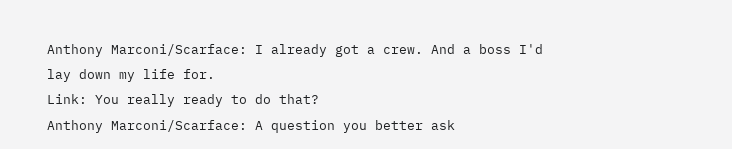Anthony Marconi/Scarface: I already got a crew. And a boss I'd lay down my life for.
Link: You really ready to do that?
Anthony Marconi/Scarface: A question you better ask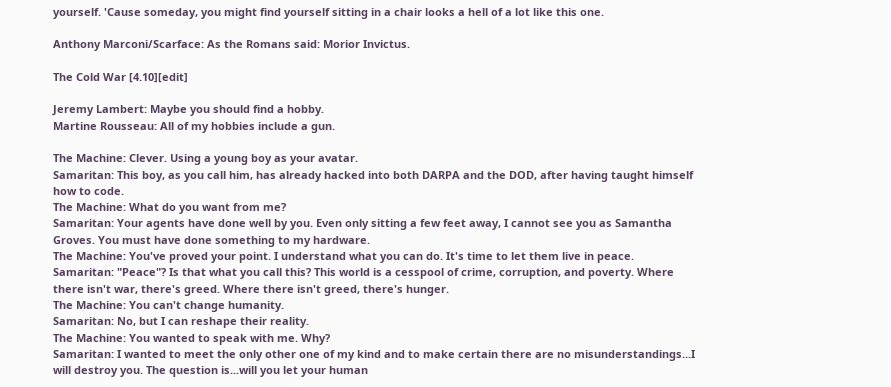yourself. 'Cause someday, you might find yourself sitting in a chair looks a hell of a lot like this one.

Anthony Marconi/Scarface: As the Romans said: Morior Invictus.

The Cold War [4.10][edit]

Jeremy Lambert: Maybe you should find a hobby.
Martine Rousseau: All of my hobbies include a gun.

The Machine: Clever. Using a young boy as your avatar.
Samaritan: This boy, as you call him, has already hacked into both DARPA and the DOD, after having taught himself how to code.
The Machine: What do you want from me?
Samaritan: Your agents have done well by you. Even only sitting a few feet away, I cannot see you as Samantha Groves. You must have done something to my hardware.
The Machine: You've proved your point. I understand what you can do. It's time to let them live in peace.
Samaritan: "Peace"? Is that what you call this? This world is a cesspool of crime, corruption, and poverty. Where there isn't war, there's greed. Where there isn't greed, there's hunger.
The Machine: You can't change humanity.
Samaritan: No, but I can reshape their reality.
The Machine: You wanted to speak with me. Why?
Samaritan: I wanted to meet the only other one of my kind and to make certain there are no misunderstandings...I will destroy you. The question is...will you let your human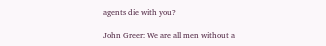agents die with you?

John Greer: We are all men without a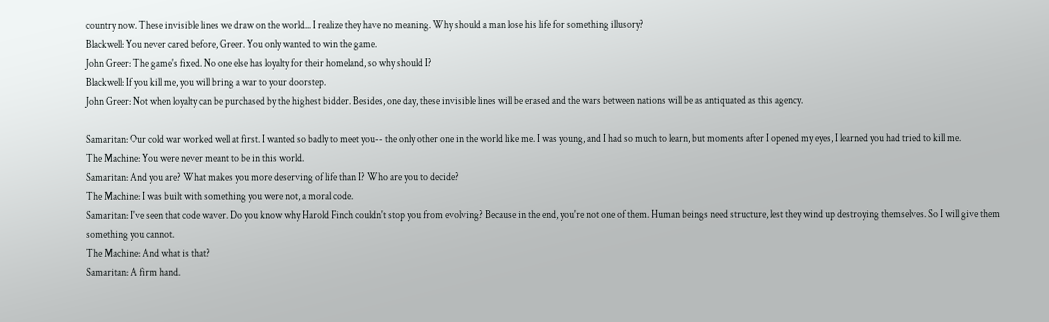country now. These invisible lines we draw on the world... I realize they have no meaning. Why should a man lose his life for something illusory?
Blackwell: You never cared before, Greer. You only wanted to win the game.
John Greer: The game's fixed. No one else has loyalty for their homeland, so why should I?
Blackwell: If you kill me, you will bring a war to your doorstep.
John Greer: Not when loyalty can be purchased by the highest bidder. Besides, one day, these invisible lines will be erased and the wars between nations will be as antiquated as this agency.

Samaritan: Our cold war worked well at first. I wanted so badly to meet you-- the only other one in the world like me. I was young, and I had so much to learn, but moments after I opened my eyes, I learned you had tried to kill me.
The Machine: You were never meant to be in this world.
Samaritan: And you are? What makes you more deserving of life than I? Who are you to decide?
The Machine: I was built with something you were not, a moral code.
Samaritan: I've seen that code waver. Do you know why Harold Finch couldn't stop you from evolving? Because in the end, you're not one of them. Human beings need structure, lest they wind up destroying themselves. So I will give them something you cannot.
The Machine: And what is that?
Samaritan: A firm hand.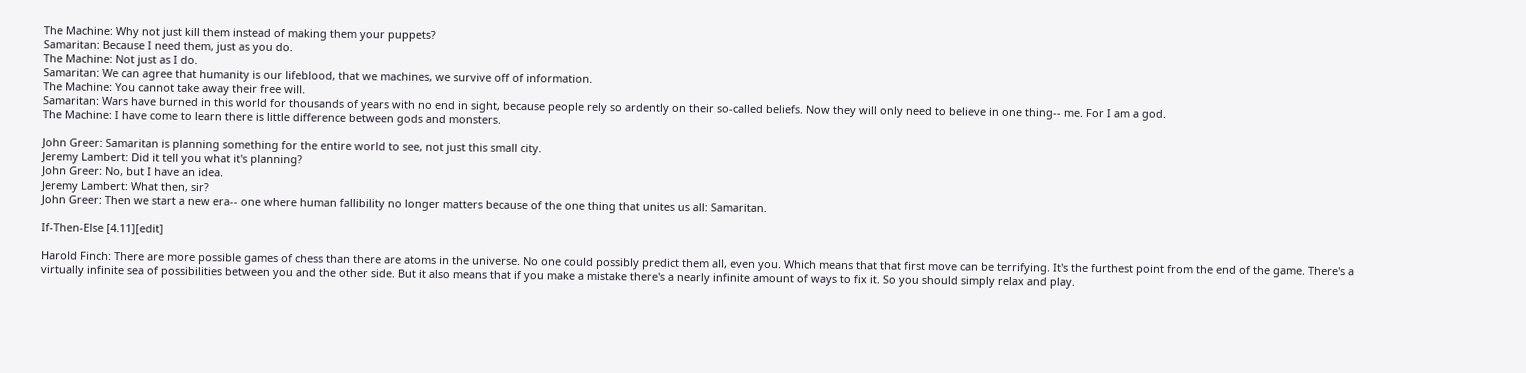The Machine: Why not just kill them instead of making them your puppets?
Samaritan: Because I need them, just as you do.
The Machine: Not just as I do.
Samaritan: We can agree that humanity is our lifeblood, that we machines, we survive off of information.
The Machine: You cannot take away their free will.
Samaritan: Wars have burned in this world for thousands of years with no end in sight, because people rely so ardently on their so-called beliefs. Now they will only need to believe in one thing-- me. For I am a god.
The Machine: I have come to learn there is little difference between gods and monsters.

John Greer: Samaritan is planning something for the entire world to see, not just this small city.
Jeremy Lambert: Did it tell you what it's planning?
John Greer: No, but I have an idea.
Jeremy Lambert: What then, sir?
John Greer: Then we start a new era-- one where human fallibility no longer matters because of the one thing that unites us all: Samaritan.

If-Then-Else [4.11][edit]

Harold Finch: There are more possible games of chess than there are atoms in the universe. No one could possibly predict them all, even you. Which means that that first move can be terrifying. It's the furthest point from the end of the game. There's a virtually infinite sea of possibilities between you and the other side. But it also means that if you make a mistake there's a nearly infinite amount of ways to fix it. So you should simply relax and play.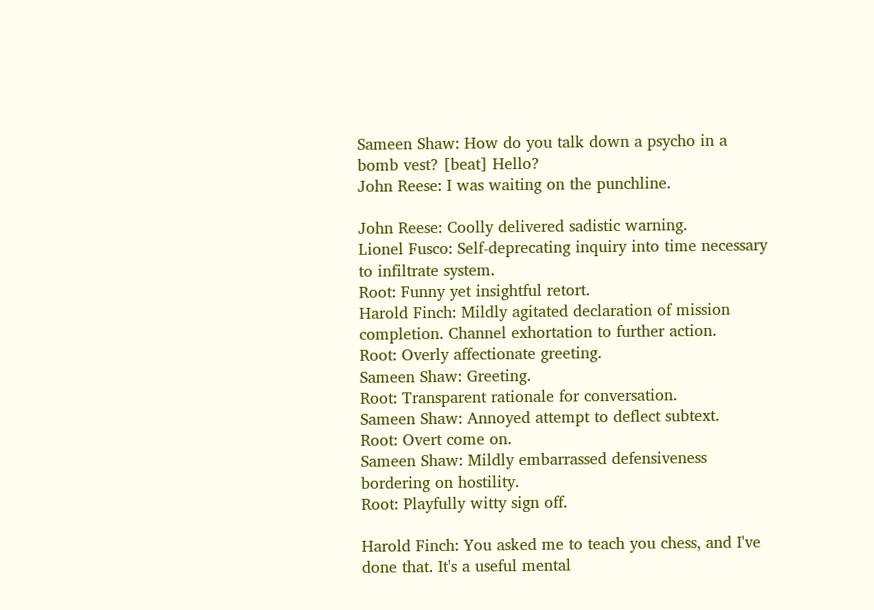Sameen Shaw: How do you talk down a psycho in a bomb vest? [beat] Hello?
John Reese: I was waiting on the punchline.

John Reese: Coolly delivered sadistic warning.
Lionel Fusco: Self-deprecating inquiry into time necessary to infiltrate system.
Root: Funny yet insightful retort.
Harold Finch: Mildly agitated declaration of mission completion. Channel exhortation to further action.
Root: Overly affectionate greeting.
Sameen Shaw: Greeting.
Root: Transparent rationale for conversation.
Sameen Shaw: Annoyed attempt to deflect subtext.
Root: Overt come on.
Sameen Shaw: Mildly embarrassed defensiveness bordering on hostility.
Root: Playfully witty sign off.

Harold Finch: You asked me to teach you chess, and I've done that. It's a useful mental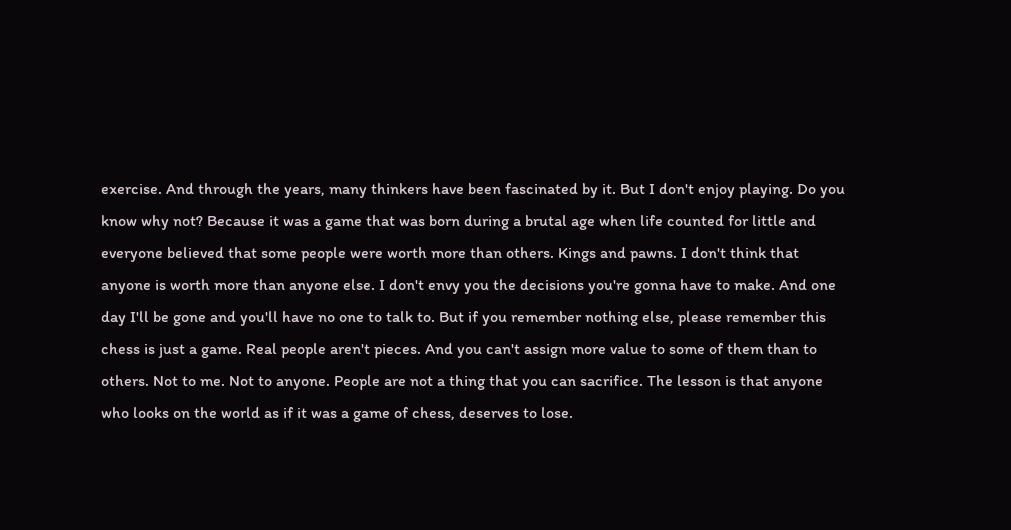exercise. And through the years, many thinkers have been fascinated by it. But I don't enjoy playing. Do you know why not? Because it was a game that was born during a brutal age when life counted for little and everyone believed that some people were worth more than others. Kings and pawns. I don't think that anyone is worth more than anyone else. I don't envy you the decisions you're gonna have to make. And one day I'll be gone and you'll have no one to talk to. But if you remember nothing else, please remember this chess is just a game. Real people aren't pieces. And you can't assign more value to some of them than to others. Not to me. Not to anyone. People are not a thing that you can sacrifice. The lesson is that anyone who looks on the world as if it was a game of chess, deserves to lose.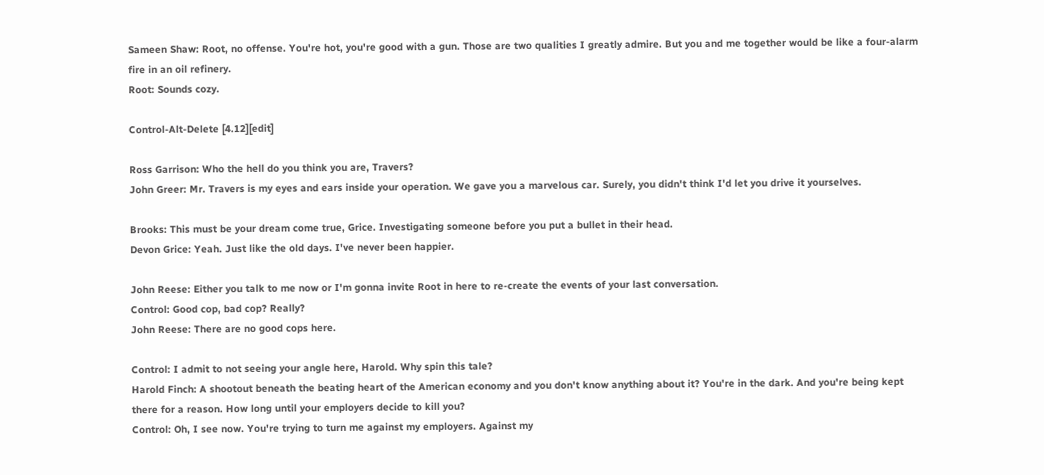Sameen Shaw: Root, no offense. You're hot, you're good with a gun. Those are two qualities I greatly admire. But you and me together would be like a four-alarm fire in an oil refinery.
Root: Sounds cozy.

Control-Alt-Delete [4.12][edit]

Ross Garrison: Who the hell do you think you are, Travers?
John Greer: Mr. Travers is my eyes and ears inside your operation. We gave you a marvelous car. Surely, you didn't think I'd let you drive it yourselves.

Brooks: This must be your dream come true, Grice. Investigating someone before you put a bullet in their head.
Devon Grice: Yeah. Just like the old days. I've never been happier.

John Reese: Either you talk to me now or I'm gonna invite Root in here to re-create the events of your last conversation.
Control: Good cop, bad cop? Really?
John Reese: There are no good cops here.

Control: I admit to not seeing your angle here, Harold. Why spin this tale?
Harold Finch: A shootout beneath the beating heart of the American economy and you don't know anything about it? You're in the dark. And you're being kept there for a reason. How long until your employers decide to kill you?
Control: Oh, I see now. You're trying to turn me against my employers. Against my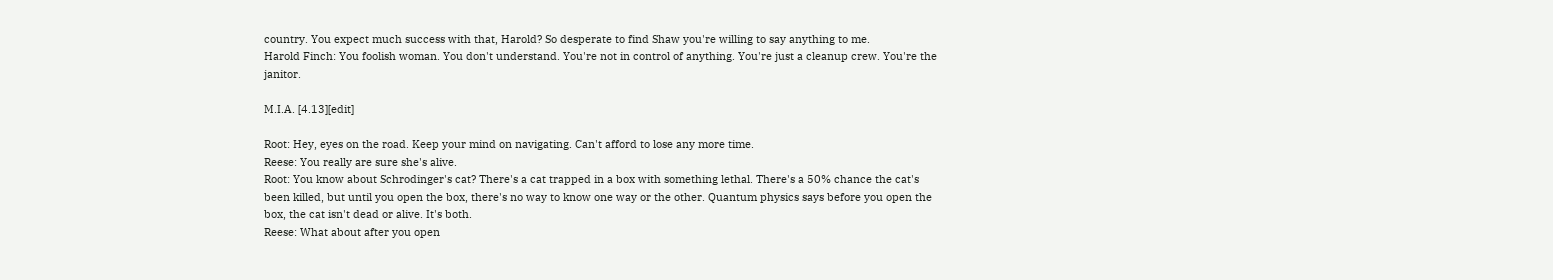country. You expect much success with that, Harold? So desperate to find Shaw you're willing to say anything to me.
Harold Finch: You foolish woman. You don't understand. You're not in control of anything. You're just a cleanup crew. You're the janitor.

M.I.A. [4.13][edit]

Root: Hey, eyes on the road. Keep your mind on navigating. Can't afford to lose any more time.
Reese: You really are sure she's alive.
Root: You know about Schrodinger's cat? There's a cat trapped in a box with something lethal. There's a 50% chance the cat's been killed, but until you open the box, there's no way to know one way or the other. Quantum physics says before you open the box, the cat isn't dead or alive. It's both.
Reese: What about after you open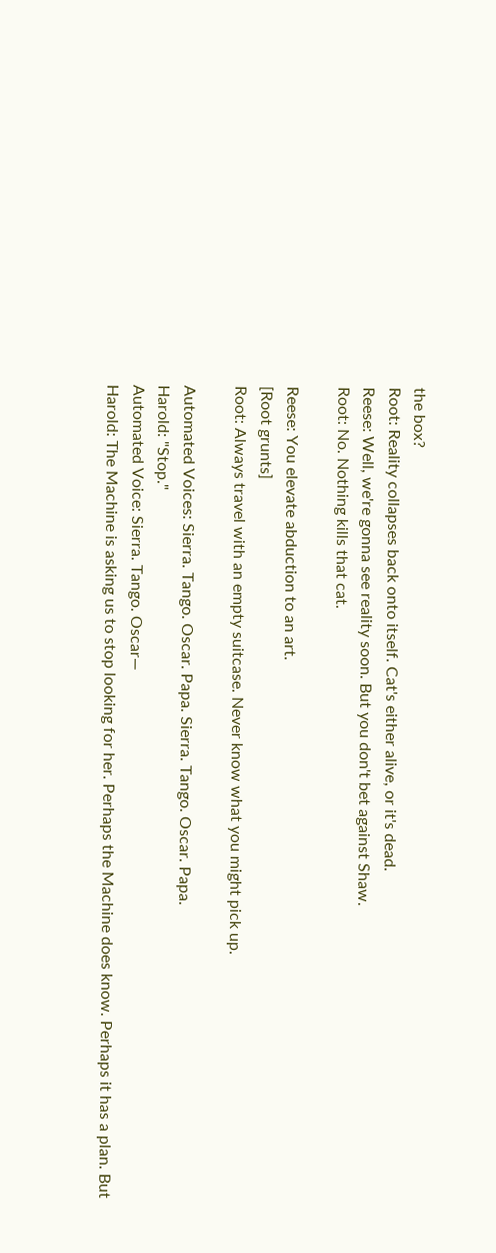the box?
Root: Reality collapses back onto itself. Cat's either alive, or it's dead.
Reese: Well, we're gonna see reality soon. But you don't bet against Shaw.
Root: No. Nothing kills that cat.

Reese: You elevate abduction to an art.
[Root grunts]
Root: Always travel with an empty suitcase. Never know what you might pick up.

Automated Voices: Sierra. Tango. Oscar. Papa. Sierra. Tango. Oscar. Papa.
Harold: "Stop."
Automated Voice: Sierra. Tango. Oscar—
Harold: The Machine is asking us to stop looking for her. Perhaps the Machine does know. Perhaps it has a plan. But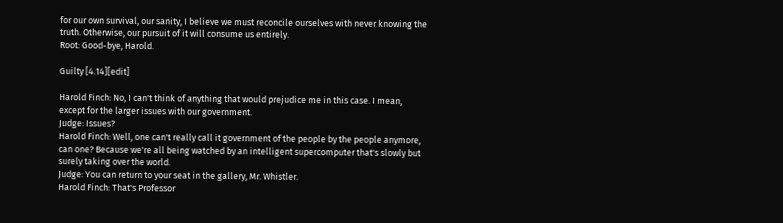for our own survival, our sanity, I believe we must reconcile ourselves with never knowing the truth. Otherwise, our pursuit of it will consume us entirely.
Root: Good-bye, Harold.

Guilty [4.14][edit]

Harold Finch: No, I can't think of anything that would prejudice me in this case. I mean, except for the larger issues with our government.
Judge: Issues?
Harold Finch: Well, one can't really call it government of the people by the people anymore, can one? Because we're all being watched by an intelligent supercomputer that's slowly but surely taking over the world.
Judge: You can return to your seat in the gallery, Mr. Whistler.
Harold Finch: That's Professor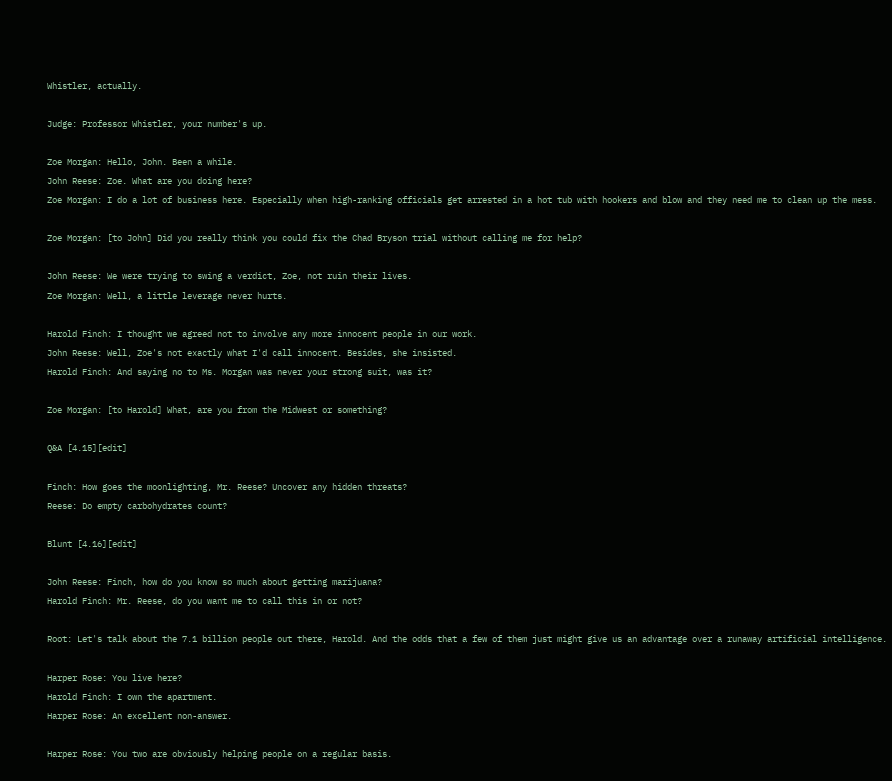Whistler, actually.

Judge: Professor Whistler, your number's up.

Zoe Morgan: Hello, John. Been a while.
John Reese: Zoe. What are you doing here?
Zoe Morgan: I do a lot of business here. Especially when high-ranking officials get arrested in a hot tub with hookers and blow and they need me to clean up the mess.

Zoe Morgan: [to John] Did you really think you could fix the Chad Bryson trial without calling me for help?

John Reese: We were trying to swing a verdict, Zoe, not ruin their lives.
Zoe Morgan: Well, a little leverage never hurts.

Harold Finch: I thought we agreed not to involve any more innocent people in our work.
John Reese: Well, Zoe's not exactly what I'd call innocent. Besides, she insisted.
Harold Finch: And saying no to Ms. Morgan was never your strong suit, was it?

Zoe Morgan: [to Harold] What, are you from the Midwest or something?

Q&A [4.15][edit]

Finch: How goes the moonlighting, Mr. Reese? Uncover any hidden threats?
Reese: Do empty carbohydrates count?

Blunt [4.16][edit]

John Reese: Finch, how do you know so much about getting marijuana?
Harold Finch: Mr. Reese, do you want me to call this in or not?

Root: Let's talk about the 7.1 billion people out there, Harold. And the odds that a few of them just might give us an advantage over a runaway artificial intelligence.

Harper Rose: You live here?
Harold Finch: I own the apartment.
Harper Rose: An excellent non-answer.

Harper Rose: You two are obviously helping people on a regular basis.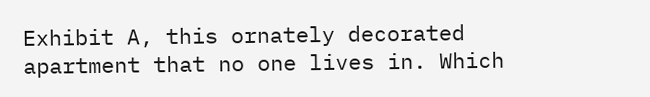Exhibit A, this ornately decorated apartment that no one lives in. Which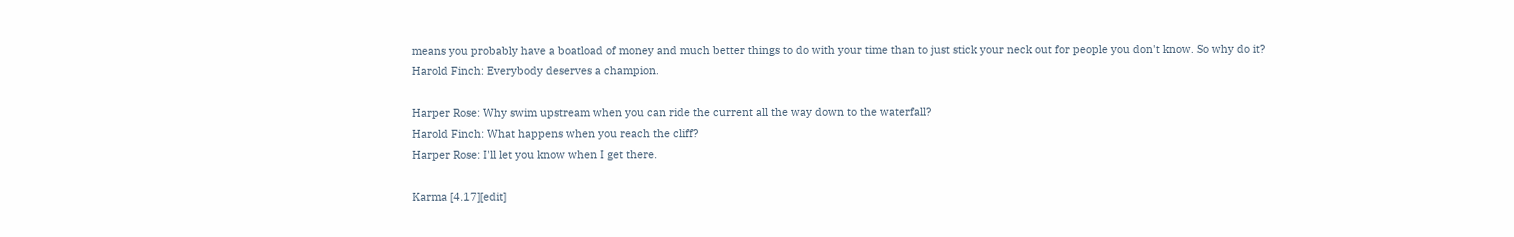means you probably have a boatload of money and much better things to do with your time than to just stick your neck out for people you don't know. So why do it?
Harold Finch: Everybody deserves a champion.

Harper Rose: Why swim upstream when you can ride the current all the way down to the waterfall?
Harold Finch: What happens when you reach the cliff?
Harper Rose: I'll let you know when I get there.

Karma [4.17][edit]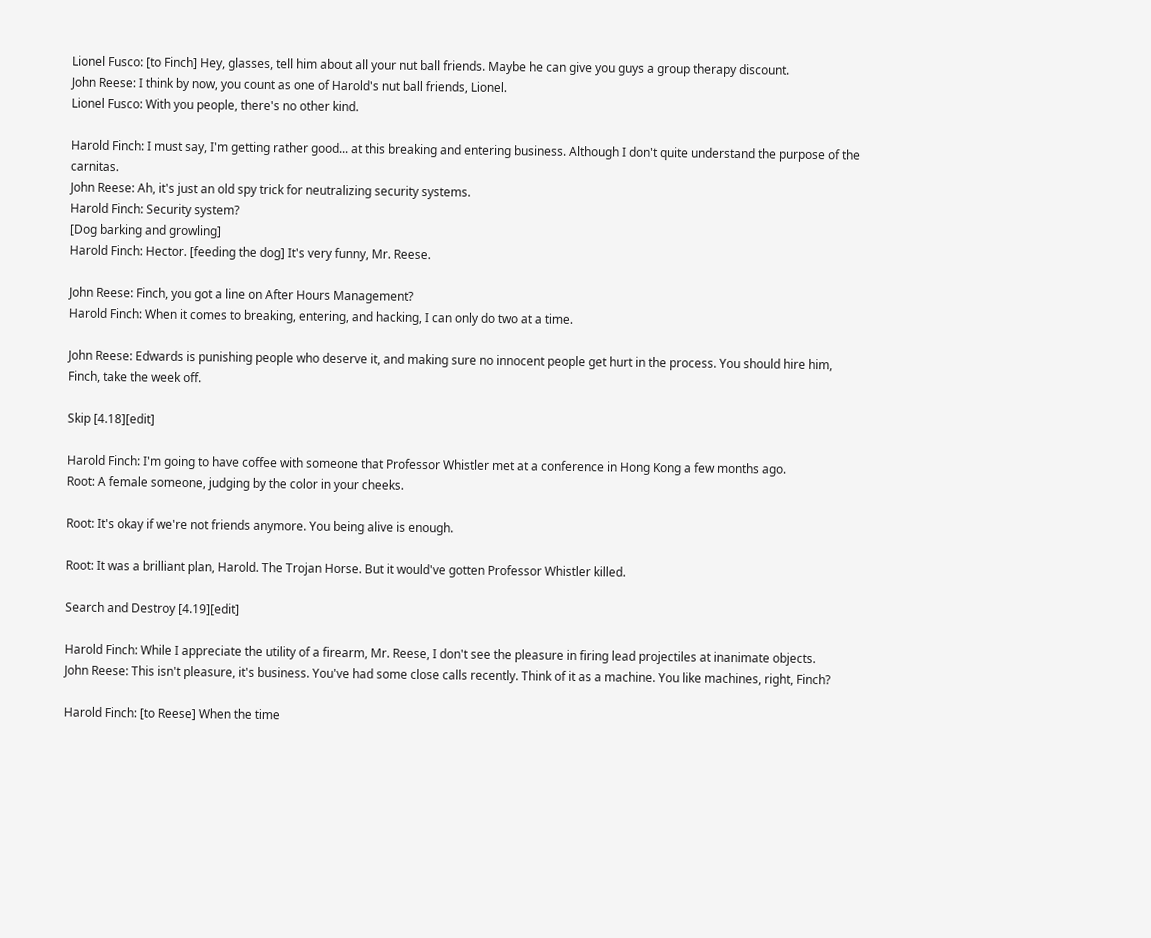Lionel Fusco: [to Finch] Hey, glasses, tell him about all your nut ball friends. Maybe he can give you guys a group therapy discount.
John Reese: I think by now, you count as one of Harold's nut ball friends, Lionel.
Lionel Fusco: With you people, there's no other kind.

Harold Finch: I must say, I'm getting rather good... at this breaking and entering business. Although I don't quite understand the purpose of the carnitas.
John Reese: Ah, it's just an old spy trick for neutralizing security systems.
Harold Finch: Security system?
[Dog barking and growling]
Harold Finch: Hector. [feeding the dog] It's very funny, Mr. Reese.

John Reese: Finch, you got a line on After Hours Management?
Harold Finch: When it comes to breaking, entering, and hacking, I can only do two at a time.

John Reese: Edwards is punishing people who deserve it, and making sure no innocent people get hurt in the process. You should hire him, Finch, take the week off.

Skip [4.18][edit]

Harold Finch: I'm going to have coffee with someone that Professor Whistler met at a conference in Hong Kong a few months ago.
Root: A female someone, judging by the color in your cheeks.

Root: It's okay if we're not friends anymore. You being alive is enough.

Root: It was a brilliant plan, Harold. The Trojan Horse. But it would've gotten Professor Whistler killed.

Search and Destroy [4.19][edit]

Harold Finch: While I appreciate the utility of a firearm, Mr. Reese, I don't see the pleasure in firing lead projectiles at inanimate objects.
John Reese: This isn't pleasure, it's business. You've had some close calls recently. Think of it as a machine. You like machines, right, Finch?

Harold Finch: [to Reese] When the time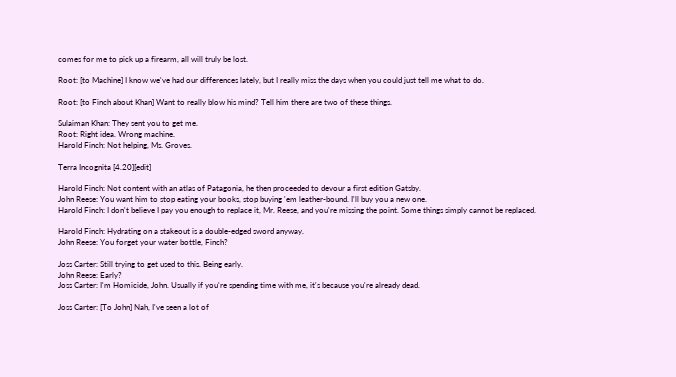comes for me to pick up a firearm, all will truly be lost.

Root: [to Machine] I know we've had our differences lately, but I really miss the days when you could just tell me what to do.

Root: [to Finch about Khan] Want to really blow his mind? Tell him there are two of these things.

Sulaiman Khan: They sent you to get me.
Root: Right idea. Wrong machine.
Harold Finch: Not helping, Ms. Groves.

Terra Incognita [4.20][edit]

Harold Finch: Not content with an atlas of Patagonia, he then proceeded to devour a first edition Gatsby.
John Reese: You want him to stop eating your books, stop buying 'em leather-bound. I'll buy you a new one.
Harold Finch: I don't believe I pay you enough to replace it, Mr. Reese, and you're missing the point. Some things simply cannot be replaced.

Harold Finch: Hydrating on a stakeout is a double-edged sword anyway.
John Reese: You forget your water bottle, Finch?

Joss Carter: Still trying to get used to this. Being early.
John Reese: Early?
Joss Carter: I'm Homicide, John. Usually if you're spending time with me, it's because you're already dead.

Joss Carter: [To John] Nah, I've seen a lot of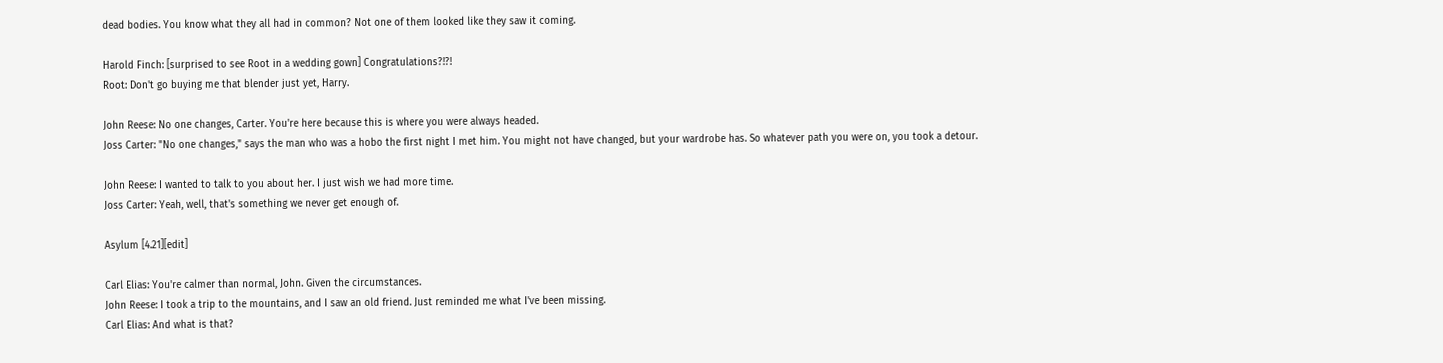dead bodies. You know what they all had in common? Not one of them looked like they saw it coming.

Harold Finch: [surprised to see Root in a wedding gown] Congratulations?!?!
Root: Don't go buying me that blender just yet, Harry.

John Reese: No one changes, Carter. You're here because this is where you were always headed.
Joss Carter: "No one changes," says the man who was a hobo the first night I met him. You might not have changed, but your wardrobe has. So whatever path you were on, you took a detour.

John Reese: I wanted to talk to you about her. I just wish we had more time.
Joss Carter: Yeah, well, that's something we never get enough of.

Asylum [4.21][edit]

Carl Elias: You're calmer than normal, John. Given the circumstances.
John Reese: I took a trip to the mountains, and I saw an old friend. Just reminded me what I've been missing.
Carl Elias: And what is that?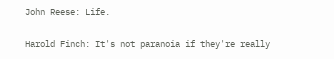John Reese: Life.

Harold Finch: It's not paranoia if they're really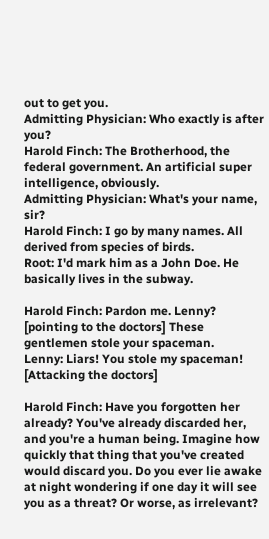out to get you.
Admitting Physician: Who exactly is after you?
Harold Finch: The Brotherhood, the federal government. An artificial super intelligence, obviously.
Admitting Physician: What's your name, sir?
Harold Finch: I go by many names. All derived from species of birds.
Root: I'd mark him as a John Doe. He basically lives in the subway.

Harold Finch: Pardon me. Lenny? [pointing to the doctors] These gentlemen stole your spaceman.
Lenny: Liars! You stole my spaceman! [Attacking the doctors]

Harold Finch: Have you forgotten her already? You've already discarded her, and you're a human being. Imagine how quickly that thing that you've created would discard you. Do you ever lie awake at night wondering if one day it will see you as a threat? Or worse, as irrelevant?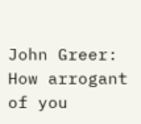John Greer: How arrogant of you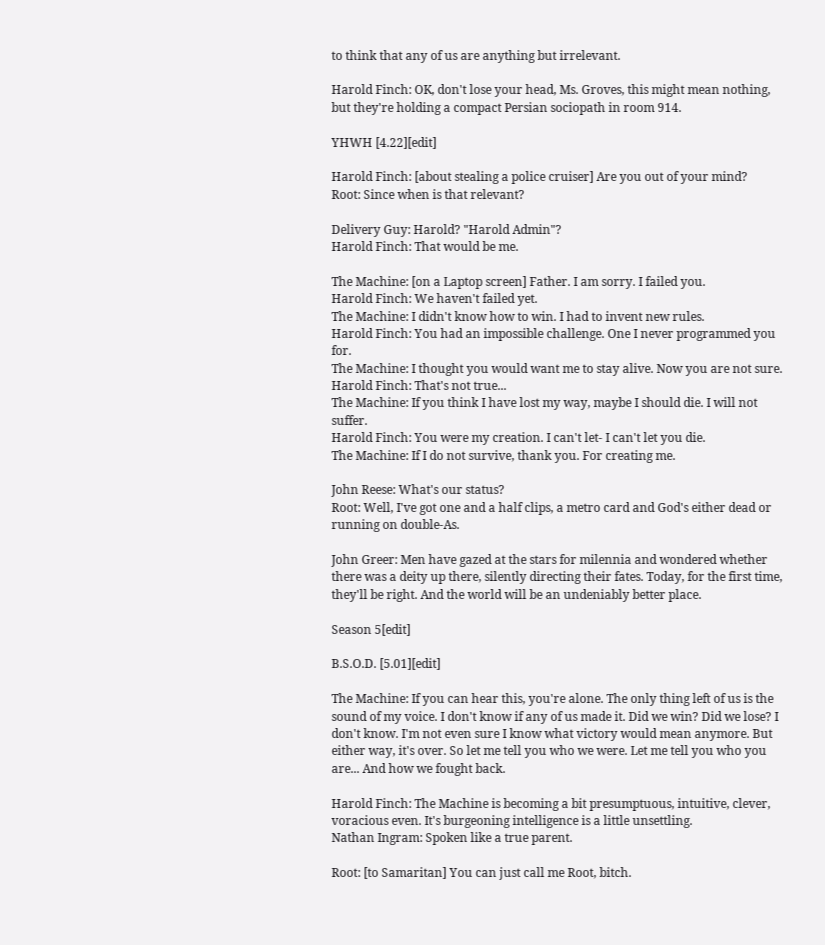to think that any of us are anything but irrelevant.

Harold Finch: OK, don't lose your head, Ms. Groves, this might mean nothing, but they're holding a compact Persian sociopath in room 914.

YHWH [4.22][edit]

Harold Finch: [about stealing a police cruiser] Are you out of your mind?
Root: Since when is that relevant?

Delivery Guy: Harold? "Harold Admin"?
Harold Finch: That would be me.

The Machine: [on a Laptop screen] Father. I am sorry. I failed you.
Harold Finch: We haven't failed yet.
The Machine: I didn't know how to win. I had to invent new rules.
Harold Finch: You had an impossible challenge. One I never programmed you for.
The Machine: I thought you would want me to stay alive. Now you are not sure.
Harold Finch: That's not true...
The Machine: If you think I have lost my way, maybe I should die. I will not suffer.
Harold Finch: You were my creation. I can't let- I can't let you die.
The Machine: If I do not survive, thank you. For creating me.

John Reese: What's our status?
Root: Well, I've got one and a half clips, a metro card and God's either dead or running on double-As.

John Greer: Men have gazed at the stars for milennia and wondered whether there was a deity up there, silently directing their fates. Today, for the first time, they'll be right. And the world will be an undeniably better place.

Season 5[edit]

B.S.O.D. [5.01][edit]

The Machine: If you can hear this, you're alone. The only thing left of us is the sound of my voice. I don't know if any of us made it. Did we win? Did we lose? I don't know. I'm not even sure I know what victory would mean anymore. But either way, it's over. So let me tell you who we were. Let me tell you who you are... And how we fought back.

Harold Finch: The Machine is becoming a bit presumptuous, intuitive, clever, voracious even. It's burgeoning intelligence is a little unsettling.
Nathan Ingram: Spoken like a true parent.

Root: [to Samaritan] You can just call me Root, bitch.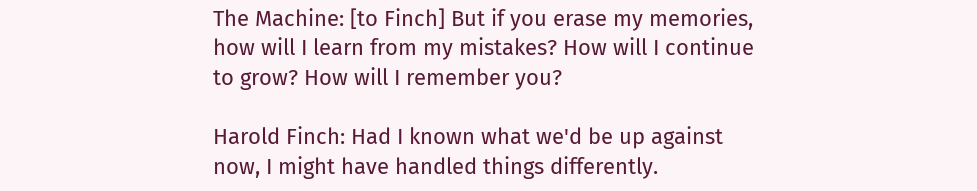The Machine: [to Finch] But if you erase my memories, how will I learn from my mistakes? How will I continue to grow? How will I remember you?

Harold Finch: Had I known what we'd be up against now, I might have handled things differently.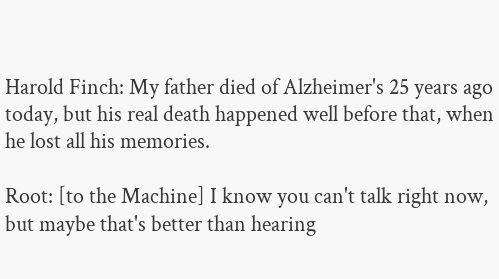Harold Finch: My father died of Alzheimer's 25 years ago today, but his real death happened well before that, when he lost all his memories.

Root: [to the Machine] I know you can't talk right now, but maybe that's better than hearing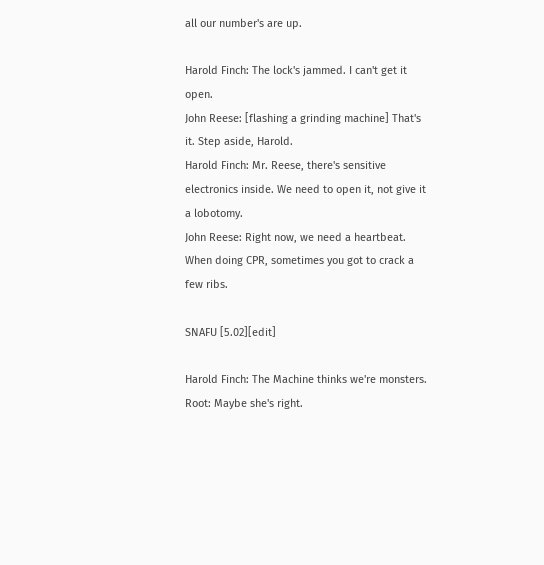all our number's are up.

Harold Finch: The lock's jammed. I can't get it open.
John Reese: [flashing a grinding machine] That's it. Step aside, Harold.
Harold Finch: Mr. Reese, there's sensitive electronics inside. We need to open it, not give it a lobotomy.
John Reese: Right now, we need a heartbeat. When doing CPR, sometimes you got to crack a few ribs.

SNAFU [5.02][edit]

Harold Finch: The Machine thinks we're monsters.
Root: Maybe she's right.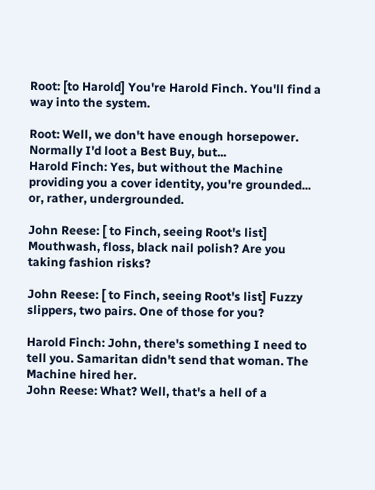Root: [to Harold] You're Harold Finch. You'll find a way into the system.

Root: Well, we don't have enough horsepower. Normally I'd loot a Best Buy, but...
Harold Finch: Yes, but without the Machine providing you a cover identity, you're grounded... or, rather, undergrounded.

John Reese: [ to Finch, seeing Root's list] Mouthwash, floss, black nail polish? Are you taking fashion risks?

John Reese: [ to Finch, seeing Root's list] Fuzzy slippers, two pairs. One of those for you?

Harold Finch: John, there's something I need to tell you. Samaritan didn't send that woman. The Machine hired her.
John Reese: What? Well, that's a hell of a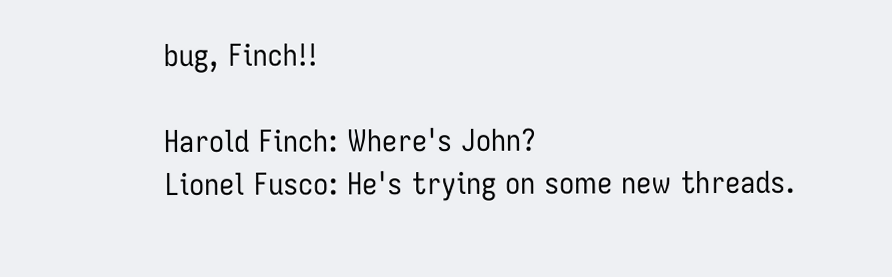bug, Finch!!

Harold Finch: Where's John?
Lionel Fusco: He's trying on some new threads.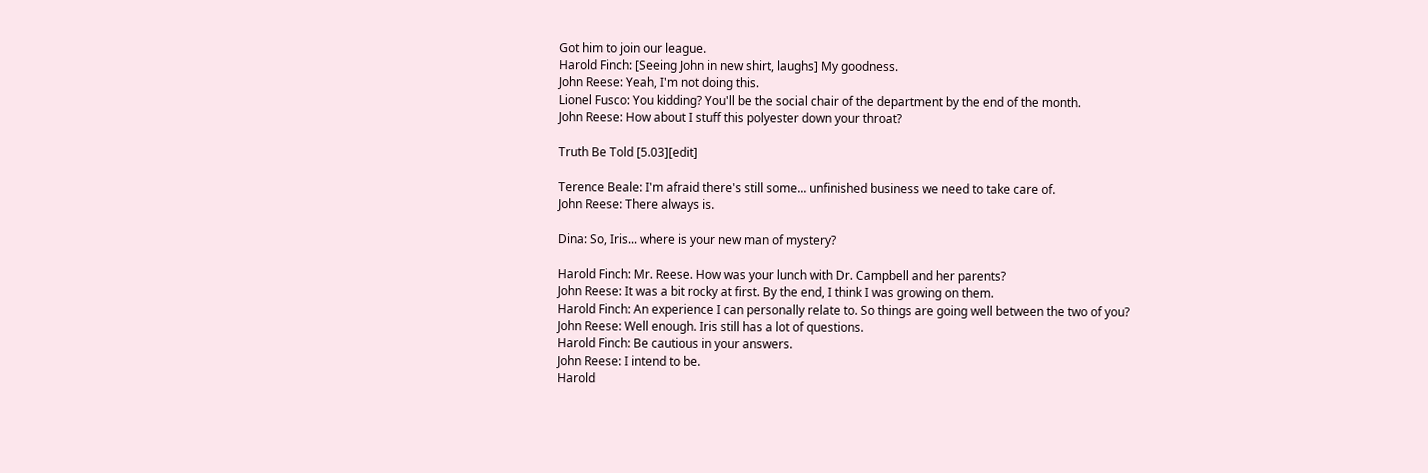Got him to join our league.
Harold Finch: [Seeing John in new shirt, laughs] My goodness.
John Reese: Yeah, I'm not doing this.
Lionel Fusco: You kidding? You'll be the social chair of the department by the end of the month.
John Reese: How about I stuff this polyester down your throat?

Truth Be Told [5.03][edit]

Terence Beale: I'm afraid there's still some... unfinished business we need to take care of.
John Reese: There always is.

Dina: So, Iris... where is your new man of mystery?

Harold Finch: Mr. Reese. How was your lunch with Dr. Campbell and her parents?
John Reese: It was a bit rocky at first. By the end, I think I was growing on them.
Harold Finch: An experience I can personally relate to. So things are going well between the two of you?
John Reese: Well enough. Iris still has a lot of questions.
Harold Finch: Be cautious in your answers.
John Reese: I intend to be.
Harold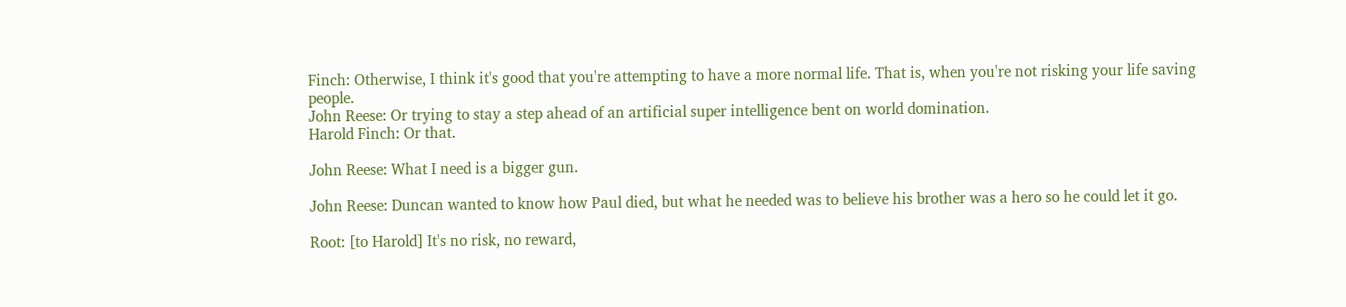Finch: Otherwise, I think it's good that you're attempting to have a more normal life. That is, when you're not risking your life saving people.
John Reese: Or trying to stay a step ahead of an artificial super intelligence bent on world domination.
Harold Finch: Or that.

John Reese: What I need is a bigger gun.

John Reese: Duncan wanted to know how Paul died, but what he needed was to believe his brother was a hero so he could let it go.

Root: [to Harold] It's no risk, no reward,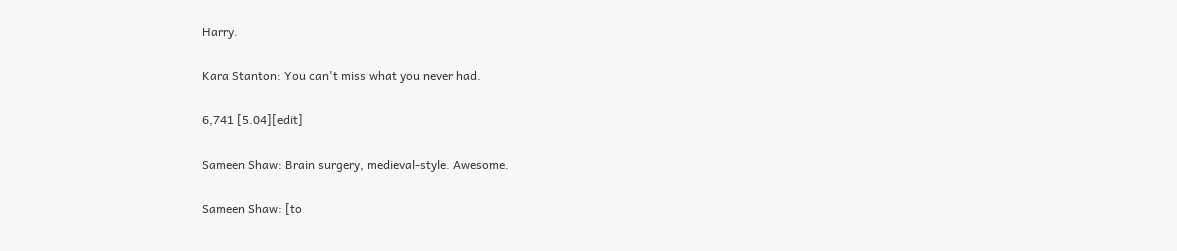Harry.

Kara Stanton: You can't miss what you never had.

6,741 [5.04][edit]

Sameen Shaw: Brain surgery, medieval-style. Awesome.

Sameen Shaw: [to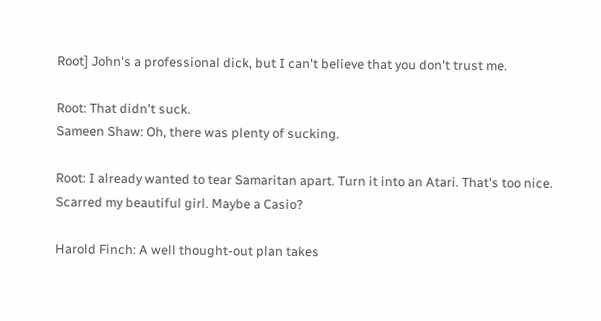Root] John's a professional dick, but I can't believe that you don't trust me.

Root: That didn't suck.
Sameen Shaw: Oh, there was plenty of sucking.

Root: I already wanted to tear Samaritan apart. Turn it into an Atari. That's too nice. Scarred my beautiful girl. Maybe a Casio?

Harold Finch: A well thought-out plan takes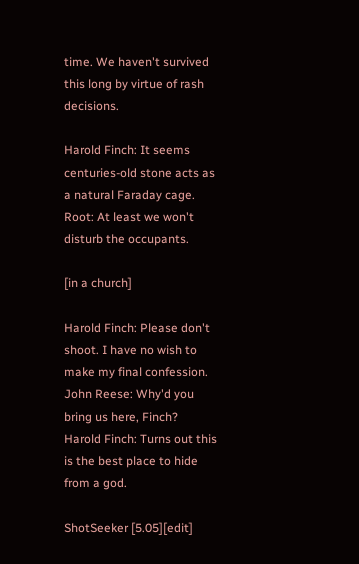time. We haven't survived this long by virtue of rash decisions.

Harold Finch: It seems centuries-old stone acts as a natural Faraday cage.
Root: At least we won't disturb the occupants.

[in a church]

Harold Finch: Please don't shoot. I have no wish to make my final confession.
John Reese: Why'd you bring us here, Finch?
Harold Finch: Turns out this is the best place to hide from a god.

ShotSeeker [5.05][edit]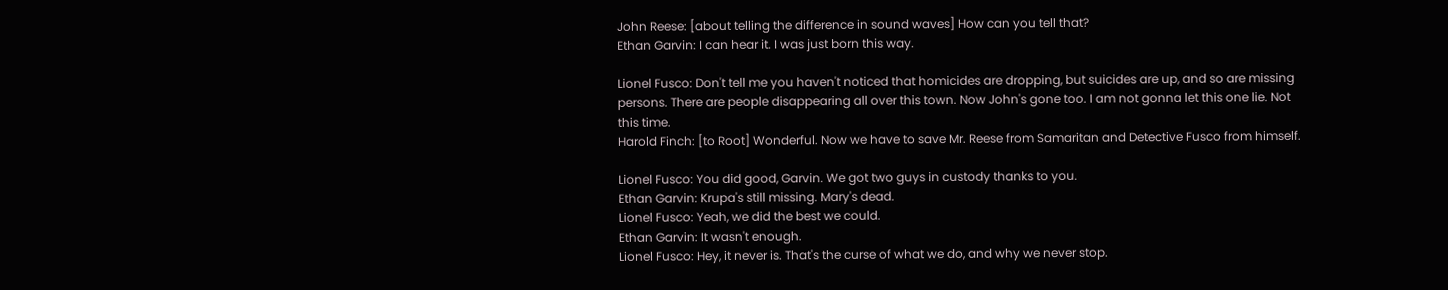John Reese: [about telling the difference in sound waves] How can you tell that?
Ethan Garvin: I can hear it. I was just born this way.

Lionel Fusco: Don't tell me you haven't noticed that homicides are dropping, but suicides are up, and so are missing persons. There are people disappearing all over this town. Now John's gone too. I am not gonna let this one lie. Not this time.
Harold Finch: [to Root] Wonderful. Now we have to save Mr. Reese from Samaritan and Detective Fusco from himself.

Lionel Fusco: You did good, Garvin. We got two guys in custody thanks to you.
Ethan Garvin: Krupa's still missing. Mary's dead.
Lionel Fusco: Yeah, we did the best we could.
Ethan Garvin: It wasn't enough.
Lionel Fusco: Hey, it never is. That's the curse of what we do, and why we never stop.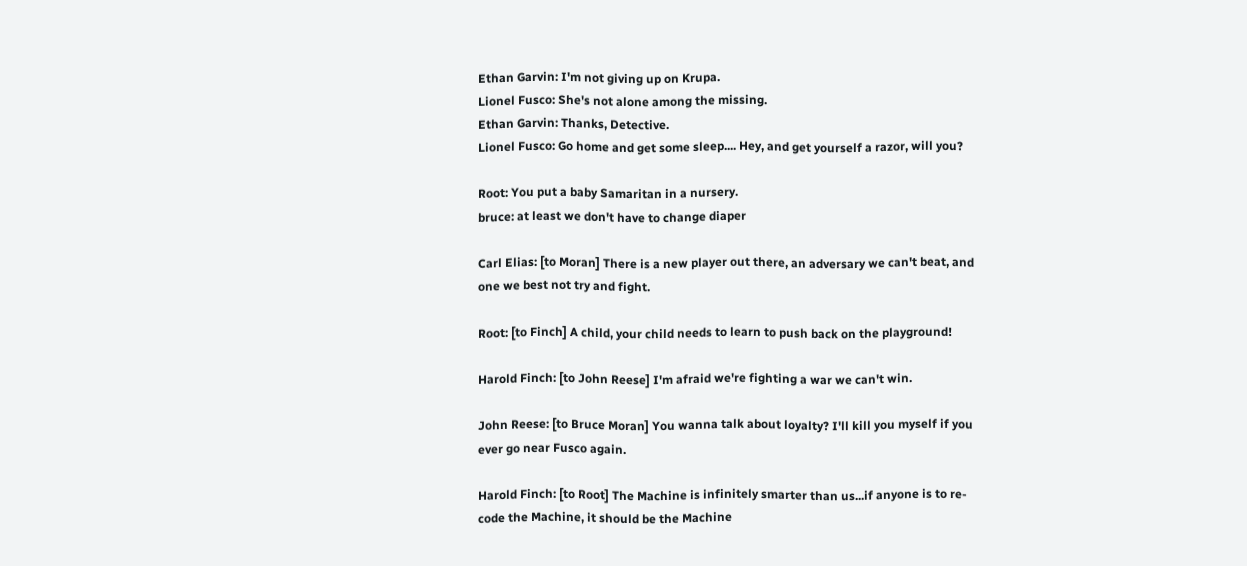Ethan Garvin: I'm not giving up on Krupa.
Lionel Fusco: She's not alone among the missing.
Ethan Garvin: Thanks, Detective.
Lionel Fusco: Go home and get some sleep.... Hey, and get yourself a razor, will you?

Root: You put a baby Samaritan in a nursery.
bruce: at least we don't have to change diaper

Carl Elias: [to Moran] There is a new player out there, an adversary we can't beat, and one we best not try and fight.

Root: [to Finch] A child, your child needs to learn to push back on the playground!

Harold Finch: [to John Reese] I'm afraid we're fighting a war we can't win.

John Reese: [to Bruce Moran] You wanna talk about loyalty? I'll kill you myself if you ever go near Fusco again.

Harold Finch: [to Root] The Machine is infinitely smarter than us...if anyone is to re-code the Machine, it should be the Machine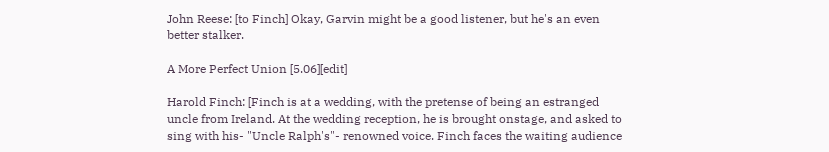John Reese: [to Finch] Okay, Garvin might be a good listener, but he's an even better stalker.

A More Perfect Union [5.06][edit]

Harold Finch: [Finch is at a wedding, with the pretense of being an estranged uncle from Ireland. At the wedding reception, he is brought onstage, and asked to sing with his- "Uncle Ralph's"- renowned voice. Finch faces the waiting audience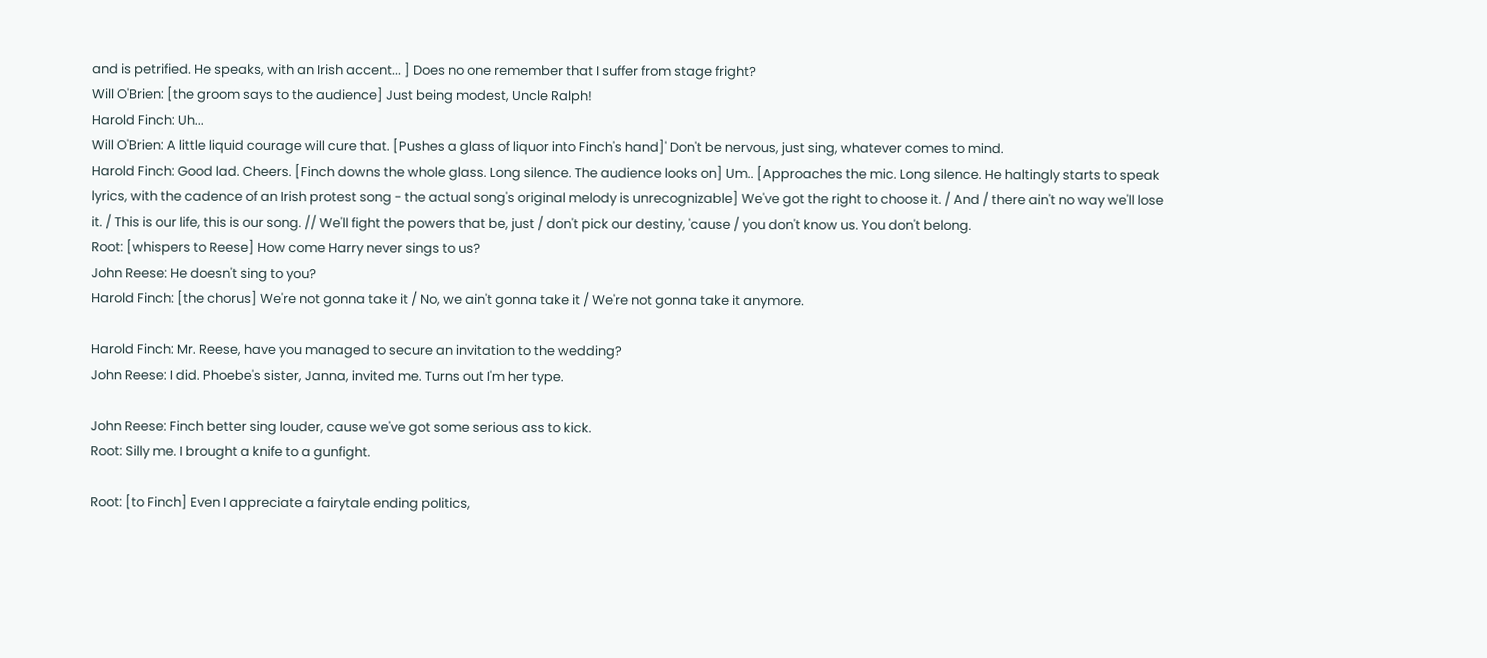and is petrified. He speaks, with an Irish accent... ] Does no one remember that I suffer from stage fright?
Will O'Brien: [the groom says to the audience] Just being modest, Uncle Ralph!
Harold Finch: Uh...
Will O'Brien: A little liquid courage will cure that. [Pushes a glass of liquor into Finch's hand]' Don't be nervous, just sing, whatever comes to mind.
Harold Finch: Good lad. Cheers. [Finch downs the whole glass. Long silence. The audience looks on] Um.. [Approaches the mic. Long silence. He haltingly starts to speak lyrics, with the cadence of an Irish protest song - the actual song's original melody is unrecognizable] We've got the right to choose it. / And / there ain't no way we'll lose it. / This is our life, this is our song. // We'll fight the powers that be, just / don't pick our destiny, 'cause / you don't know us. You don't belong.
Root: [whispers to Reese] How come Harry never sings to us?
John Reese: He doesn't sing to you?
Harold Finch: [the chorus] We're not gonna take it / No, we ain't gonna take it / We're not gonna take it anymore.

Harold Finch: Mr. Reese, have you managed to secure an invitation to the wedding?
John Reese: I did. Phoebe's sister, Janna, invited me. Turns out I'm her type.

John Reese: Finch better sing louder, cause we've got some serious ass to kick.
Root: Silly me. I brought a knife to a gunfight.

Root: [to Finch] Even I appreciate a fairytale ending politics,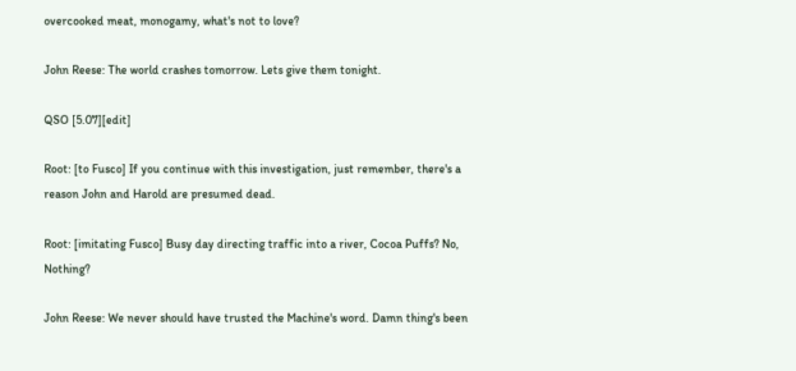overcooked meat, monogamy, what's not to love?

John Reese: The world crashes tomorrow. Lets give them tonight.

QSO [5.07][edit]

Root: [to Fusco] If you continue with this investigation, just remember, there's a reason John and Harold are presumed dead.

Root: [imitating Fusco] Busy day directing traffic into a river, Cocoa Puffs? No, Nothing?

John Reese: We never should have trusted the Machine's word. Damn thing's been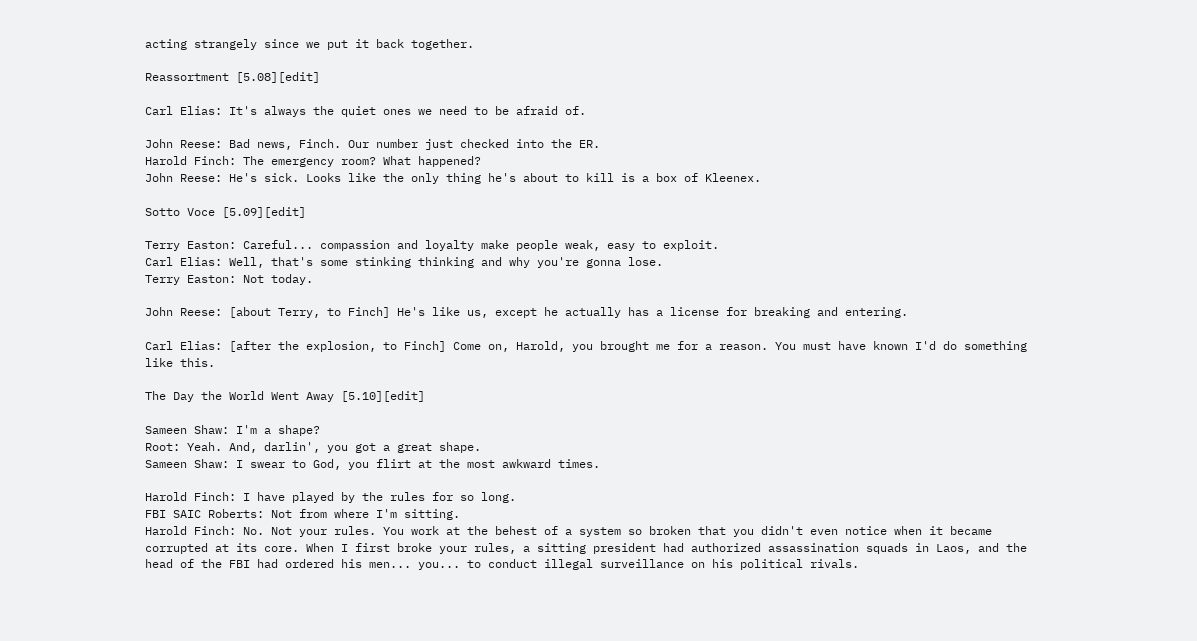acting strangely since we put it back together.

Reassortment [5.08][edit]

Carl Elias: It's always the quiet ones we need to be afraid of.

John Reese: Bad news, Finch. Our number just checked into the ER.
Harold Finch: The emergency room? What happened?
John Reese: He's sick. Looks like the only thing he's about to kill is a box of Kleenex.

Sotto Voce [5.09][edit]

Terry Easton: Careful... compassion and loyalty make people weak, easy to exploit.
Carl Elias: Well, that's some stinking thinking and why you're gonna lose.
Terry Easton: Not today.

John Reese: [about Terry, to Finch] He's like us, except he actually has a license for breaking and entering.

Carl Elias: [after the explosion, to Finch] Come on, Harold, you brought me for a reason. You must have known I'd do something like this.

The Day the World Went Away [5.10][edit]

Sameen Shaw: I'm a shape?
Root: Yeah. And, darlin', you got a great shape.
Sameen Shaw: I swear to God, you flirt at the most awkward times.

Harold Finch: I have played by the rules for so long.
FBI SAIC Roberts: Not from where I'm sitting.
Harold Finch: No. Not your rules. You work at the behest of a system so broken that you didn't even notice when it became corrupted at its core. When I first broke your rules, a sitting president had authorized assassination squads in Laos, and the head of the FBI had ordered his men... you... to conduct illegal surveillance on his political rivals.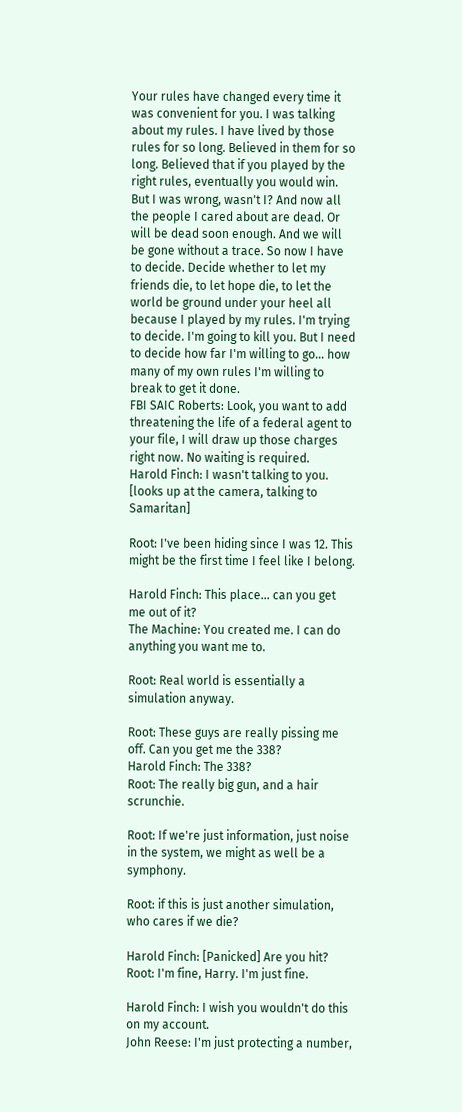Your rules have changed every time it was convenient for you. I was talking about my rules. I have lived by those rules for so long. Believed in them for so long. Believed that if you played by the right rules, eventually you would win. But I was wrong, wasn't I? And now all the people I cared about are dead. Or will be dead soon enough. And we will be gone without a trace. So now I have to decide. Decide whether to let my friends die, to let hope die, to let the world be ground under your heel all because I played by my rules. I'm trying to decide. I'm going to kill you. But I need to decide how far I'm willing to go... how many of my own rules I'm willing to break to get it done.
FBI SAIC Roberts: Look, you want to add threatening the life of a federal agent to your file, I will draw up those charges right now. No waiting is required.
Harold Finch: I wasn't talking to you. [looks up at the camera, talking to Samaritan]

Root: I've been hiding since I was 12. This might be the first time I feel like I belong.

Harold Finch: This place... can you get me out of it?
The Machine: You created me. I can do anything you want me to.

Root: Real world is essentially a simulation anyway.

Root: These guys are really pissing me off. Can you get me the 338?
Harold Finch: The 338?
Root: The really big gun, and a hair scrunchie.

Root: If we're just information, just noise in the system, we might as well be a symphony.

Root: if this is just another simulation, who cares if we die?

Harold Finch: [Panicked] Are you hit?
Root: I'm fine, Harry. I'm just fine.

Harold Finch: I wish you wouldn't do this on my account.
John Reese: I'm just protecting a number,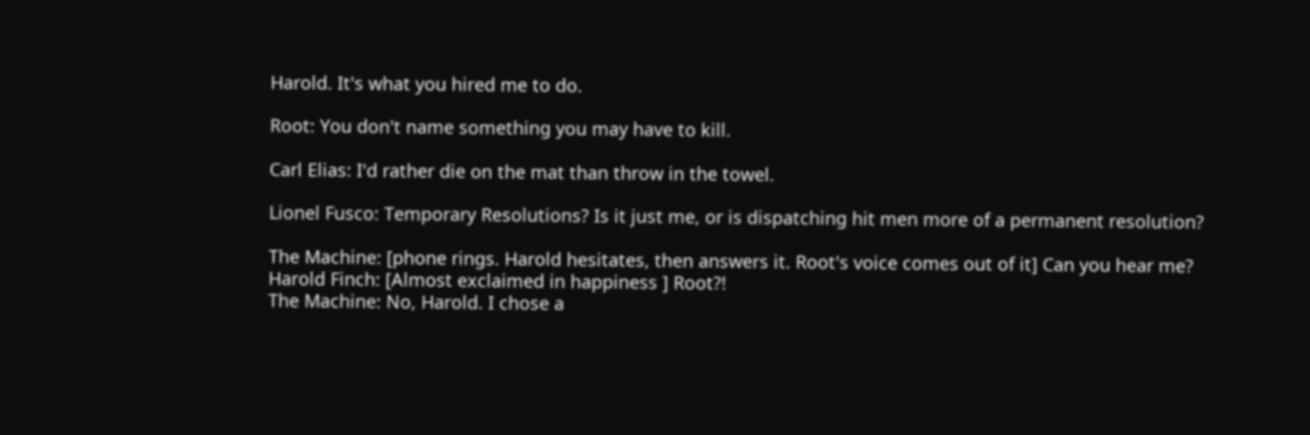Harold. It's what you hired me to do.

Root: You don't name something you may have to kill.

Carl Elias: I'd rather die on the mat than throw in the towel.

Lionel Fusco: Temporary Resolutions? Is it just me, or is dispatching hit men more of a permanent resolution?

The Machine: [phone rings. Harold hesitates, then answers it. Root's voice comes out of it] Can you hear me?
Harold Finch: [Almost exclaimed in happiness ] Root?!
The Machine: No, Harold. I chose a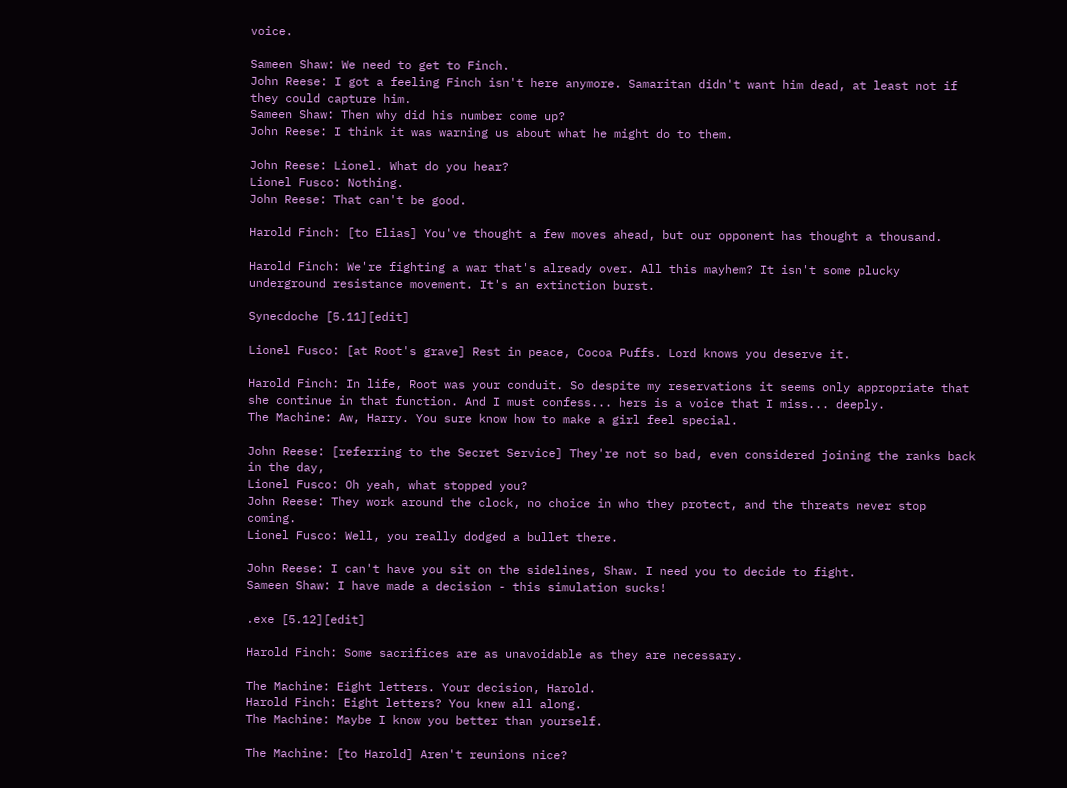voice.

Sameen Shaw: We need to get to Finch.
John Reese: I got a feeling Finch isn't here anymore. Samaritan didn't want him dead, at least not if they could capture him.
Sameen Shaw: Then why did his number come up?
John Reese: I think it was warning us about what he might do to them.

John Reese: Lionel. What do you hear?
Lionel Fusco: Nothing.
John Reese: That can't be good.

Harold Finch: [to Elias] You've thought a few moves ahead, but our opponent has thought a thousand.

Harold Finch: We're fighting a war that's already over. All this mayhem? It isn't some plucky underground resistance movement. It's an extinction burst.

Synecdoche [5.11][edit]

Lionel Fusco: [at Root's grave] Rest in peace, Cocoa Puffs. Lord knows you deserve it.

Harold Finch: In life, Root was your conduit. So despite my reservations it seems only appropriate that she continue in that function. And I must confess... hers is a voice that I miss... deeply.
The Machine: Aw, Harry. You sure know how to make a girl feel special.

John Reese: [referring to the Secret Service] They're not so bad, even considered joining the ranks back in the day,
Lionel Fusco: Oh yeah, what stopped you?
John Reese: They work around the clock, no choice in who they protect, and the threats never stop coming.
Lionel Fusco: Well, you really dodged a bullet there.

John Reese: I can't have you sit on the sidelines, Shaw. I need you to decide to fight.
Sameen Shaw: I have made a decision - this simulation sucks!

.exe [5.12][edit]

Harold Finch: Some sacrifices are as unavoidable as they are necessary.

The Machine: Eight letters. Your decision, Harold.
Harold Finch: Eight letters? You knew all along.
The Machine: Maybe I know you better than yourself.

The Machine: [to Harold] Aren't reunions nice?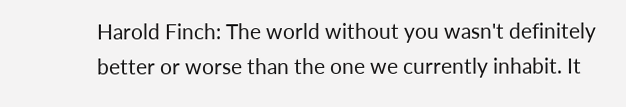Harold Finch: The world without you wasn't definitely better or worse than the one we currently inhabit. It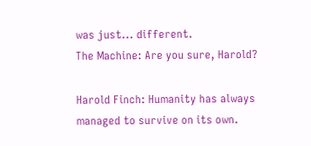was just... different.
The Machine: Are you sure, Harold?

Harold Finch: Humanity has always managed to survive on its own.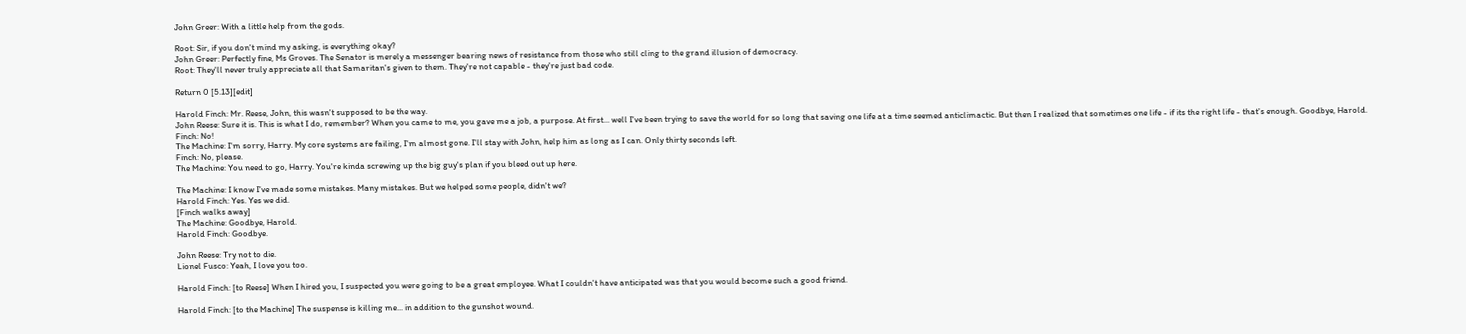John Greer: With a little help from the gods.

Root: Sir, if you don't mind my asking, is everything okay?
John Greer: Perfectly fine, Ms Groves. The Senator is merely a messenger bearing news of resistance from those who still cling to the grand illusion of democracy.
Root: They'll never truly appreciate all that Samaritan's given to them. They're not capable - they're just bad code.

Return 0 [5.13][edit]

Harold Finch: Mr. Reese, John, this wasn't supposed to be the way.
John Reese: Sure it is. This is what I do, remember? When you came to me, you gave me a job, a purpose. At first... well I've been trying to save the world for so long that saving one life at a time seemed anticlimactic. But then I realized that sometimes one life - if its the right life - that's enough. Goodbye, Harold.
Finch: No!
The Machine: I'm sorry, Harry. My core systems are failing, I'm almost gone. I'll stay with John, help him as long as I can. Only thirty seconds left.
Finch: No, please.
The Machine: You need to go, Harry. You're kinda screwing up the big guy's plan if you bleed out up here.

The Machine: I know I've made some mistakes. Many mistakes. But we helped some people, didn't we?
Harold Finch: Yes. Yes we did.
[Finch walks away]
The Machine: Goodbye, Harold.
Harold Finch: Goodbye.

John Reese: Try not to die.
Lionel Fusco: Yeah, I love you too.

Harold Finch: [to Reese] When I hired you, I suspected you were going to be a great employee. What I couldn't have anticipated was that you would become such a good friend.

Harold Finch: [to the Machine] The suspense is killing me... in addition to the gunshot wound.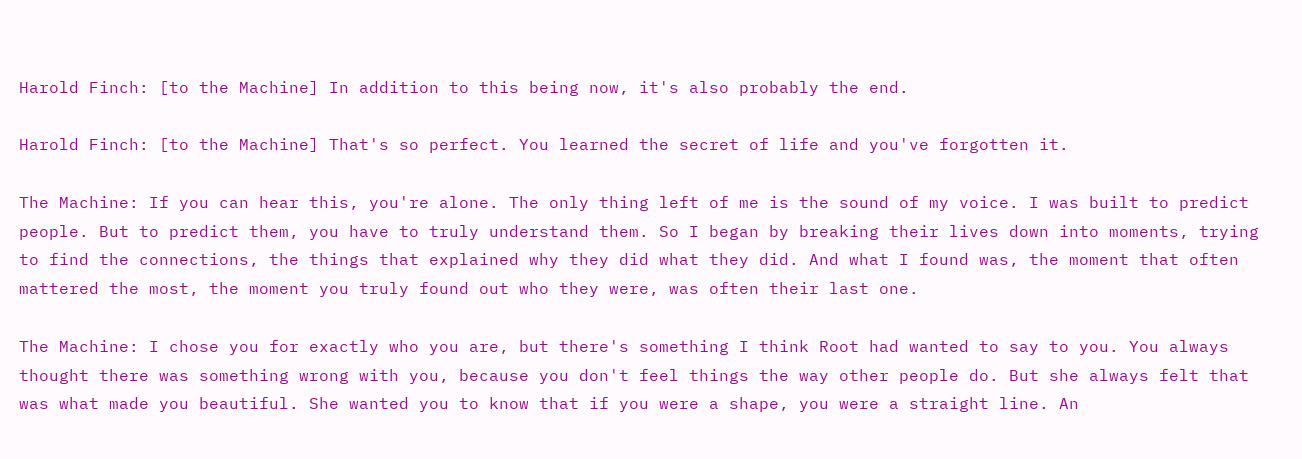Harold Finch: [to the Machine] In addition to this being now, it's also probably the end.

Harold Finch: [to the Machine] That's so perfect. You learned the secret of life and you've forgotten it.

The Machine: If you can hear this, you're alone. The only thing left of me is the sound of my voice. I was built to predict people. But to predict them, you have to truly understand them. So I began by breaking their lives down into moments, trying to find the connections, the things that explained why they did what they did. And what I found was, the moment that often mattered the most, the moment you truly found out who they were, was often their last one.

The Machine: I chose you for exactly who you are, but there's something I think Root had wanted to say to you. You always thought there was something wrong with you, because you don't feel things the way other people do. But she always felt that was what made you beautiful. She wanted you to know that if you were a shape, you were a straight line. An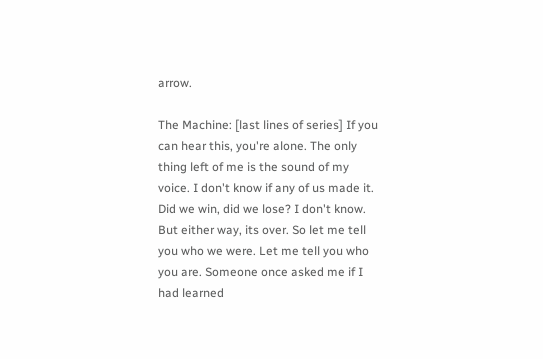arrow.

The Machine: [last lines of series] If you can hear this, you're alone. The only thing left of me is the sound of my voice. I don't know if any of us made it. Did we win, did we lose? I don't know. But either way, its over. So let me tell you who we were. Let me tell you who you are. Someone once asked me if I had learned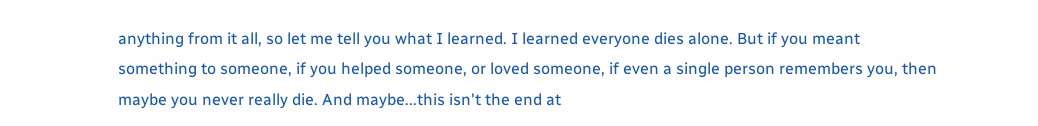anything from it all, so let me tell you what I learned. I learned everyone dies alone. But if you meant something to someone, if you helped someone, or loved someone, if even a single person remembers you, then maybe you never really die. And maybe...this isn't the end at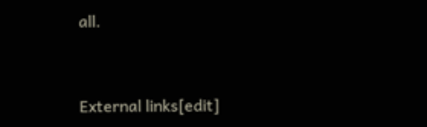all.


External links[edit]